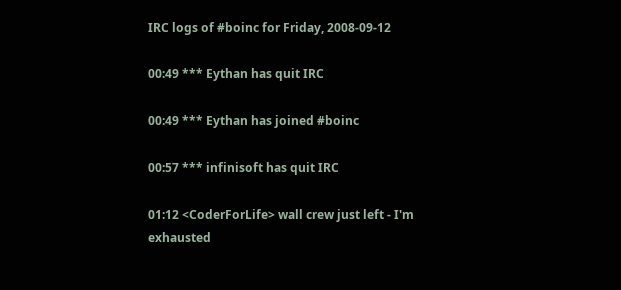IRC logs of #boinc for Friday, 2008-09-12

00:49 *** Eythan has quit IRC

00:49 *** Eythan has joined #boinc

00:57 *** infinisoft has quit IRC

01:12 <CoderForLife> wall crew just left - I'm exhausted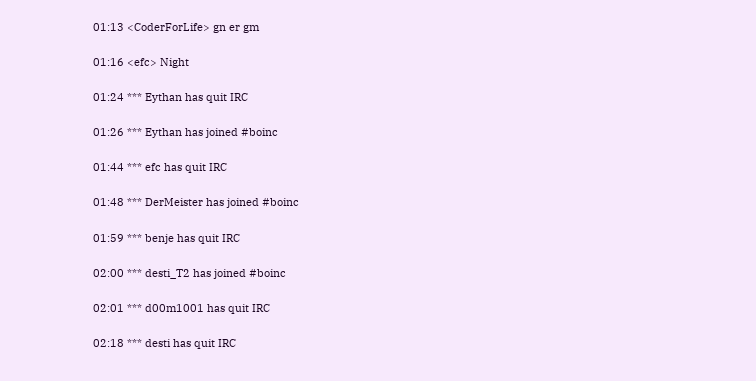01:13 <CoderForLife> gn er gm

01:16 <efc> Night

01:24 *** Eythan has quit IRC

01:26 *** Eythan has joined #boinc

01:44 *** efc has quit IRC

01:48 *** DerMeister has joined #boinc

01:59 *** benje has quit IRC

02:00 *** desti_T2 has joined #boinc

02:01 *** d00m1001 has quit IRC

02:18 *** desti has quit IRC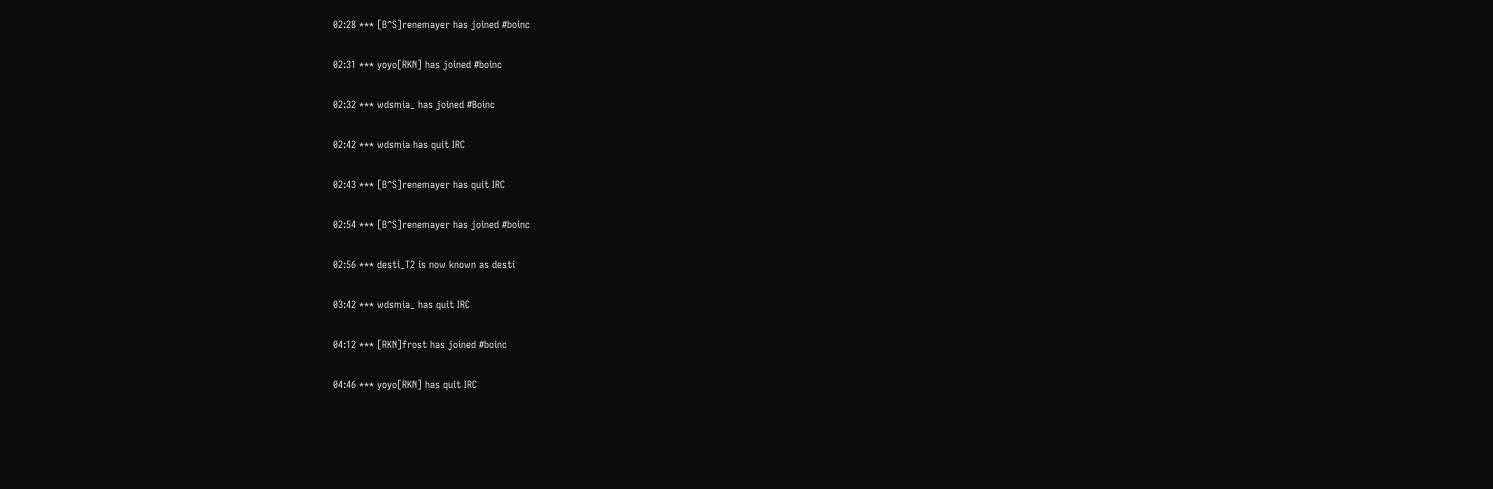02:28 *** [B^S]renemayer has joined #boinc

02:31 *** yoyo[RKN] has joined #boinc

02:32 *** wdsmia_ has joined #Boinc

02:42 *** wdsmia has quit IRC

02:43 *** [B^S]renemayer has quit IRC

02:54 *** [B^S]renemayer has joined #boinc

02:56 *** desti_T2 is now known as desti

03:42 *** wdsmia_ has quit IRC

04:12 *** [RKN]frost has joined #boinc

04:46 *** yoyo[RKN] has quit IRC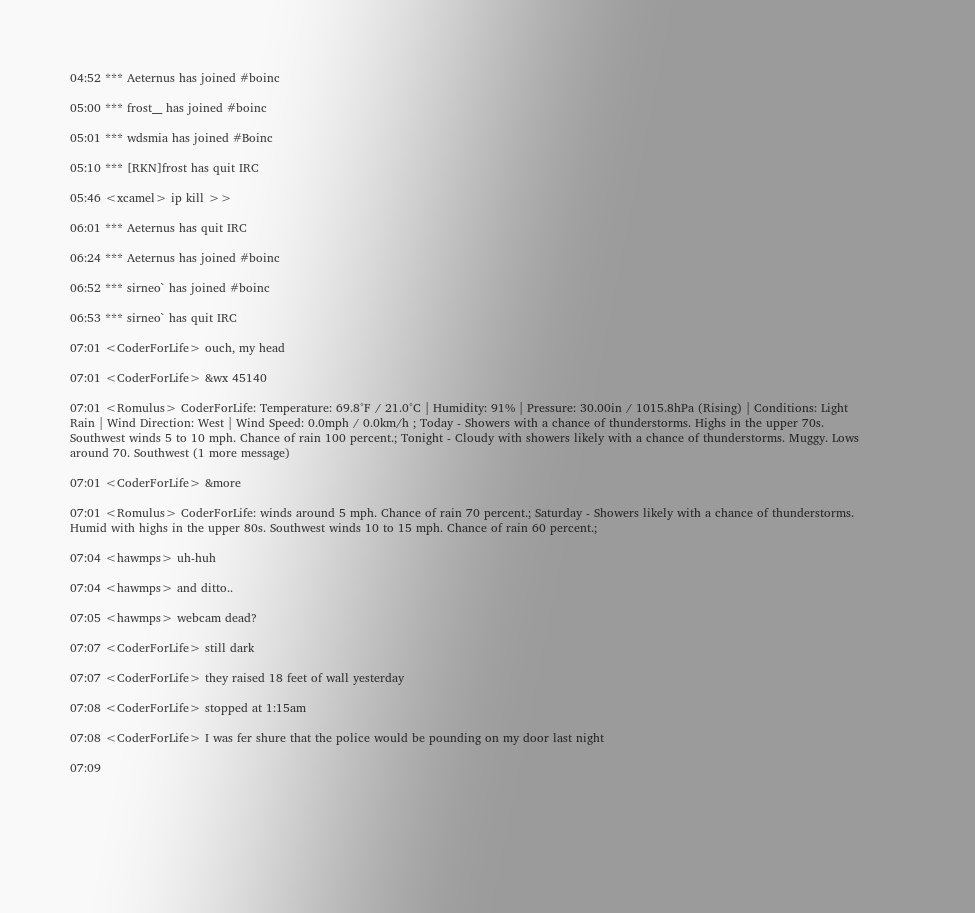04:52 *** Aeternus has joined #boinc

05:00 *** frost__ has joined #boinc

05:01 *** wdsmia has joined #Boinc

05:10 *** [RKN]frost has quit IRC

05:46 <xcamel> ip kill >>

06:01 *** Aeternus has quit IRC

06:24 *** Aeternus has joined #boinc

06:52 *** sirneo` has joined #boinc

06:53 *** sirneo` has quit IRC

07:01 <CoderForLife> ouch, my head

07:01 <CoderForLife> &wx 45140

07:01 <Romulus> CoderForLife: Temperature: 69.8°F / 21.0°C | Humidity: 91% | Pressure: 30.00in / 1015.8hPa (Rising) | Conditions: Light Rain | Wind Direction: West | Wind Speed: 0.0mph / 0.0km/h ; Today - Showers with a chance of thunderstorms. Highs in the upper 70s. Southwest winds 5 to 10 mph. Chance of rain 100 percent.; Tonight - Cloudy with showers likely with a chance of thunderstorms. Muggy. Lows around 70. Southwest (1 more message)

07:01 <CoderForLife> &more

07:01 <Romulus> CoderForLife: winds around 5 mph. Chance of rain 70 percent.; Saturday - Showers likely with a chance of thunderstorms. Humid with highs in the upper 80s. Southwest winds 10 to 15 mph. Chance of rain 60 percent.;

07:04 <hawmps> uh-huh

07:04 <hawmps> and ditto..

07:05 <hawmps> webcam dead?

07:07 <CoderForLife> still dark

07:07 <CoderForLife> they raised 18 feet of wall yesterday

07:08 <CoderForLife> stopped at 1:15am

07:08 <CoderForLife> I was fer shure that the police would be pounding on my door last night

07:09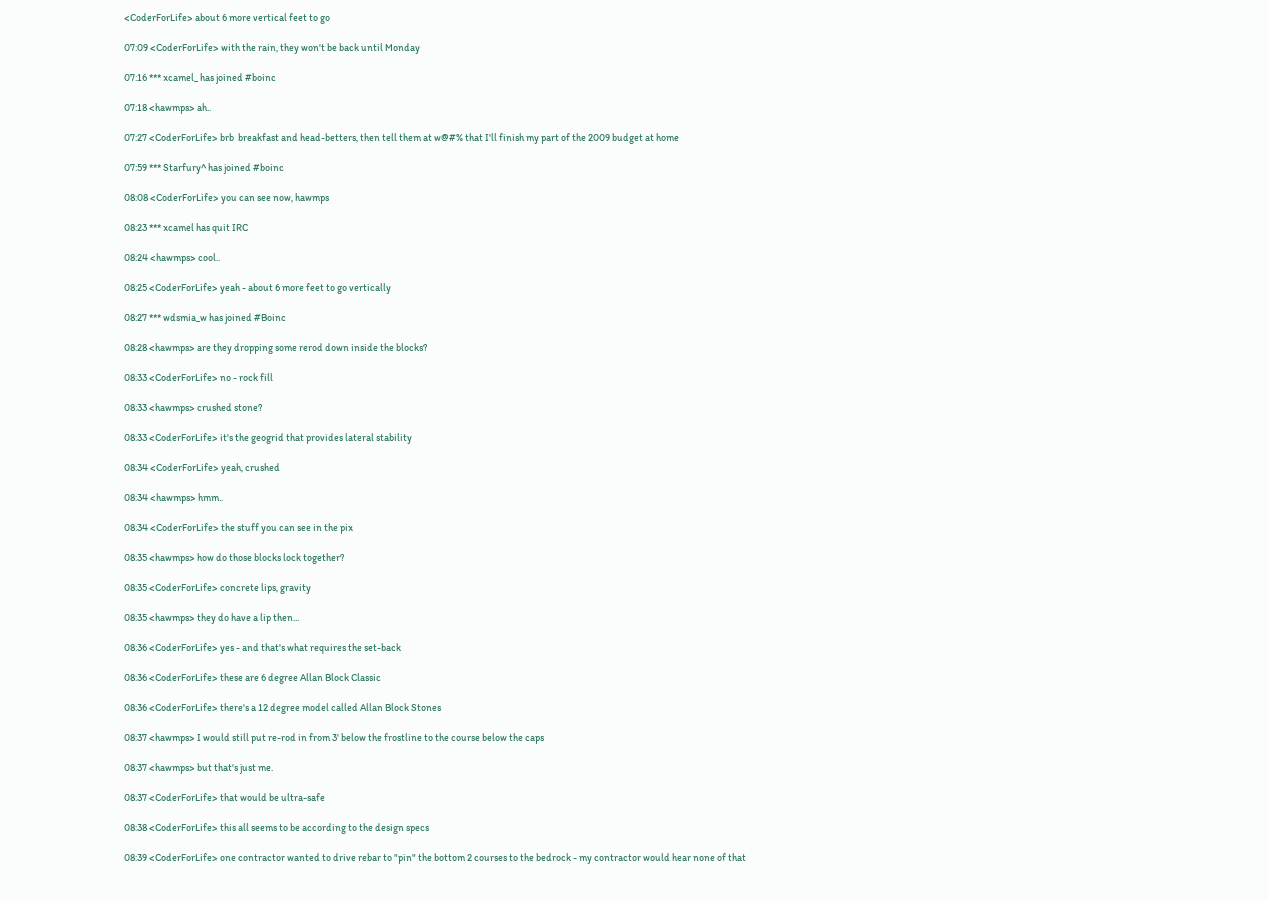<CoderForLife> about 6 more vertical feet to go

07:09 <CoderForLife> with the rain, they won't be back until Monday

07:16 *** xcamel_ has joined #boinc

07:18 <hawmps> ah..

07:27 <CoderForLife> brb  breakfast and head-betters, then tell them at w@#% that I'll finish my part of the 2009 budget at home

07:59 *** Starfury^ has joined #boinc

08:08 <CoderForLife> you can see now, hawmps

08:23 *** xcamel has quit IRC

08:24 <hawmps> cool..

08:25 <CoderForLife> yeah - about 6 more feet to go vertically

08:27 *** wdsmia_w has joined #Boinc

08:28 <hawmps> are they dropping some rerod down inside the blocks?

08:33 <CoderForLife> no - rock fill

08:33 <hawmps> crushed stone?

08:33 <CoderForLife> it's the geogrid that provides lateral stability

08:34 <CoderForLife> yeah, crushed

08:34 <hawmps> hmm..

08:34 <CoderForLife> the stuff you can see in the pix

08:35 <hawmps> how do those blocks lock together?

08:35 <CoderForLife> concrete lips, gravity

08:35 <hawmps> they do have a lip then...

08:36 <CoderForLife> yes - and that's what requires the set-back

08:36 <CoderForLife> these are 6 degree Allan Block Classic

08:36 <CoderForLife> there's a 12 degree model called Allan Block Stones

08:37 <hawmps> I would still put re-rod in from 3' below the frostline to the course below the caps

08:37 <hawmps> but that's just me.

08:37 <CoderForLife> that would be ultra-safe

08:38 <CoderForLife> this all seems to be according to the design specs

08:39 <CoderForLife> one contractor wanted to drive rebar to "pin" the bottom 2 courses to the bedrock - my contractor would hear none of that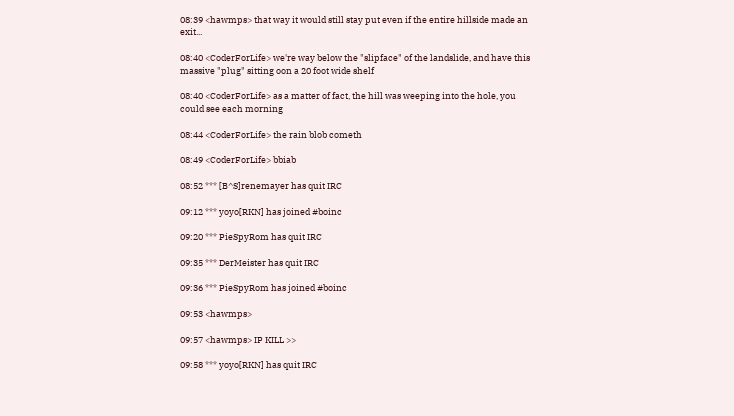08:39 <hawmps> that way it would still stay put even if the entire hillside made an exit...

08:40 <CoderForLife> we're way below the "slipface" of the landslide, and have this massive "plug" sitting oon a 20 foot wide shelf

08:40 <CoderForLife> as a matter of fact, the hill was weeping into the hole, you could see each morning

08:44 <CoderForLife> the rain blob cometh

08:49 <CoderForLife> bbiab

08:52 *** [B^S]renemayer has quit IRC

09:12 *** yoyo[RKN] has joined #boinc

09:20 *** PieSpyRom has quit IRC

09:35 *** DerMeister has quit IRC

09:36 *** PieSpyRom has joined #boinc

09:53 <hawmps>

09:57 <hawmps> IP KILL >>

09:58 *** yoyo[RKN] has quit IRC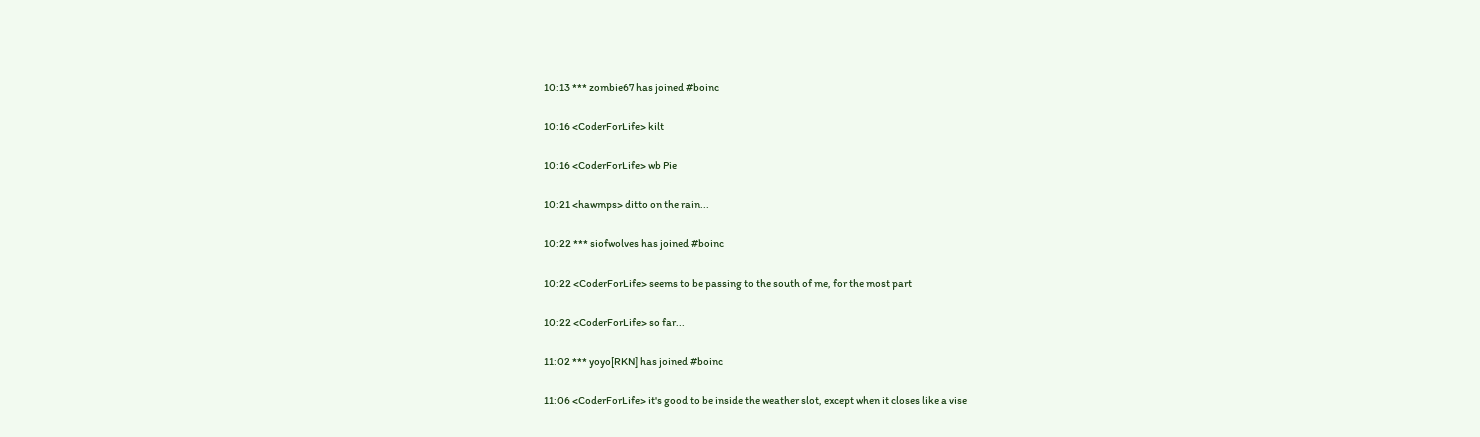10:13 *** zombie67 has joined #boinc

10:16 <CoderForLife> kilt

10:16 <CoderForLife> wb Pie

10:21 <hawmps> ditto on the rain...

10:22 *** siofwolves has joined #boinc

10:22 <CoderForLife> seems to be passing to the south of me, for the most part

10:22 <CoderForLife> so far...

11:02 *** yoyo[RKN] has joined #boinc

11:06 <CoderForLife> it's good to be inside the weather slot, except when it closes like a vise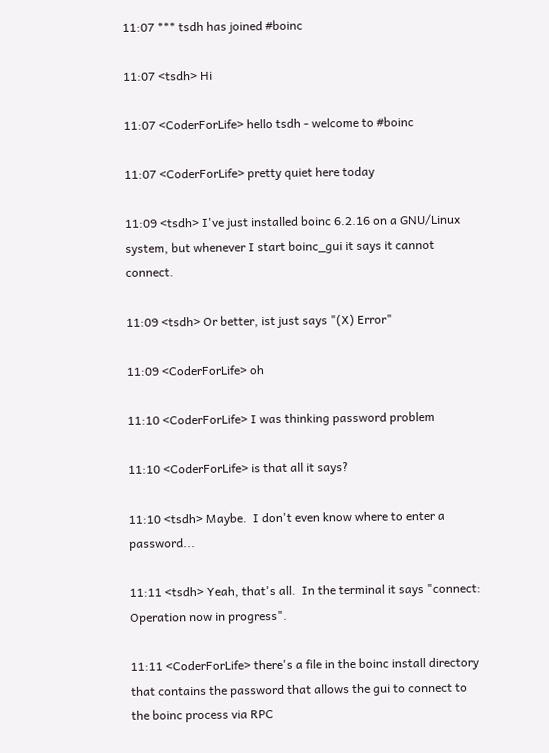11:07 *** tsdh has joined #boinc

11:07 <tsdh> Hi

11:07 <CoderForLife> hello tsdh - welcome to #boinc

11:07 <CoderForLife> pretty quiet here today

11:09 <tsdh> I've just installed boinc 6.2.16 on a GNU/Linux system, but whenever I start boinc_gui it says it cannot connect.

11:09 <tsdh> Or better, ist just says "(X) Error"

11:09 <CoderForLife> oh

11:10 <CoderForLife> I was thinking password problem

11:10 <CoderForLife> is that all it says?

11:10 <tsdh> Maybe.  I don't even know where to enter a password...

11:11 <tsdh> Yeah, that's all.  In the terminal it says "connect: Operation now in progress".

11:11 <CoderForLife> there's a file in the boinc install directory that contains the password that allows the gui to connect to the boinc process via RPC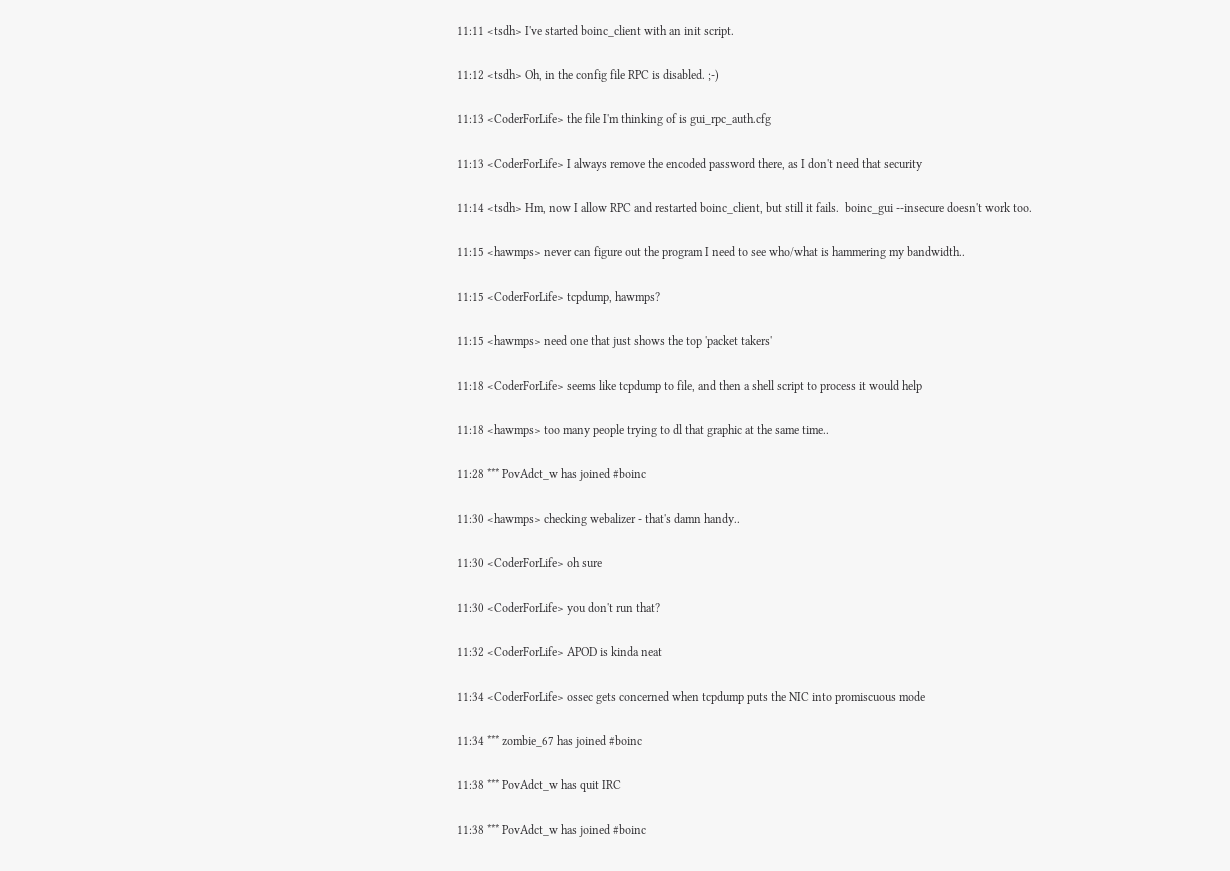11:11 <tsdh> I've started boinc_client with an init script.

11:12 <tsdh> Oh, in the config file RPC is disabled. ;-)

11:13 <CoderForLife> the file I'm thinking of is gui_rpc_auth.cfg

11:13 <CoderForLife> I always remove the encoded password there, as I don't need that security

11:14 <tsdh> Hm, now I allow RPC and restarted boinc_client, but still it fails.  boinc_gui --insecure doesn't work too.

11:15 <hawmps> never can figure out the program I need to see who/what is hammering my bandwidth..

11:15 <CoderForLife> tcpdump, hawmps?

11:15 <hawmps> need one that just shows the top 'packet takers'

11:18 <CoderForLife> seems like tcpdump to file, and then a shell script to process it would help

11:18 <hawmps> too many people trying to dl that graphic at the same time..

11:28 *** PovAdct_w has joined #boinc

11:30 <hawmps> checking webalizer - that's damn handy..

11:30 <CoderForLife> oh sure

11:30 <CoderForLife> you don't run that?

11:32 <CoderForLife> APOD is kinda neat

11:34 <CoderForLife> ossec gets concerned when tcpdump puts the NIC into promiscuous mode

11:34 *** zombie_67 has joined #boinc

11:38 *** PovAdct_w has quit IRC

11:38 *** PovAdct_w has joined #boinc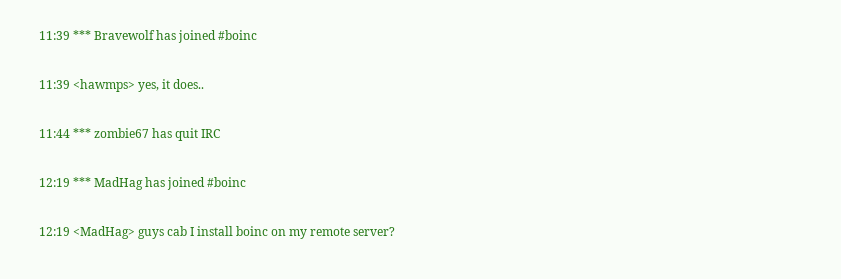11:39 *** Bravewolf has joined #boinc

11:39 <hawmps> yes, it does..

11:44 *** zombie67 has quit IRC

12:19 *** MadHag has joined #boinc

12:19 <MadHag> guys cab I install boinc on my remote server?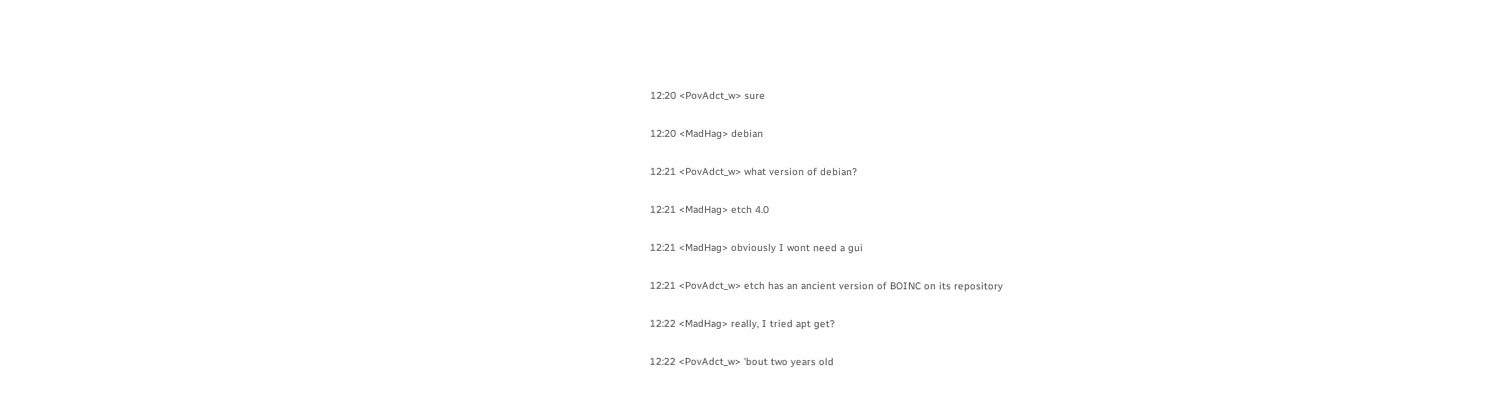12:20 <PovAdct_w> sure

12:20 <MadHag> debian

12:21 <PovAdct_w> what version of debian?

12:21 <MadHag> etch 4.0

12:21 <MadHag> obviously I wont need a gui

12:21 <PovAdct_w> etch has an ancient version of BOINC on its repository

12:22 <MadHag> really, I tried apt get?

12:22 <PovAdct_w> 'bout two years old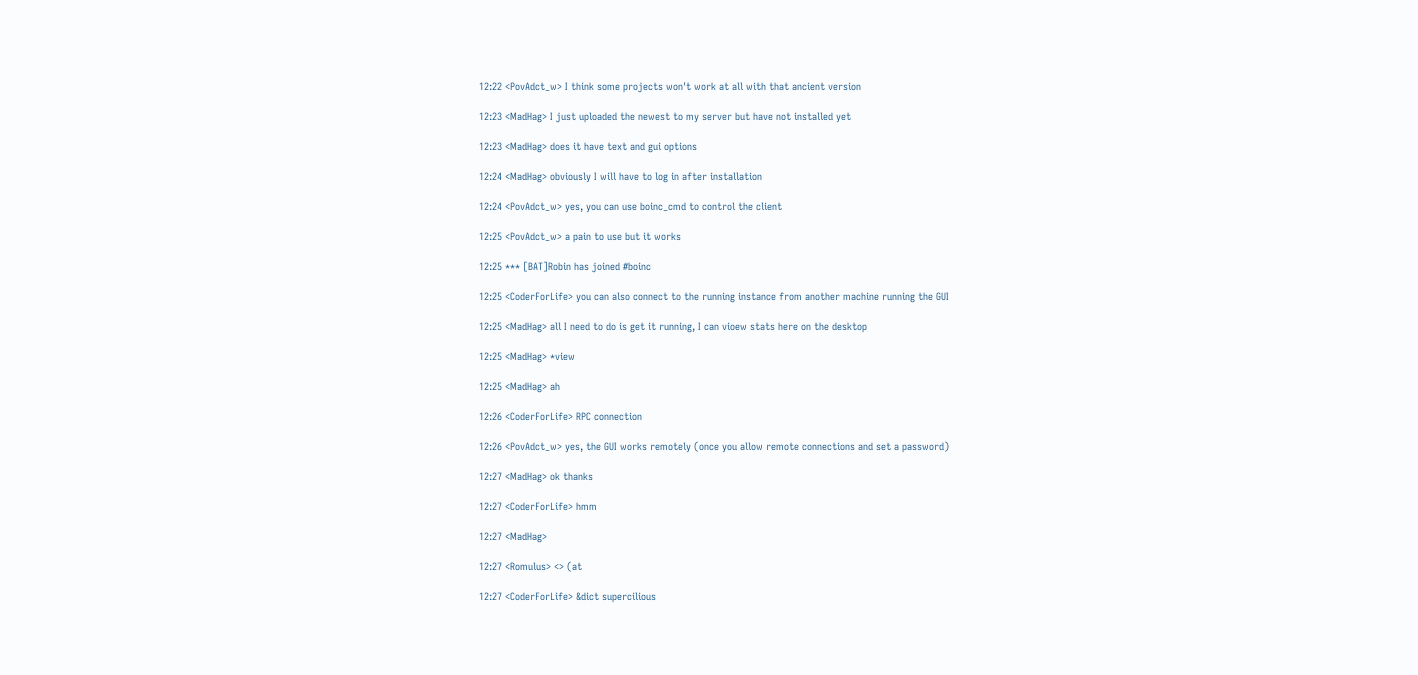12:22 <PovAdct_w> I think some projects won't work at all with that ancient version

12:23 <MadHag> I just uploaded the newest to my server but have not installed yet

12:23 <MadHag> does it have text and gui options

12:24 <MadHag> obviously I will have to log in after installation

12:24 <PovAdct_w> yes, you can use boinc_cmd to control the client

12:25 <PovAdct_w> a pain to use but it works

12:25 *** [BAT]Robin has joined #boinc

12:25 <CoderForLife> you can also connect to the running instance from another machine running the GUI

12:25 <MadHag> all I need to do is get it running, I can vioew stats here on the desktop

12:25 <MadHag> *view

12:25 <MadHag> ah

12:26 <CoderForLife> RPC connection

12:26 <PovAdct_w> yes, the GUI works remotely (once you allow remote connections and set a password)

12:27 <MadHag> ok thanks

12:27 <CoderForLife> hmm

12:27 <MadHag>

12:27 <Romulus> <> (at

12:27 <CoderForLife> &dict supercilious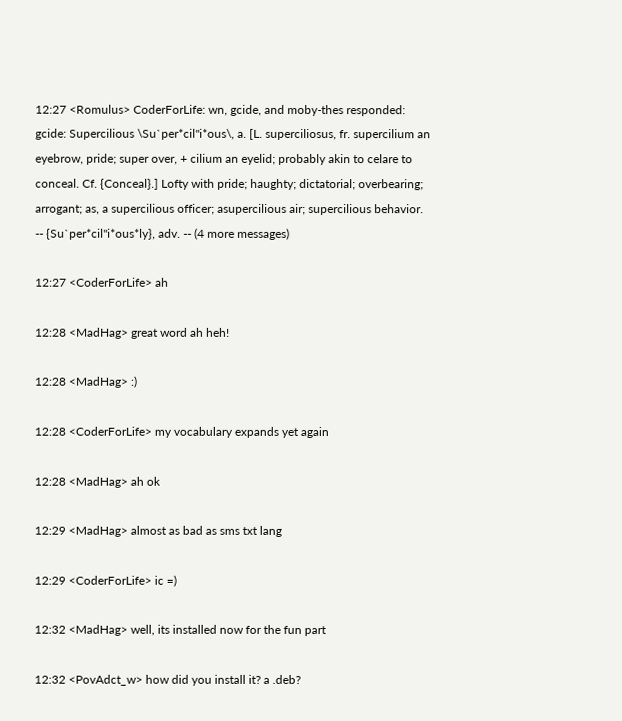12:27 <Romulus> CoderForLife: wn, gcide, and moby-thes responded: gcide: Supercilious \Su`per*cil"i*ous\, a. [L. superciliosus, fr. supercilium an eyebrow, pride; super over, + cilium an eyelid; probably akin to celare to conceal. Cf. {Conceal}.] Lofty with pride; haughty; dictatorial; overbearing; arrogant; as, a supercilious officer; asupercilious air; supercilious behavior. -- {Su`per*cil"i*ous*ly}, adv. -- (4 more messages)

12:27 <CoderForLife> ah

12:28 <MadHag> great word ah heh!

12:28 <MadHag> :)

12:28 <CoderForLife> my vocabulary expands yet again

12:28 <MadHag> ah ok

12:29 <MadHag> almost as bad as sms txt lang

12:29 <CoderForLife> ic =)

12:32 <MadHag> well, its installed now for the fun part

12:32 <PovAdct_w> how did you install it? a .deb?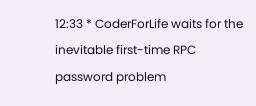12:33 * CoderForLife waits for the inevitable first-time RPC password problem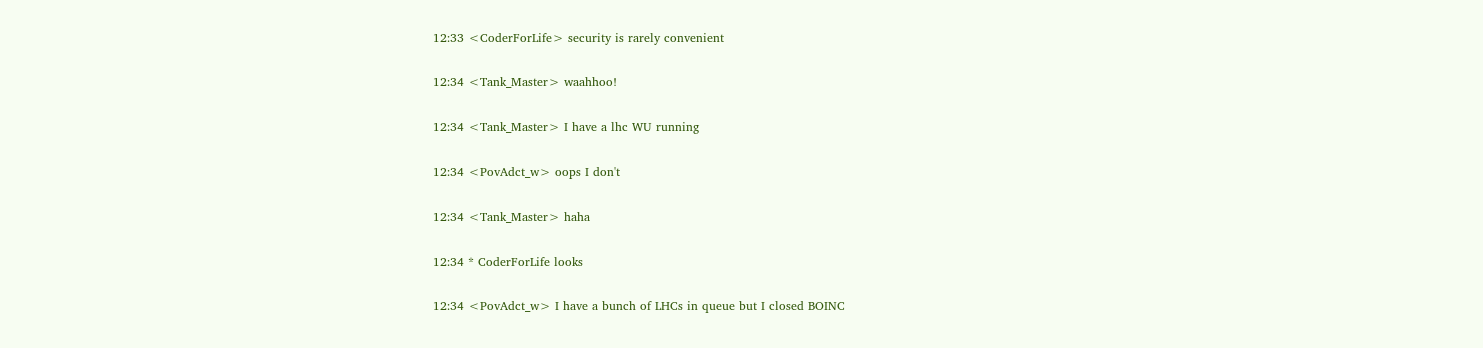12:33 <CoderForLife> security is rarely convenient

12:34 <Tank_Master> waahhoo!

12:34 <Tank_Master> I have a lhc WU running

12:34 <PovAdct_w> oops I don't

12:34 <Tank_Master> haha

12:34 * CoderForLife looks

12:34 <PovAdct_w> I have a bunch of LHCs in queue but I closed BOINC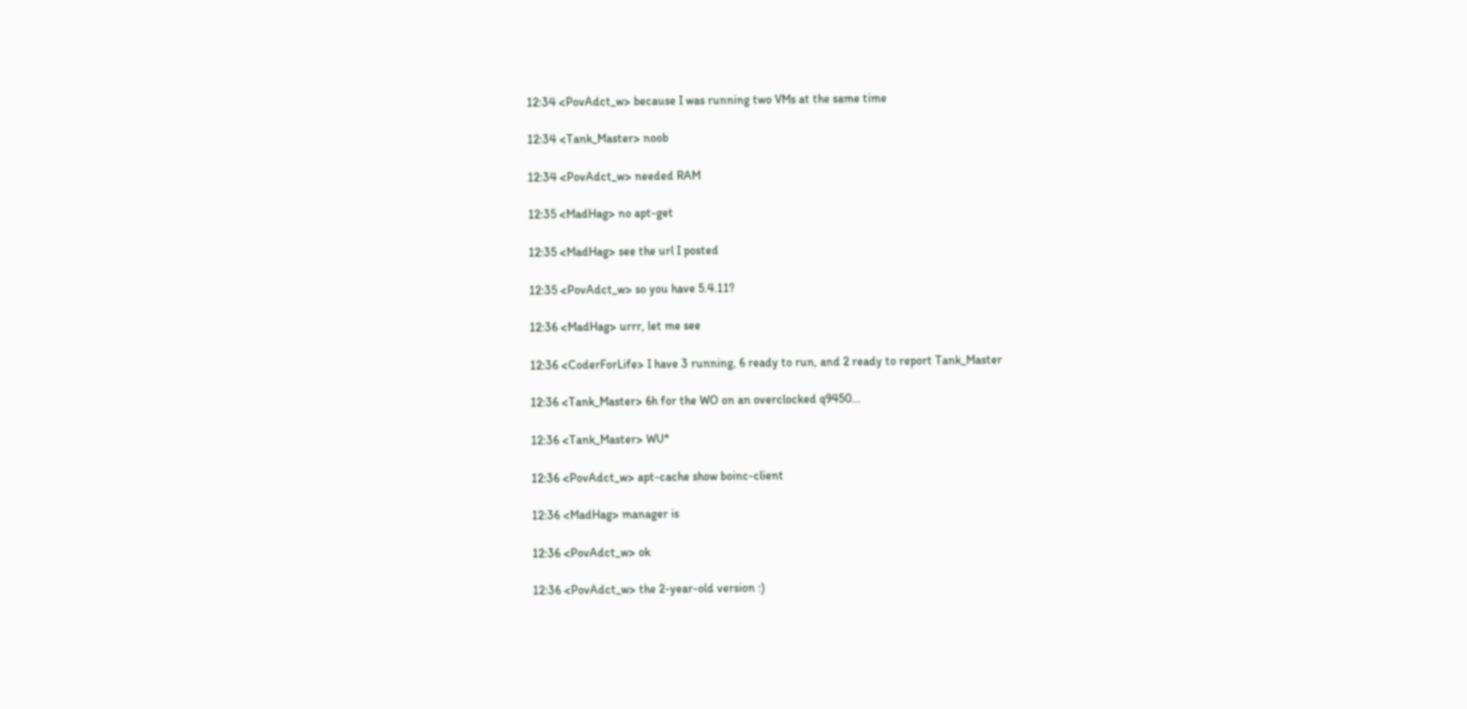12:34 <PovAdct_w> because I was running two VMs at the same time

12:34 <Tank_Master> noob

12:34 <PovAdct_w> needed RAM

12:35 <MadHag> no apt-get

12:35 <MadHag> see the url I posted

12:35 <PovAdct_w> so you have 5.4.11?

12:36 <MadHag> urrr, let me see

12:36 <CoderForLife> I have 3 running, 6 ready to run, and 2 ready to report Tank_Master

12:36 <Tank_Master> 6h for the WO on an overclocked q9450...

12:36 <Tank_Master> WU*

12:36 <PovAdct_w> apt-cache show boinc-client

12:36 <MadHag> manager is

12:36 <PovAdct_w> ok

12:36 <PovAdct_w> the 2-year-old version :)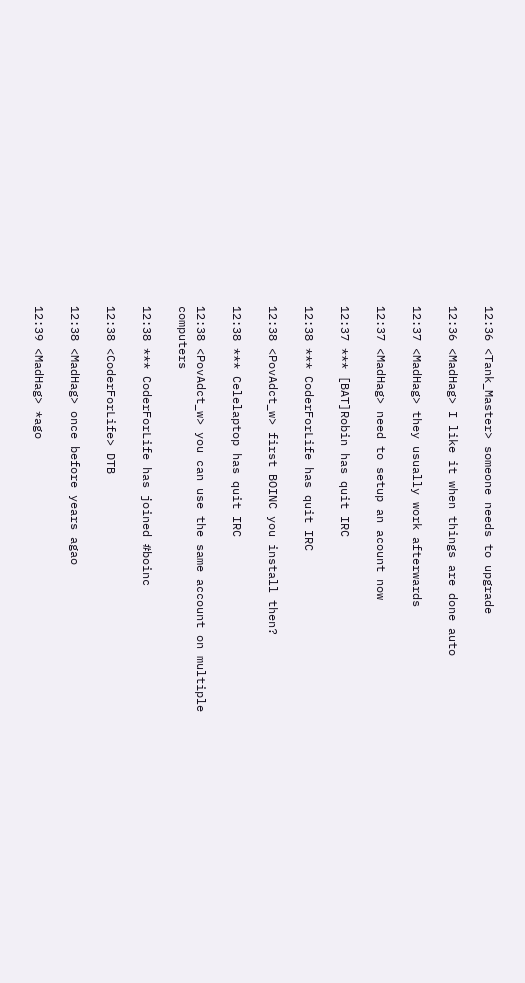12:36 <Tank_Master> someone needs to upgrade

12:36 <MadHag> I like it when things are done auto

12:37 <MadHag> they usually work afterwards

12:37 <MadHag> need to setup an acount now

12:37 *** [BAT]Robin has quit IRC

12:38 *** CoderForLife has quit IRC

12:38 <PovAdct_w> first BOINC you install then?

12:38 *** Celelaptop has quit IRC

12:38 <PovAdct_w> you can use the same account on multiple computers

12:38 *** CoderForLife has joined #boinc

12:38 <CoderForLife> DTB

12:38 <MadHag> once before years agao

12:39 <MadHag> *ago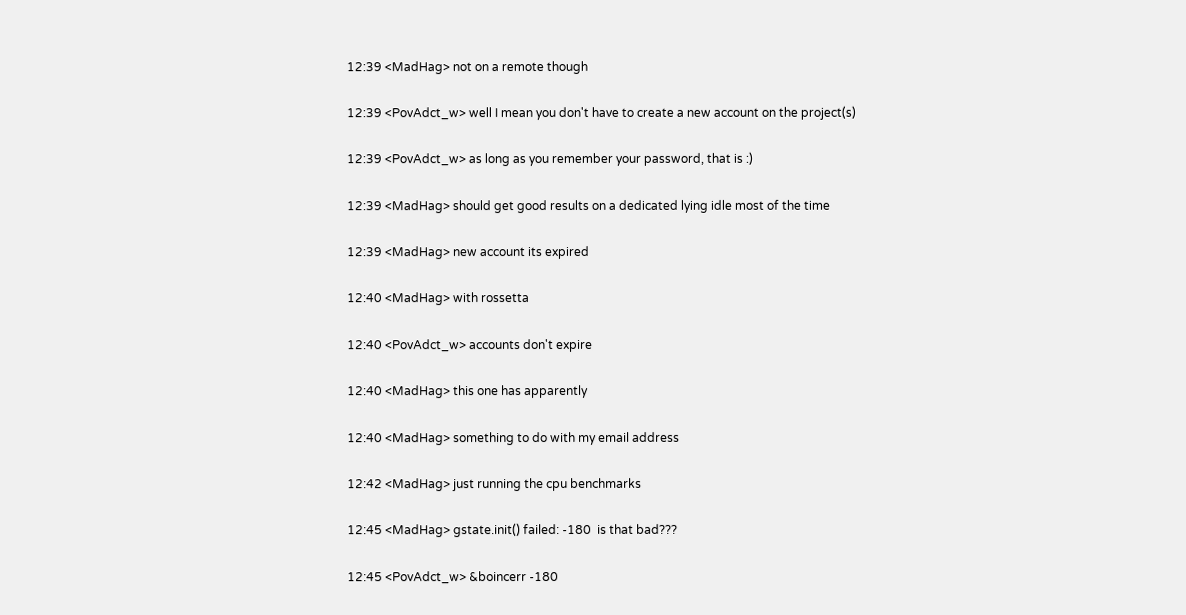12:39 <MadHag> not on a remote though

12:39 <PovAdct_w> well I mean you don't have to create a new account on the project(s)

12:39 <PovAdct_w> as long as you remember your password, that is :)

12:39 <MadHag> should get good results on a dedicated lying idle most of the time

12:39 <MadHag> new account its expired

12:40 <MadHag> with rossetta

12:40 <PovAdct_w> accounts don't expire

12:40 <MadHag> this one has apparently

12:40 <MadHag> something to do with my email address

12:42 <MadHag> just running the cpu benchmarks

12:45 <MadHag> gstate.init() failed: -180  is that bad???

12:45 <PovAdct_w> &boincerr -180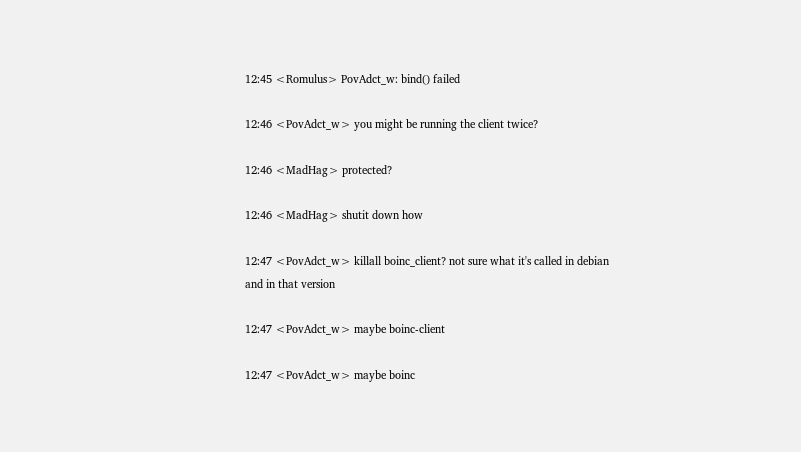12:45 <Romulus> PovAdct_w: bind() failed

12:46 <PovAdct_w> you might be running the client twice?

12:46 <MadHag> protected?

12:46 <MadHag> shutit down how

12:47 <PovAdct_w> killall boinc_client? not sure what it's called in debian and in that version

12:47 <PovAdct_w> maybe boinc-client

12:47 <PovAdct_w> maybe boinc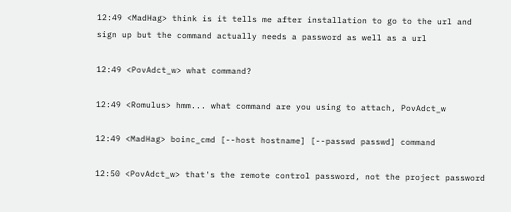12:49 <MadHag> think is it tells me after installation to go to the url and sign up but the command actually needs a password as well as a url

12:49 <PovAdct_w> what command?

12:49 <Romulus> hmm... what command are you using to attach, PovAdct_w

12:49 <MadHag> boinc_cmd [--host hostname] [--passwd passwd] command

12:50 <PovAdct_w> that's the remote control password, not the project password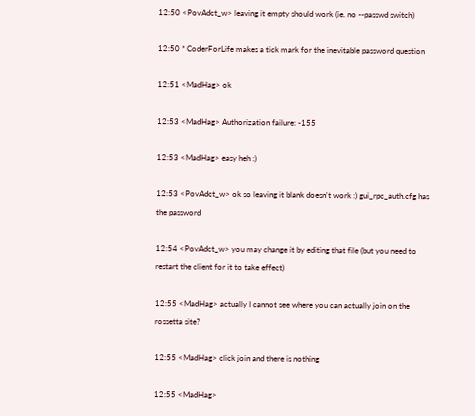12:50 <PovAdct_w> leaving it empty should work (ie. no --passwd switch)

12:50 * CoderForLife makes a tick mark for the inevitable password question

12:51 <MadHag> ok

12:53 <MadHag> Authorization failure: -155

12:53 <MadHag> easy heh :)

12:53 <PovAdct_w> ok so leaving it blank doesn't work :) gui_rpc_auth.cfg has the password

12:54 <PovAdct_w> you may change it by editing that file (but you need to restart the client for it to take effect)

12:55 <MadHag> actually I cannot see where you can actually join on the rossetta site?

12:55 <MadHag> click join and there is nothing

12:55 <MadHag>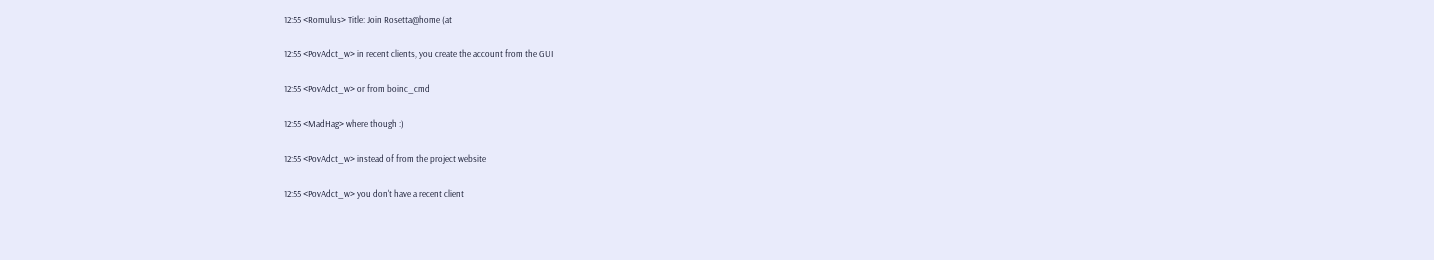12:55 <Romulus> Title: Join Rosetta@home (at

12:55 <PovAdct_w> in recent clients, you create the account from the GUI

12:55 <PovAdct_w> or from boinc_cmd

12:55 <MadHag> where though :)

12:55 <PovAdct_w> instead of from the project website

12:55 <PovAdct_w> you don't have a recent client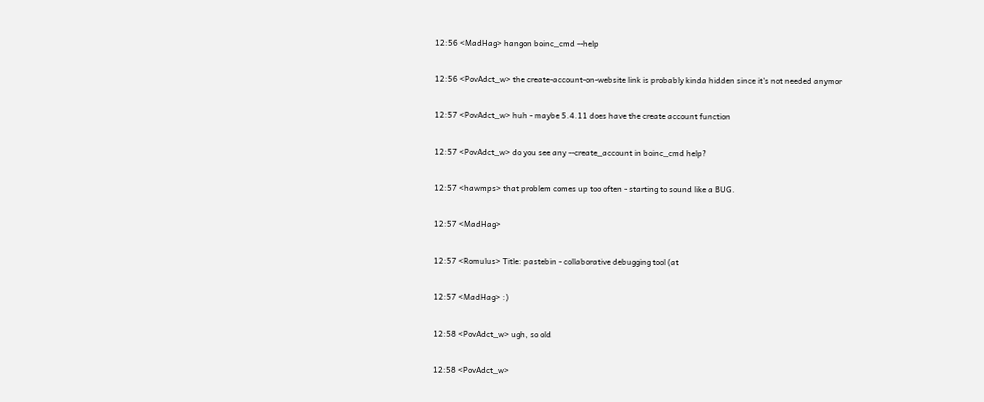12:56 <MadHag> hangon boinc_cmd --help

12:56 <PovAdct_w> the create-account-on-website link is probably kinda hidden since it's not needed anymor

12:57 <PovAdct_w> huh - maybe 5.4.11 does have the create account function

12:57 <PovAdct_w> do you see any --create_account in boinc_cmd help?

12:57 <hawmps> that problem comes up too often - starting to sound like a BUG.

12:57 <MadHag>

12:57 <Romulus> Title: pastebin - collaborative debugging tool (at

12:57 <MadHag> :)

12:58 <PovAdct_w> ugh, so old

12:58 <PovAdct_w>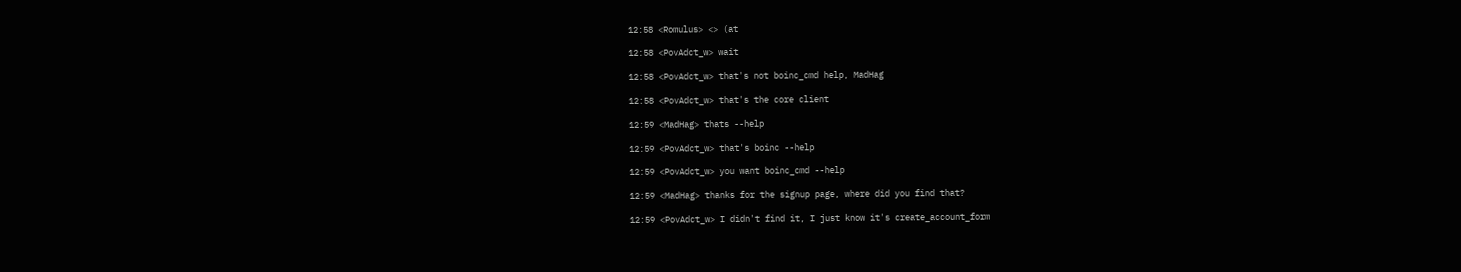12:58 <Romulus> <> (at

12:58 <PovAdct_w> wait

12:58 <PovAdct_w> that's not boinc_cmd help, MadHag

12:58 <PovAdct_w> that's the core client

12:59 <MadHag> thats --help

12:59 <PovAdct_w> that's boinc --help

12:59 <PovAdct_w> you want boinc_cmd --help

12:59 <MadHag> thanks for the signup page, where did you find that?

12:59 <PovAdct_w> I didn't find it, I just know it's create_account_form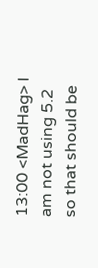13:00 <MadHag> I am not using 5.2 so that should be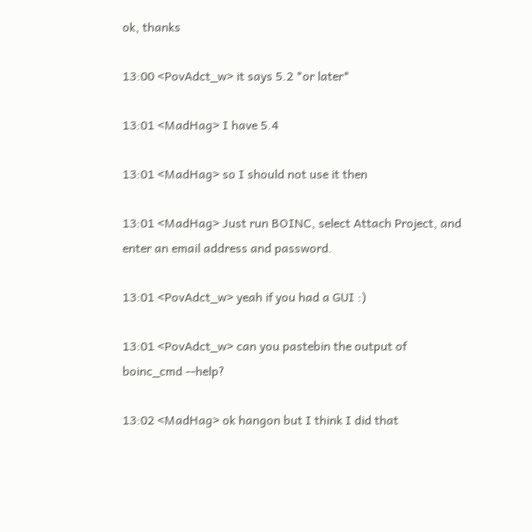ok, thanks

13:00 <PovAdct_w> it says 5.2 *or later*

13:01 <MadHag> I have 5.4

13:01 <MadHag> so I should not use it then

13:01 <MadHag> Just run BOINC, select Attach Project, and enter an email address and password.

13:01 <PovAdct_w> yeah if you had a GUI :)

13:01 <PovAdct_w> can you pastebin the output of boinc_cmd --help?

13:02 <MadHag> ok hangon but I think I did that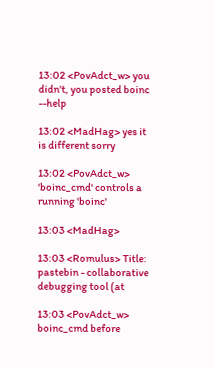13:02 <PovAdct_w> you didn't, you posted boinc --help

13:02 <MadHag> yes it is different sorry

13:02 <PovAdct_w> 'boinc_cmd' controls a running 'boinc'

13:03 <MadHag>

13:03 <Romulus> Title: pastebin - collaborative debugging tool (at

13:03 <PovAdct_w> boinc_cmd before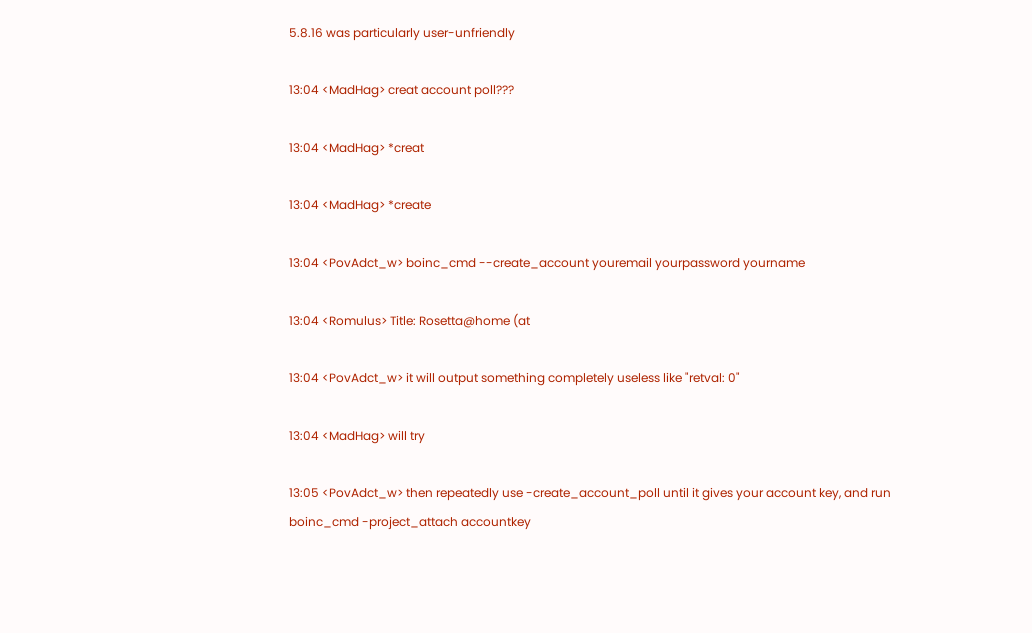5.8.16 was particularly user-unfriendly

13:04 <MadHag> creat account poll???

13:04 <MadHag> *creat

13:04 <MadHag> *create

13:04 <PovAdct_w> boinc_cmd --create_account youremail yourpassword yourname

13:04 <Romulus> Title: Rosetta@home (at

13:04 <PovAdct_w> it will output something completely useless like "retval: 0"

13:04 <MadHag> will try

13:05 <PovAdct_w> then repeatedly use -create_account_poll until it gives your account key, and run boinc_cmd -project_attach accountkey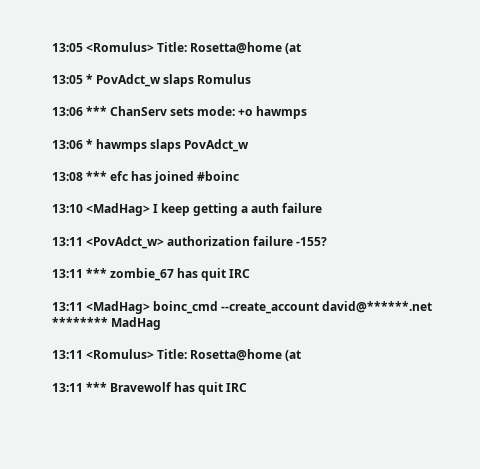13:05 <Romulus> Title: Rosetta@home (at

13:05 * PovAdct_w slaps Romulus

13:06 *** ChanServ sets mode: +o hawmps

13:06 * hawmps slaps PovAdct_w

13:08 *** efc has joined #boinc

13:10 <MadHag> I keep getting a auth failure

13:11 <PovAdct_w> authorization failure -155?

13:11 *** zombie_67 has quit IRC

13:11 <MadHag> boinc_cmd --create_account david@******.net ******** MadHag

13:11 <Romulus> Title: Rosetta@home (at

13:11 *** Bravewolf has quit IRC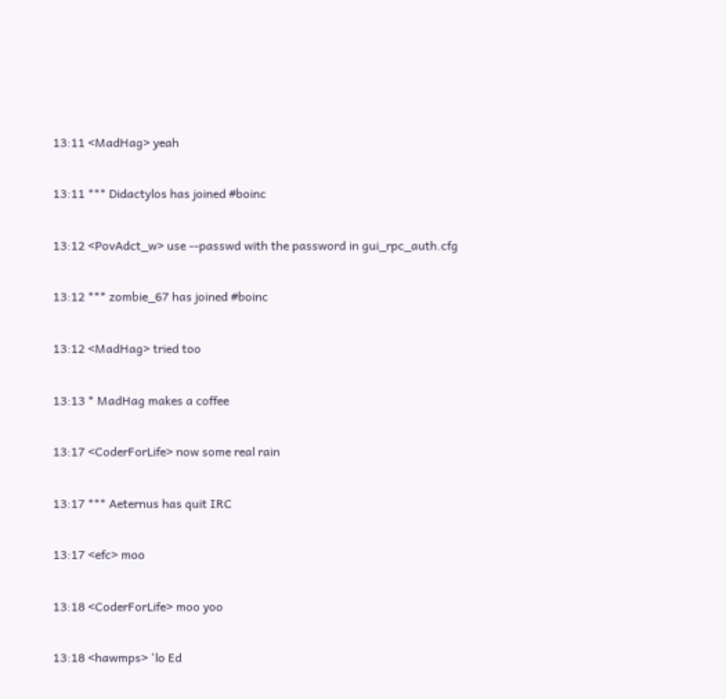13:11 <MadHag> yeah

13:11 *** Didactylos has joined #boinc

13:12 <PovAdct_w> use --passwd with the password in gui_rpc_auth.cfg

13:12 *** zombie_67 has joined #boinc

13:12 <MadHag> tried too

13:13 * MadHag makes a coffee

13:17 <CoderForLife> now some real rain

13:17 *** Aeternus has quit IRC

13:17 <efc> moo

13:18 <CoderForLife> moo yoo

13:18 <hawmps> 'lo Ed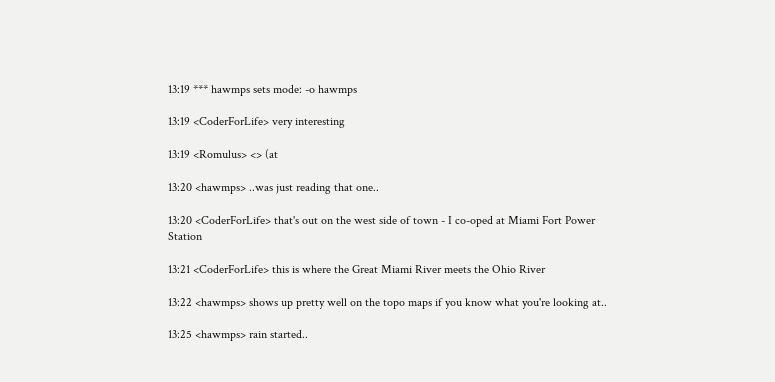13:19 *** hawmps sets mode: -o hawmps

13:19 <CoderForLife> very interesting

13:19 <Romulus> <> (at

13:20 <hawmps> ..was just reading that one..

13:20 <CoderForLife> that's out on the west side of town - I co-oped at Miami Fort Power Station

13:21 <CoderForLife> this is where the Great Miami River meets the Ohio River

13:22 <hawmps> shows up pretty well on the topo maps if you know what you're looking at..

13:25 <hawmps> rain started..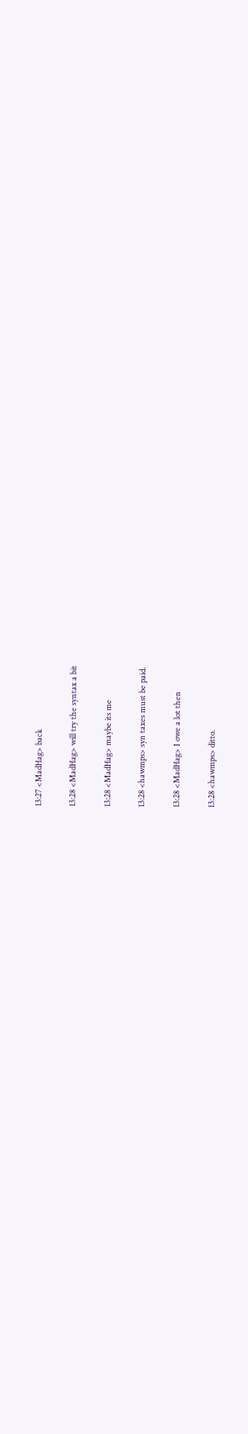13:27 <MadHag> back

13:28 <MadHag> will try the syntax a bit

13:28 <MadHag> maybe its me

13:28 <hawmps> syn taxes must be paid.

13:28 <MadHag> I owe a lot then

13:28 <hawmps> ditto.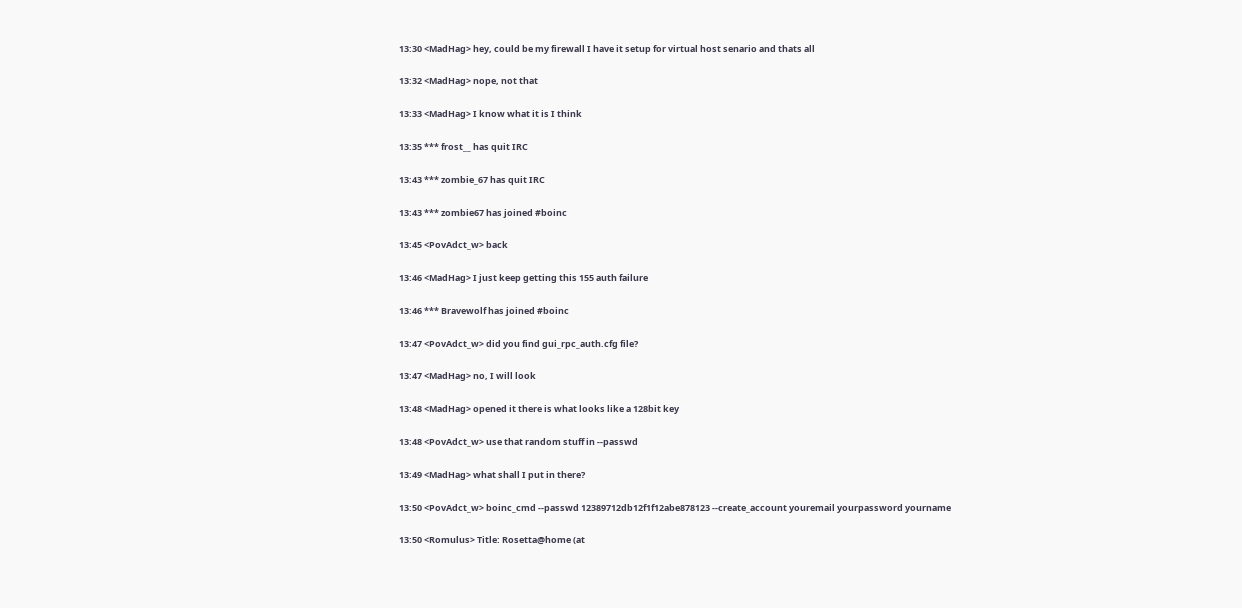13:30 <MadHag> hey, could be my firewall I have it setup for virtual host senario and thats all

13:32 <MadHag> nope, not that

13:33 <MadHag> I know what it is I think

13:35 *** frost__ has quit IRC

13:43 *** zombie_67 has quit IRC

13:43 *** zombie67 has joined #boinc

13:45 <PovAdct_w> back

13:46 <MadHag> I just keep getting this 155 auth failure

13:46 *** Bravewolf has joined #boinc

13:47 <PovAdct_w> did you find gui_rpc_auth.cfg file?

13:47 <MadHag> no, I will look

13:48 <MadHag> opened it there is what looks like a 128bit key

13:48 <PovAdct_w> use that random stuff in --passwd

13:49 <MadHag> what shall I put in there?

13:50 <PovAdct_w> boinc_cmd --passwd 12389712db12f1f12abe878123 --create_account youremail yourpassword yourname

13:50 <Romulus> Title: Rosetta@home (at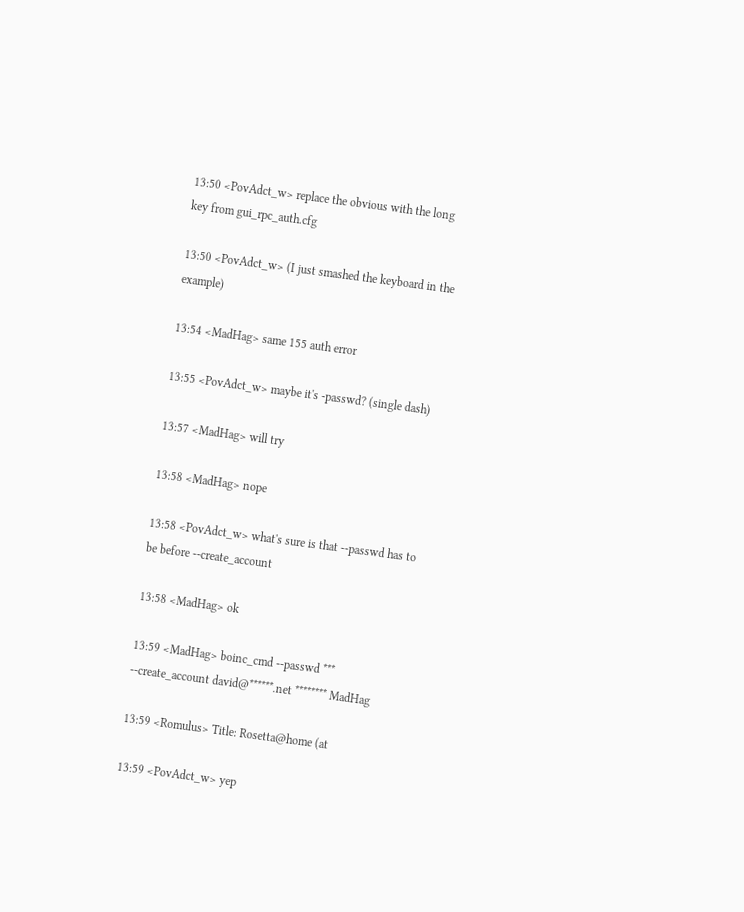13:50 <PovAdct_w> replace the obvious with the long key from gui_rpc_auth.cfg

13:50 <PovAdct_w> (I just smashed the keyboard in the example)

13:54 <MadHag> same 155 auth error

13:55 <PovAdct_w> maybe it's -passwd? (single dash)

13:57 <MadHag> will try

13:58 <MadHag> nope

13:58 <PovAdct_w> what's sure is that --passwd has to be before --create_account

13:58 <MadHag> ok

13:59 <MadHag> boinc_cmd --passwd *** --create_account david@******.net ******** MadHag

13:59 <Romulus> Title: Rosetta@home (at

13:59 <PovAdct_w> yep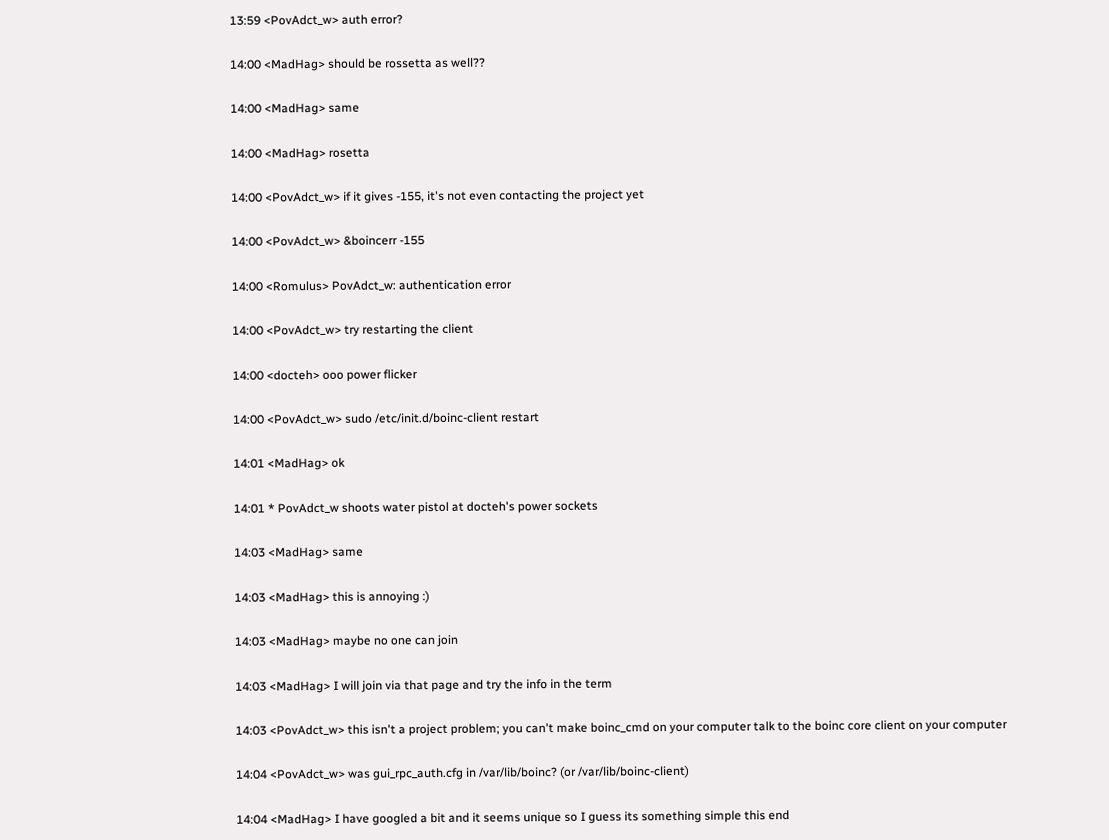13:59 <PovAdct_w> auth error?

14:00 <MadHag> should be rossetta as well??

14:00 <MadHag> same

14:00 <MadHag> rosetta

14:00 <PovAdct_w> if it gives -155, it's not even contacting the project yet

14:00 <PovAdct_w> &boincerr -155

14:00 <Romulus> PovAdct_w: authentication error

14:00 <PovAdct_w> try restarting the client

14:00 <docteh> ooo power flicker

14:00 <PovAdct_w> sudo /etc/init.d/boinc-client restart

14:01 <MadHag> ok

14:01 * PovAdct_w shoots water pistol at docteh's power sockets

14:03 <MadHag> same

14:03 <MadHag> this is annoying :)

14:03 <MadHag> maybe no one can join

14:03 <MadHag> I will join via that page and try the info in the term

14:03 <PovAdct_w> this isn't a project problem; you can't make boinc_cmd on your computer talk to the boinc core client on your computer

14:04 <PovAdct_w> was gui_rpc_auth.cfg in /var/lib/boinc? (or /var/lib/boinc-client)

14:04 <MadHag> I have googled a bit and it seems unique so I guess its something simple this end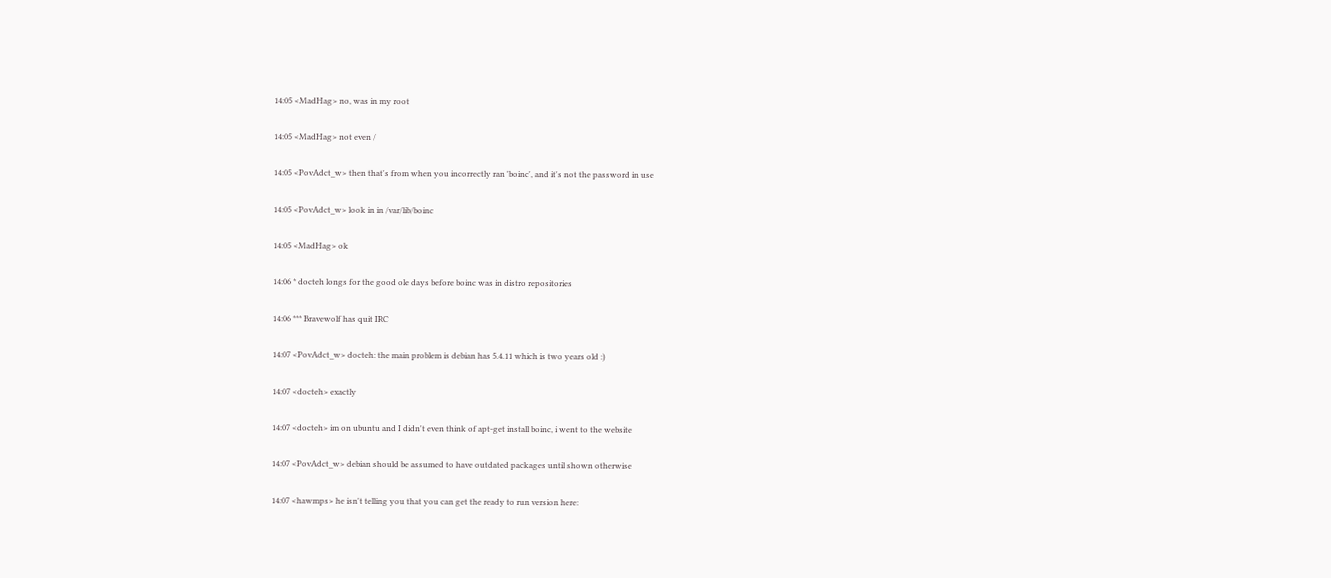14:05 <MadHag> no, was in my root

14:05 <MadHag> not even /

14:05 <PovAdct_w> then that's from when you incorrectly ran 'boinc', and it's not the password in use

14:05 <PovAdct_w> look in in /var/lib/boinc

14:05 <MadHag> ok

14:06 * docteh longs for the good ole days before boinc was in distro repositories

14:06 *** Bravewolf has quit IRC

14:07 <PovAdct_w> docteh: the main problem is debian has 5.4.11 which is two years old :)

14:07 <docteh> exactly

14:07 <docteh> im on ubuntu and I didn't even think of apt-get install boinc, i went to the website

14:07 <PovAdct_w> debian should be assumed to have outdated packages until shown otherwise

14:07 <hawmps> he isn't telling you that you can get the ready to run version here: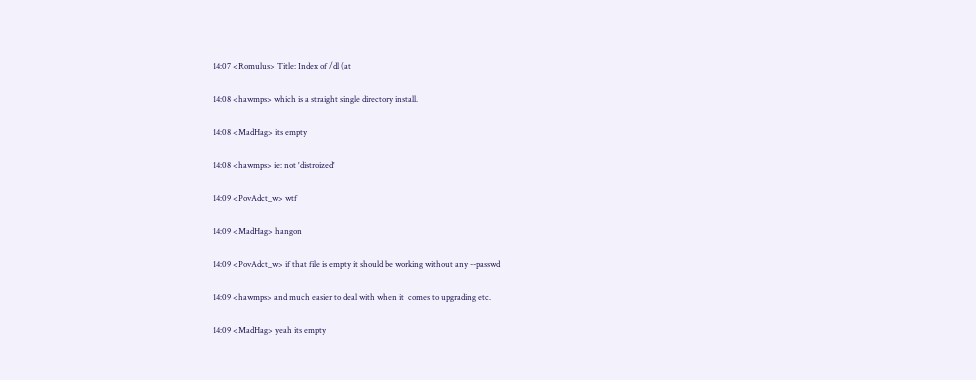14:07 <Romulus> Title: Index of /dl (at

14:08 <hawmps> which is a straight single directory install.

14:08 <MadHag> its empty

14:08 <hawmps> ie: not 'distroized'

14:09 <PovAdct_w> wtf

14:09 <MadHag> hangon

14:09 <PovAdct_w> if that file is empty it should be working without any --passwd

14:09 <hawmps> and much easier to deal with when it  comes to upgrading etc.

14:09 <MadHag> yeah its empty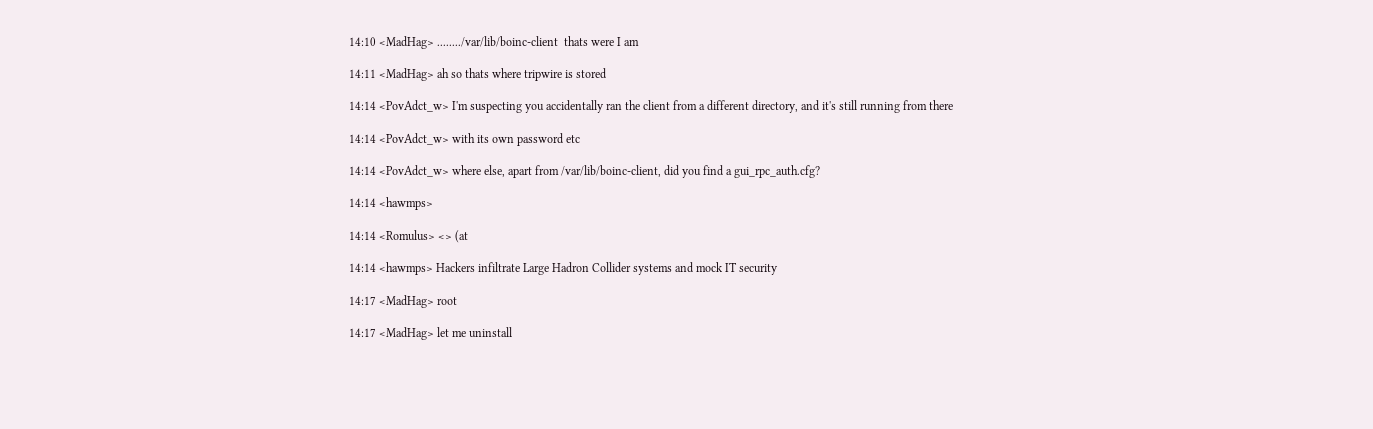14:10 <MadHag> ......../var/lib/boinc-client  thats were I am

14:11 <MadHag> ah so thats where tripwire is stored

14:14 <PovAdct_w> I'm suspecting you accidentally ran the client from a different directory, and it's still running from there

14:14 <PovAdct_w> with its own password etc

14:14 <PovAdct_w> where else, apart from /var/lib/boinc-client, did you find a gui_rpc_auth.cfg?

14:14 <hawmps>

14:14 <Romulus> <> (at

14:14 <hawmps> Hackers infiltrate Large Hadron Collider systems and mock IT security

14:17 <MadHag> root

14:17 <MadHag> let me uninstall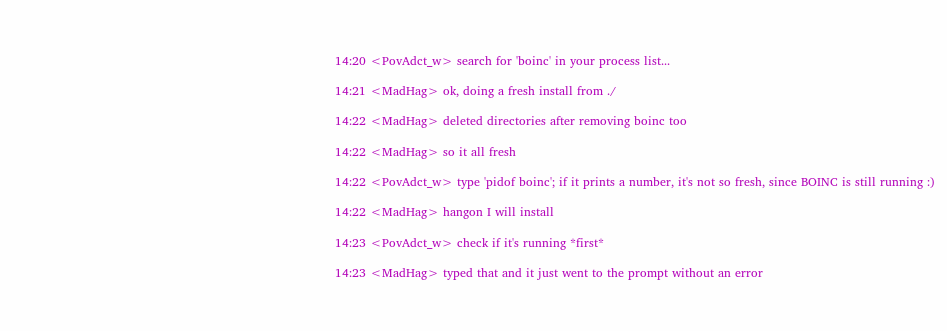14:20 <PovAdct_w> search for 'boinc' in your process list...

14:21 <MadHag> ok, doing a fresh install from ./

14:22 <MadHag> deleted directories after removing boinc too

14:22 <MadHag> so it all fresh

14:22 <PovAdct_w> type 'pidof boinc'; if it prints a number, it's not so fresh, since BOINC is still running :)

14:22 <MadHag> hangon I will install

14:23 <PovAdct_w> check if it's running *first*

14:23 <MadHag> typed that and it just went to the prompt without an error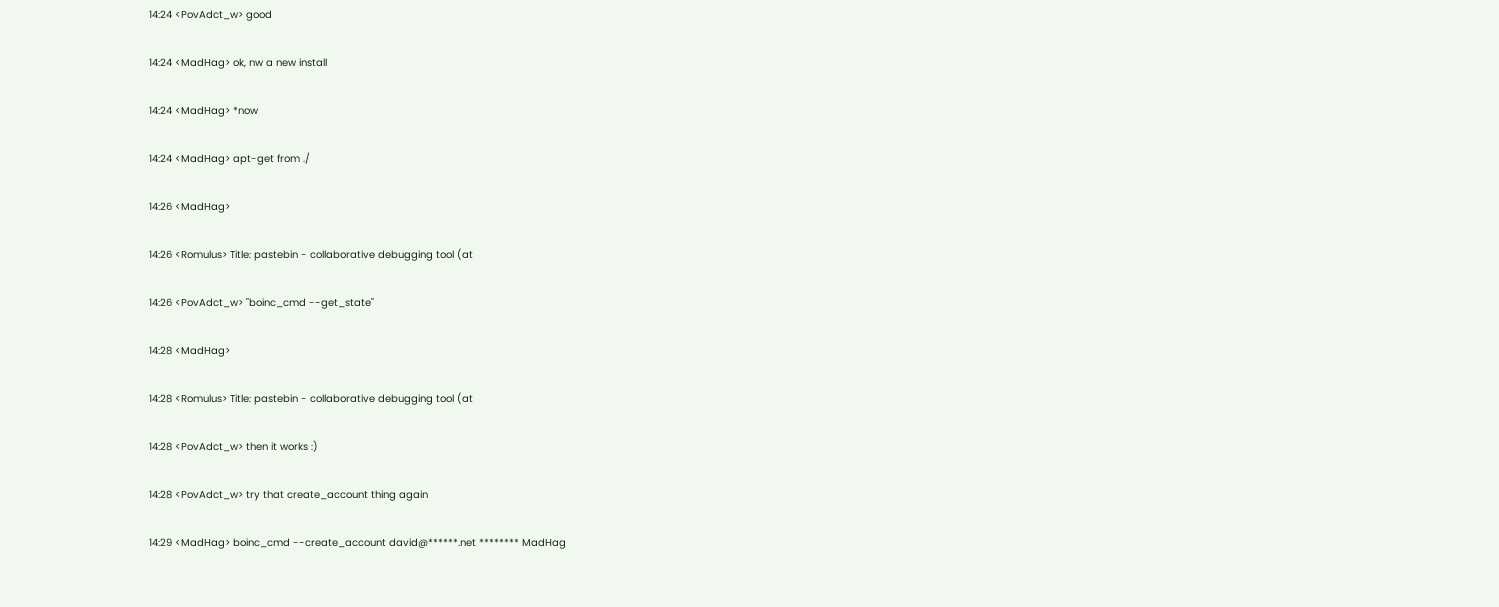14:24 <PovAdct_w> good

14:24 <MadHag> ok, nw a new install

14:24 <MadHag> *now

14:24 <MadHag> apt-get from ./

14:26 <MadHag>

14:26 <Romulus> Title: pastebin - collaborative debugging tool (at

14:26 <PovAdct_w> "boinc_cmd --get_state"

14:28 <MadHag>

14:28 <Romulus> Title: pastebin - collaborative debugging tool (at

14:28 <PovAdct_w> then it works :)

14:28 <PovAdct_w> try that create_account thing again

14:29 <MadHag> boinc_cmd --create_account david@******.net ******** MadHag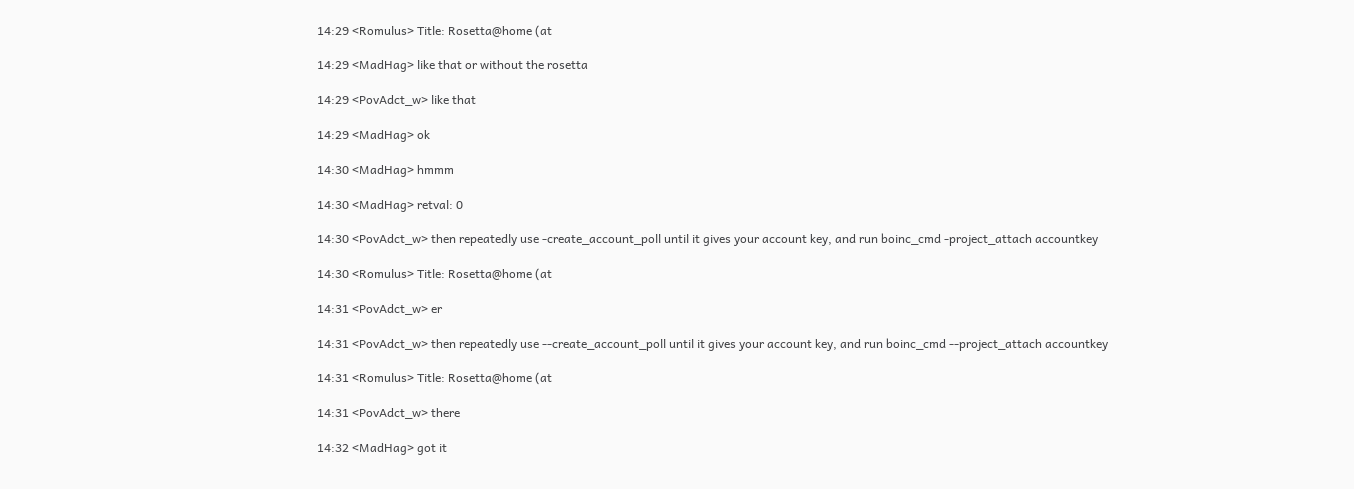14:29 <Romulus> Title: Rosetta@home (at

14:29 <MadHag> like that or without the rosetta

14:29 <PovAdct_w> like that

14:29 <MadHag> ok

14:30 <MadHag> hmmm

14:30 <MadHag> retval: 0

14:30 <PovAdct_w> then repeatedly use -create_account_poll until it gives your account key, and run boinc_cmd -project_attach accountkey

14:30 <Romulus> Title: Rosetta@home (at

14:31 <PovAdct_w> er

14:31 <PovAdct_w> then repeatedly use --create_account_poll until it gives your account key, and run boinc_cmd --project_attach accountkey

14:31 <Romulus> Title: Rosetta@home (at

14:31 <PovAdct_w> there

14:32 <MadHag> got it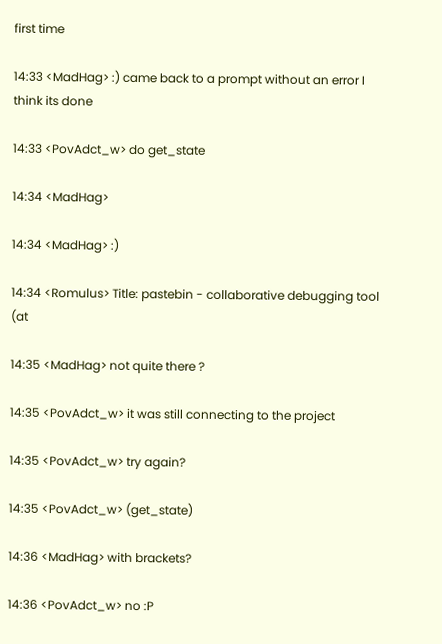first time

14:33 <MadHag> :) came back to a prompt without an error I think its done

14:33 <PovAdct_w> do get_state

14:34 <MadHag>

14:34 <MadHag> :)

14:34 <Romulus> Title: pastebin - collaborative debugging tool (at

14:35 <MadHag> not quite there ?

14:35 <PovAdct_w> it was still connecting to the project

14:35 <PovAdct_w> try again?

14:35 <PovAdct_w> (get_state)

14:36 <MadHag> with brackets?

14:36 <PovAdct_w> no :P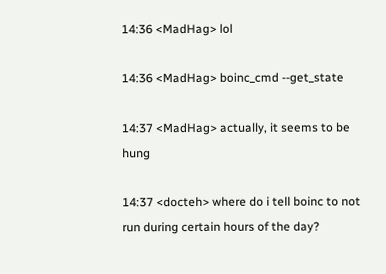14:36 <MadHag> lol

14:36 <MadHag> boinc_cmd --get_state

14:37 <MadHag> actually, it seems to be hung

14:37 <docteh> where do i tell boinc to not run during certain hours of the day?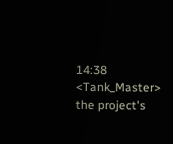14:38 <Tank_Master> the project's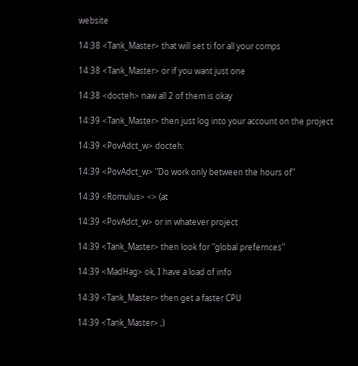website

14:38 <Tank_Master> that will set ti for all your comps

14:38 <Tank_Master> or if you want just one

14:38 <docteh> naw all 2 of them is okay

14:39 <Tank_Master> then just log into your account on the project

14:39 <PovAdct_w> docteh:

14:39 <PovAdct_w> "Do work only between the hours of"

14:39 <Romulus> <> (at

14:39 <PovAdct_w> or in whatever project

14:39 <Tank_Master> then look for "global prefernces"

14:39 <MadHag> ok, I have a load of info

14:39 <Tank_Master> then get a faster CPU

14:39 <Tank_Master> ;)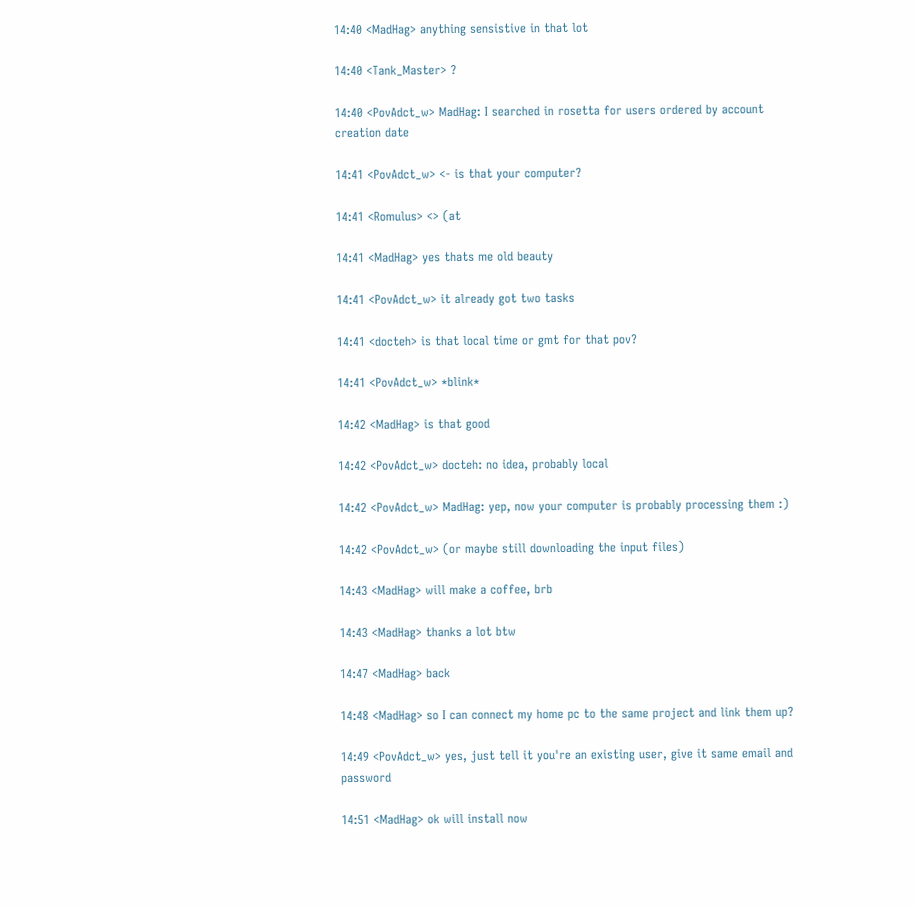14:40 <MadHag> anything sensistive in that lot

14:40 <Tank_Master> ?

14:40 <PovAdct_w> MadHag: I searched in rosetta for users ordered by account creation date

14:41 <PovAdct_w> <- is that your computer?

14:41 <Romulus> <> (at

14:41 <MadHag> yes thats me old beauty

14:41 <PovAdct_w> it already got two tasks

14:41 <docteh> is that local time or gmt for that pov?

14:41 <PovAdct_w> *blink*

14:42 <MadHag> is that good

14:42 <PovAdct_w> docteh: no idea, probably local

14:42 <PovAdct_w> MadHag: yep, now your computer is probably processing them :)

14:42 <PovAdct_w> (or maybe still downloading the input files)

14:43 <MadHag> will make a coffee, brb

14:43 <MadHag> thanks a lot btw

14:47 <MadHag> back

14:48 <MadHag> so I can connect my home pc to the same project and link them up?

14:49 <PovAdct_w> yes, just tell it you're an existing user, give it same email and password

14:51 <MadHag> ok will install now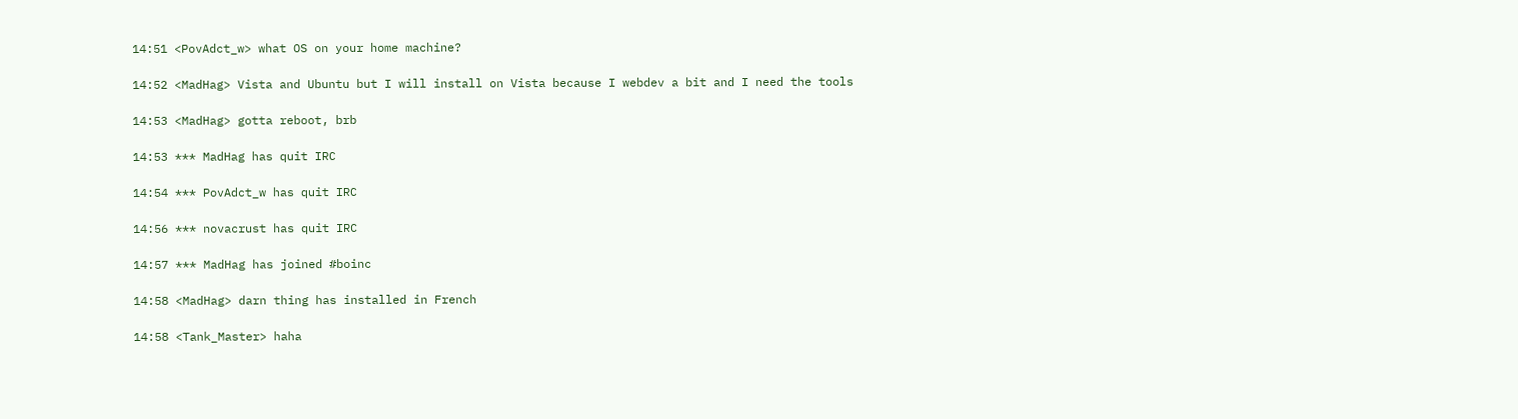14:51 <PovAdct_w> what OS on your home machine?

14:52 <MadHag> Vista and Ubuntu but I will install on Vista because I webdev a bit and I need the tools

14:53 <MadHag> gotta reboot, brb

14:53 *** MadHag has quit IRC

14:54 *** PovAdct_w has quit IRC

14:56 *** novacrust has quit IRC

14:57 *** MadHag has joined #boinc

14:58 <MadHag> darn thing has installed in French

14:58 <Tank_Master> haha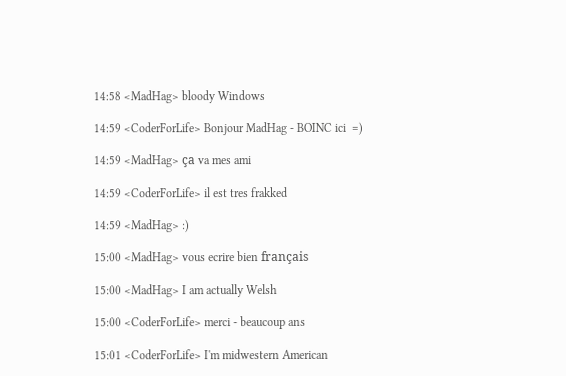14:58 <MadHag> bloody Windows

14:59 <CoderForLife> Bonjour MadHag - BOINC ici  =)

14:59 <MadHag> ça va mes ami

14:59 <CoderForLife> il est tres frakked

14:59 <MadHag> :)

15:00 <MadHag> vous ecrire bien français

15:00 <MadHag> I am actually Welsh

15:00 <CoderForLife> merci - beaucoup ans

15:01 <CoderForLife> I'm midwestern American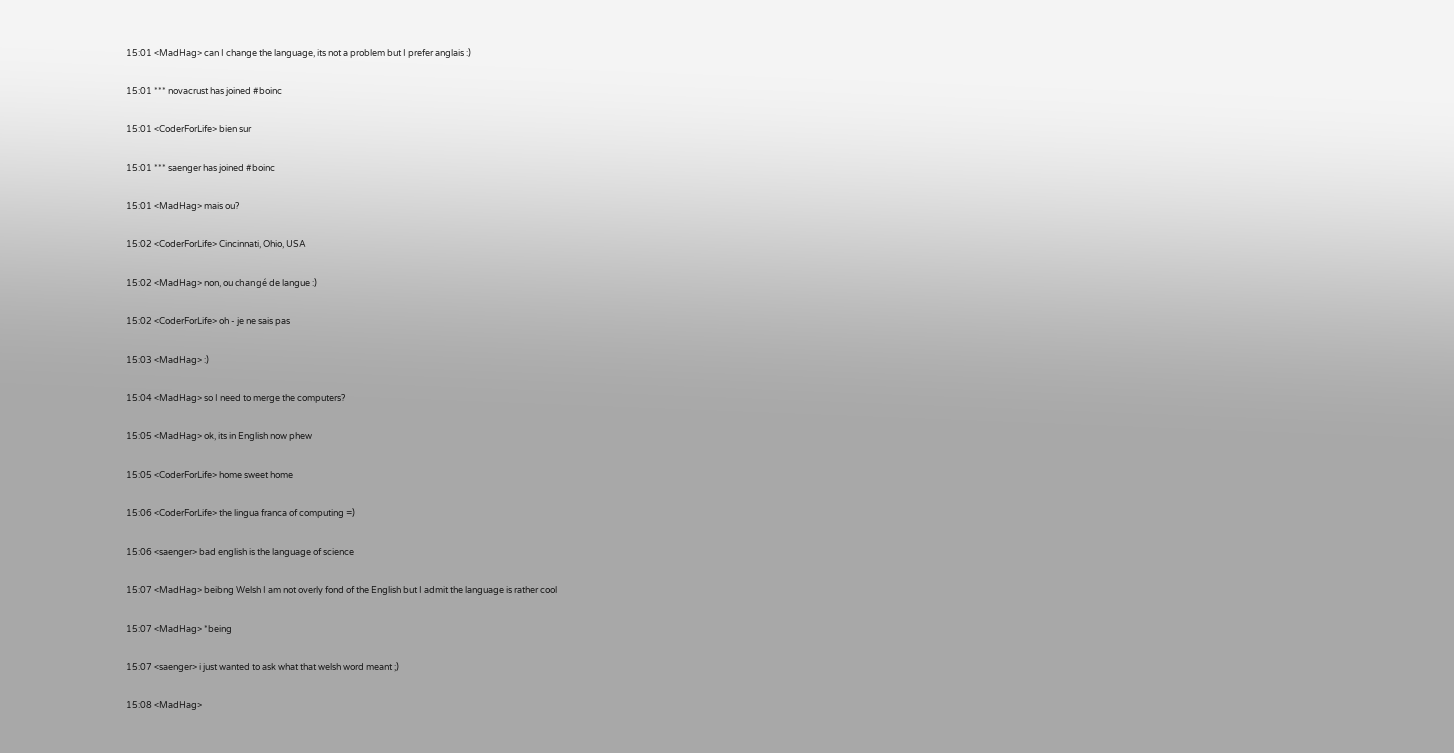15:01 <MadHag> can I change the language, its not a problem but I prefer anglais :)

15:01 *** novacrust has joined #boinc

15:01 <CoderForLife> bien sur

15:01 *** saenger has joined #boinc

15:01 <MadHag> mais ou?

15:02 <CoderForLife> Cincinnati, Ohio, USA

15:02 <MadHag> non, ou changé de langue :)

15:02 <CoderForLife> oh - je ne sais pas

15:03 <MadHag> :)

15:04 <MadHag> so I need to merge the computers?

15:05 <MadHag> ok, its in English now phew

15:05 <CoderForLife> home sweet home

15:06 <CoderForLife> the lingua franca of computing =)

15:06 <saenger> bad english is the language of science

15:07 <MadHag> beibng Welsh I am not overly fond of the English but I admit the language is rather cool

15:07 <MadHag> *being

15:07 <saenger> i just wanted to ask what that welsh word meant ;)

15:08 <MadHag>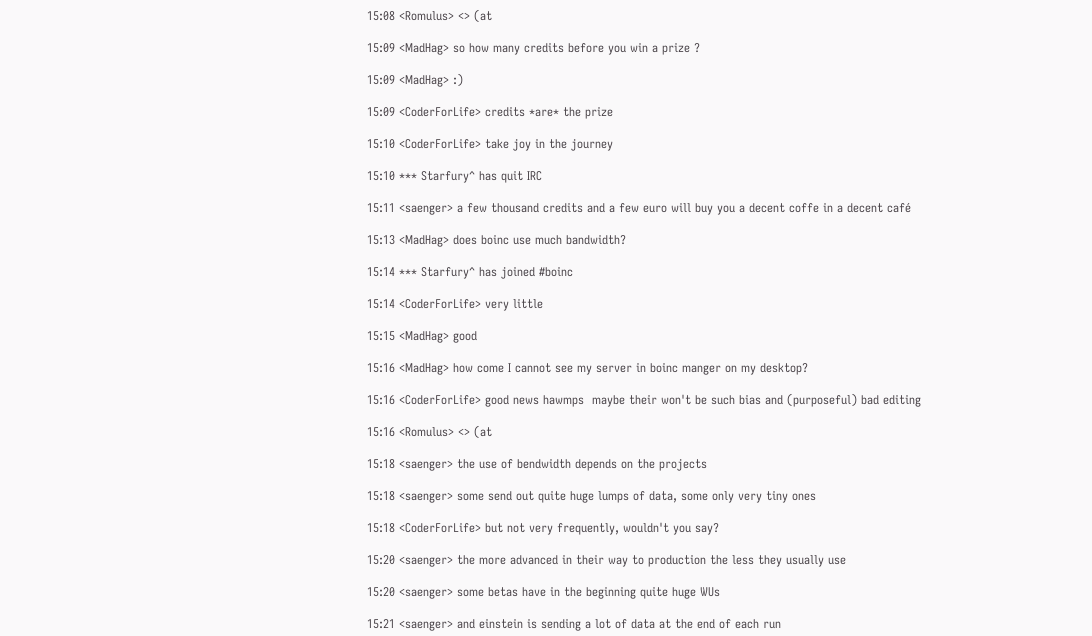15:08 <Romulus> <> (at

15:09 <MadHag> so how many credits before you win a prize ?

15:09 <MadHag> :)

15:09 <CoderForLife> credits *are* the prize

15:10 <CoderForLife> take joy in the journey

15:10 *** Starfury^ has quit IRC

15:11 <saenger> a few thousand credits and a few euro will buy you a decent coffe in a decent café

15:13 <MadHag> does boinc use much bandwidth?

15:14 *** Starfury^ has joined #boinc

15:14 <CoderForLife> very little

15:15 <MadHag> good

15:16 <MadHag> how come I cannot see my server in boinc manger on my desktop?

15:16 <CoderForLife> good news hawmps  maybe their won't be such bias and (purposeful) bad editing

15:16 <Romulus> <> (at

15:18 <saenger> the use of bendwidth depends on the projects

15:18 <saenger> some send out quite huge lumps of data, some only very tiny ones

15:18 <CoderForLife> but not very frequently, wouldn't you say?

15:20 <saenger> the more advanced in their way to production the less they usually use

15:20 <saenger> some betas have in the beginning quite huge WUs

15:21 <saenger> and einstein is sending a lot of data at the end of each run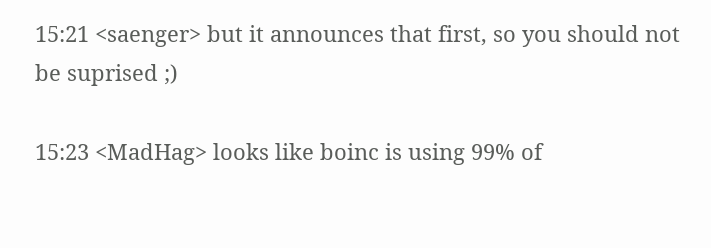15:21 <saenger> but it announces that first, so you should not be suprised ;)

15:23 <MadHag> looks like boinc is using 99% of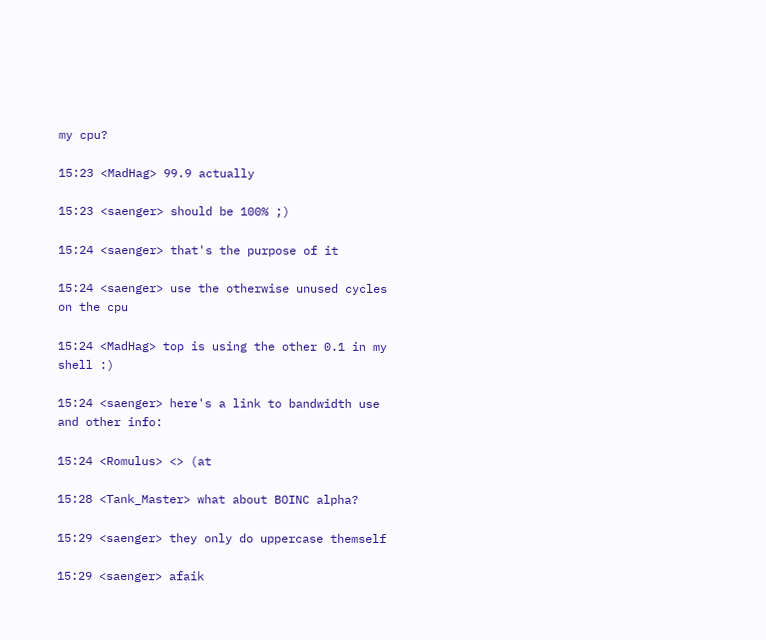my cpu?

15:23 <MadHag> 99.9 actually

15:23 <saenger> should be 100% ;)

15:24 <saenger> that's the purpose of it

15:24 <saenger> use the otherwise unused cycles on the cpu

15:24 <MadHag> top is using the other 0.1 in my shell :)

15:24 <saenger> here's a link to bandwidth use and other info:

15:24 <Romulus> <> (at

15:28 <Tank_Master> what about BOINC alpha?

15:29 <saenger> they only do uppercase themself

15:29 <saenger> afaik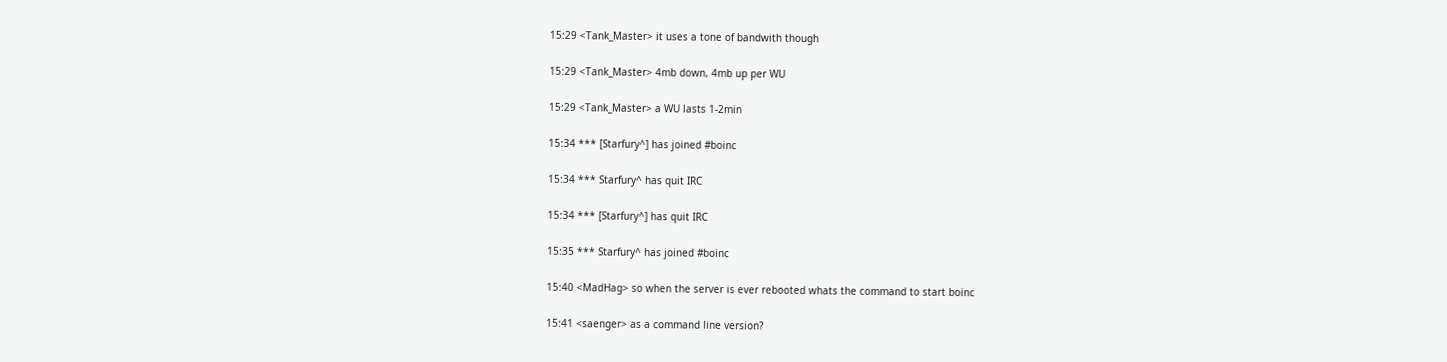15:29 <Tank_Master> it uses a tone of bandwith though

15:29 <Tank_Master> 4mb down, 4mb up per WU

15:29 <Tank_Master> a WU lasts 1-2min

15:34 *** [Starfury^] has joined #boinc

15:34 *** Starfury^ has quit IRC

15:34 *** [Starfury^] has quit IRC

15:35 *** Starfury^ has joined #boinc

15:40 <MadHag> so when the server is ever rebooted whats the command to start boinc

15:41 <saenger> as a command line version?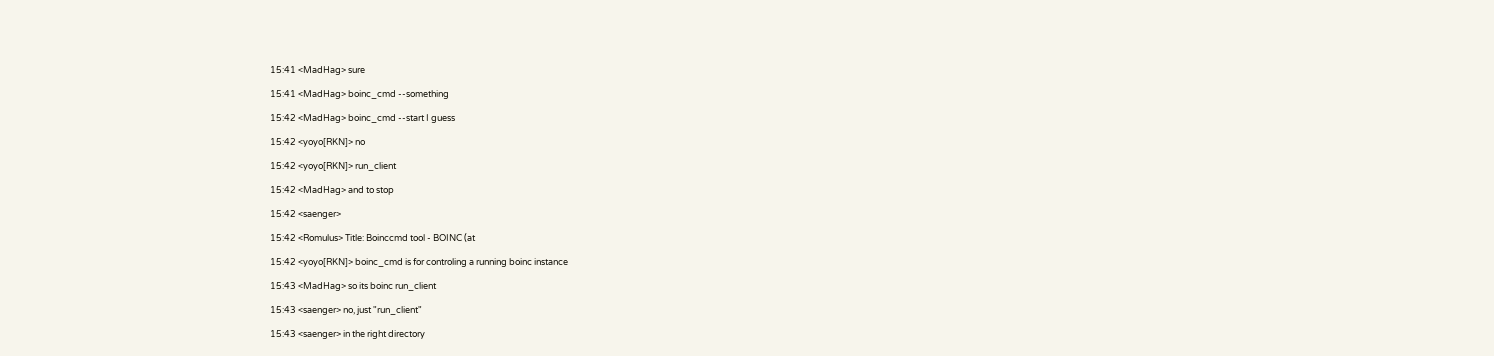15:41 <MadHag> sure

15:41 <MadHag> boinc_cmd --something

15:42 <MadHag> boinc_cmd --start I guess

15:42 <yoyo[RKN]> no

15:42 <yoyo[RKN]> run_client

15:42 <MadHag> and to stop

15:42 <saenger>

15:42 <Romulus> Title: Boinccmd tool - BOINC (at

15:42 <yoyo[RKN]> boinc_cmd is for controling a running boinc instance

15:43 <MadHag> so its boinc run_client

15:43 <saenger> no, just "run_client"

15:43 <saenger> in the right directory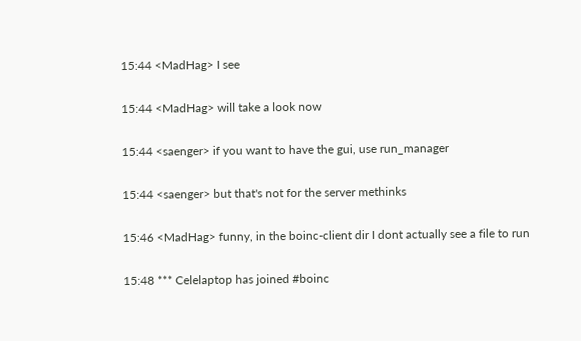15:44 <MadHag> I see

15:44 <MadHag> will take a look now

15:44 <saenger> if you want to have the gui, use run_manager

15:44 <saenger> but that's not for the server methinks

15:46 <MadHag> funny, in the boinc-client dir I dont actually see a file to run

15:48 *** Celelaptop has joined #boinc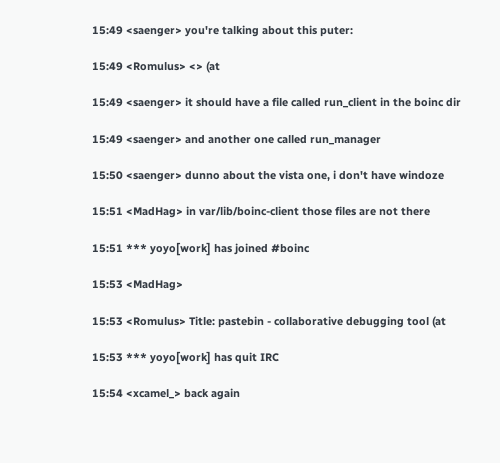15:49 <saenger> you're talking about this puter:

15:49 <Romulus> <> (at

15:49 <saenger> it should have a file called run_client in the boinc dir

15:49 <saenger> and another one called run_manager

15:50 <saenger> dunno about the vista one, i don't have windoze

15:51 <MadHag> in var/lib/boinc-client those files are not there

15:51 *** yoyo[work] has joined #boinc

15:53 <MadHag>

15:53 <Romulus> Title: pastebin - collaborative debugging tool (at

15:53 *** yoyo[work] has quit IRC

15:54 <xcamel_> back again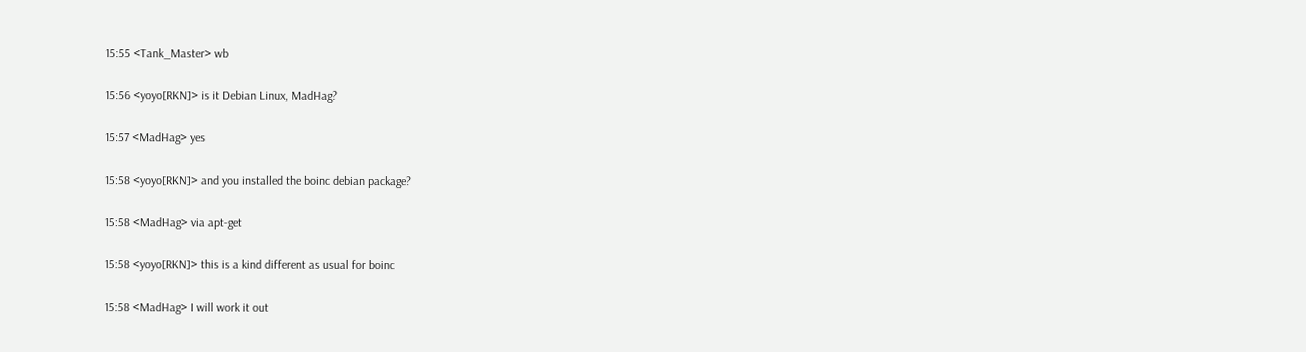15:55 <Tank_Master> wb

15:56 <yoyo[RKN]> is it Debian Linux, MadHag?

15:57 <MadHag> yes

15:58 <yoyo[RKN]> and you installed the boinc debian package?

15:58 <MadHag> via apt-get

15:58 <yoyo[RKN]> this is a kind different as usual for boinc

15:58 <MadHag> I will work it out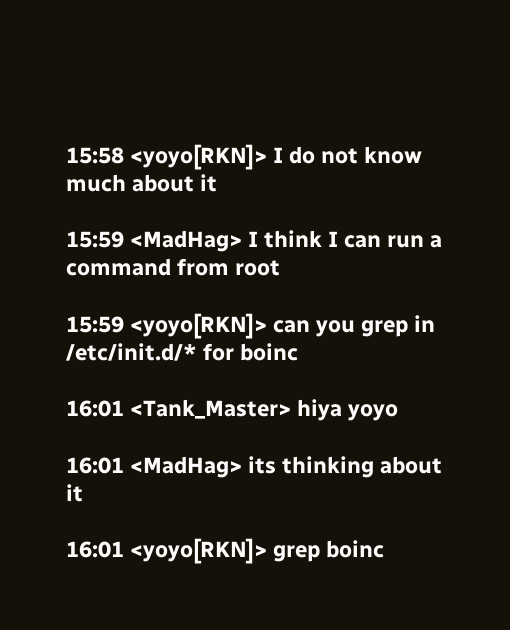15:58 <yoyo[RKN]> I do not know much about it

15:59 <MadHag> I think I can run a command from root

15:59 <yoyo[RKN]> can you grep in /etc/init.d/* for boinc

16:01 <Tank_Master> hiya yoyo

16:01 <MadHag> its thinking about it

16:01 <yoyo[RKN]> grep boinc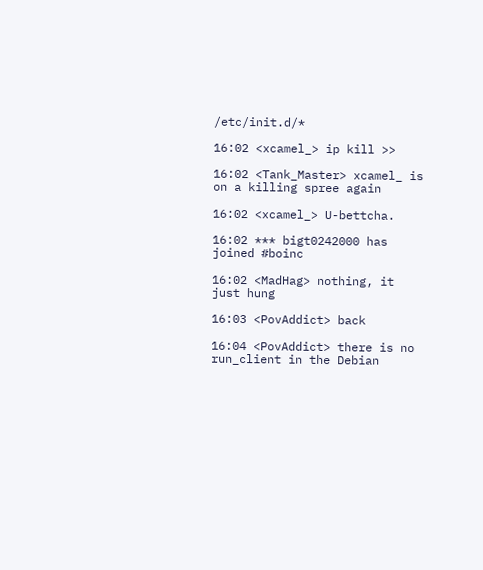/etc/init.d/*

16:02 <xcamel_> ip kill >>

16:02 <Tank_Master> xcamel_ is on a killing spree again

16:02 <xcamel_> U-bettcha.

16:02 *** bigt0242000 has joined #boinc

16:02 <MadHag> nothing, it just hung

16:03 <PovAddict> back

16:04 <PovAddict> there is no run_client in the Debian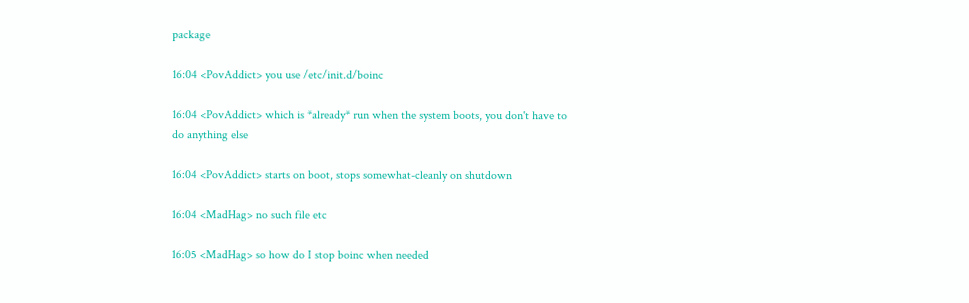package

16:04 <PovAddict> you use /etc/init.d/boinc

16:04 <PovAddict> which is *already* run when the system boots, you don't have to do anything else

16:04 <PovAddict> starts on boot, stops somewhat-cleanly on shutdown

16:04 <MadHag> no such file etc

16:05 <MadHag> so how do I stop boinc when needed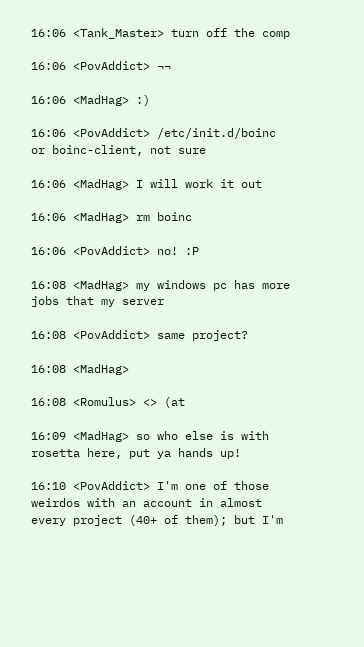16:06 <Tank_Master> turn off the comp

16:06 <PovAddict> ¬¬

16:06 <MadHag> :)

16:06 <PovAddict> /etc/init.d/boinc or boinc-client, not sure

16:06 <MadHag> I will work it out

16:06 <MadHag> rm boinc

16:06 <PovAddict> no! :P

16:08 <MadHag> my windows pc has more jobs that my server

16:08 <PovAddict> same project?

16:08 <MadHag>

16:08 <Romulus> <> (at

16:09 <MadHag> so who else is with rosetta here, put ya hands up!

16:10 <PovAddict> I'm one of those weirdos with an account in almost every project (40+ of them); but I'm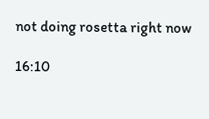not doing rosetta right now

16:10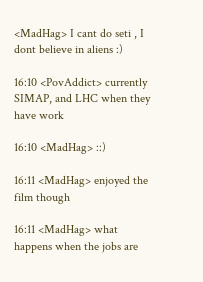<MadHag> I cant do seti , I dont believe in aliens :)

16:10 <PovAddict> currently SIMAP, and LHC when they have work

16:10 <MadHag> ::)

16:11 <MadHag> enjoyed the film though

16:11 <MadHag> what happens when the jobs are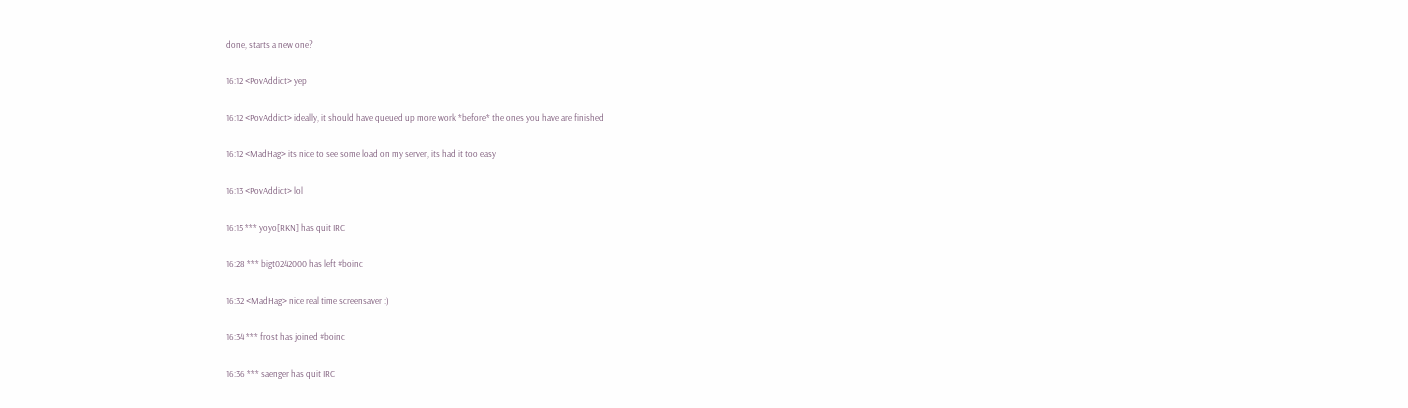done, starts a new one?

16:12 <PovAddict> yep

16:12 <PovAddict> ideally, it should have queued up more work *before* the ones you have are finished

16:12 <MadHag> its nice to see some load on my server, its had it too easy

16:13 <PovAddict> lol

16:15 *** yoyo[RKN] has quit IRC

16:28 *** bigt0242000 has left #boinc

16:32 <MadHag> nice real time screensaver :)

16:34 *** frost has joined #boinc

16:36 *** saenger has quit IRC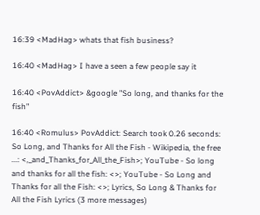16:39 <MadHag> whats that fish business?

16:40 <MadHag> I have a seen a few people say it

16:40 <PovAddict> &google "So long, and thanks for the fish"

16:40 <Romulus> PovAddict: Search took 0.26 seconds: So Long, and Thanks for All the Fish - Wikipedia, the free ...: <,_and_Thanks_for_All_the_Fish>; YouTube - So long and thanks for all the fish: <>; YouTube - So Long and Thanks for all the Fish: <>; Lyrics, So Long & Thanks for All the Fish Lyrics (3 more messages)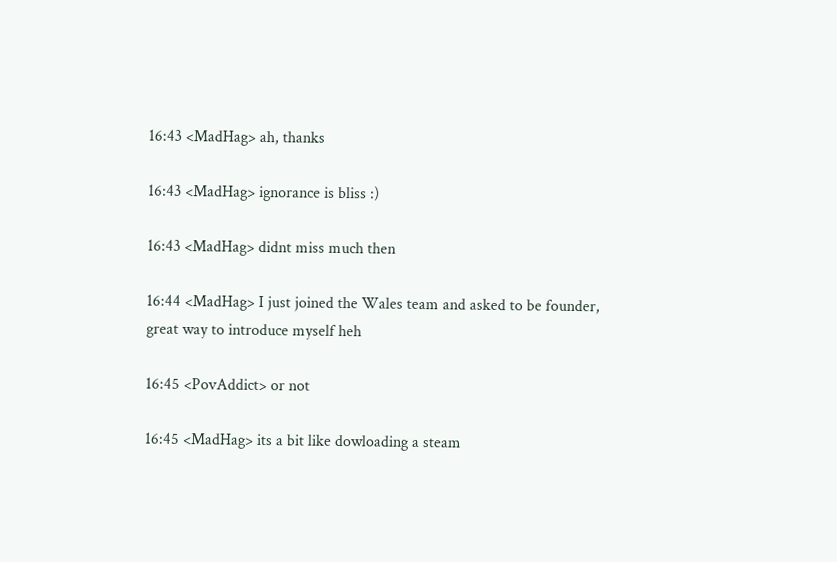16:43 <MadHag> ah, thanks

16:43 <MadHag> ignorance is bliss :)

16:43 <MadHag> didnt miss much then

16:44 <MadHag> I just joined the Wales team and asked to be founder, great way to introduce myself heh

16:45 <PovAddict> or not

16:45 <MadHag> its a bit like dowloading a steam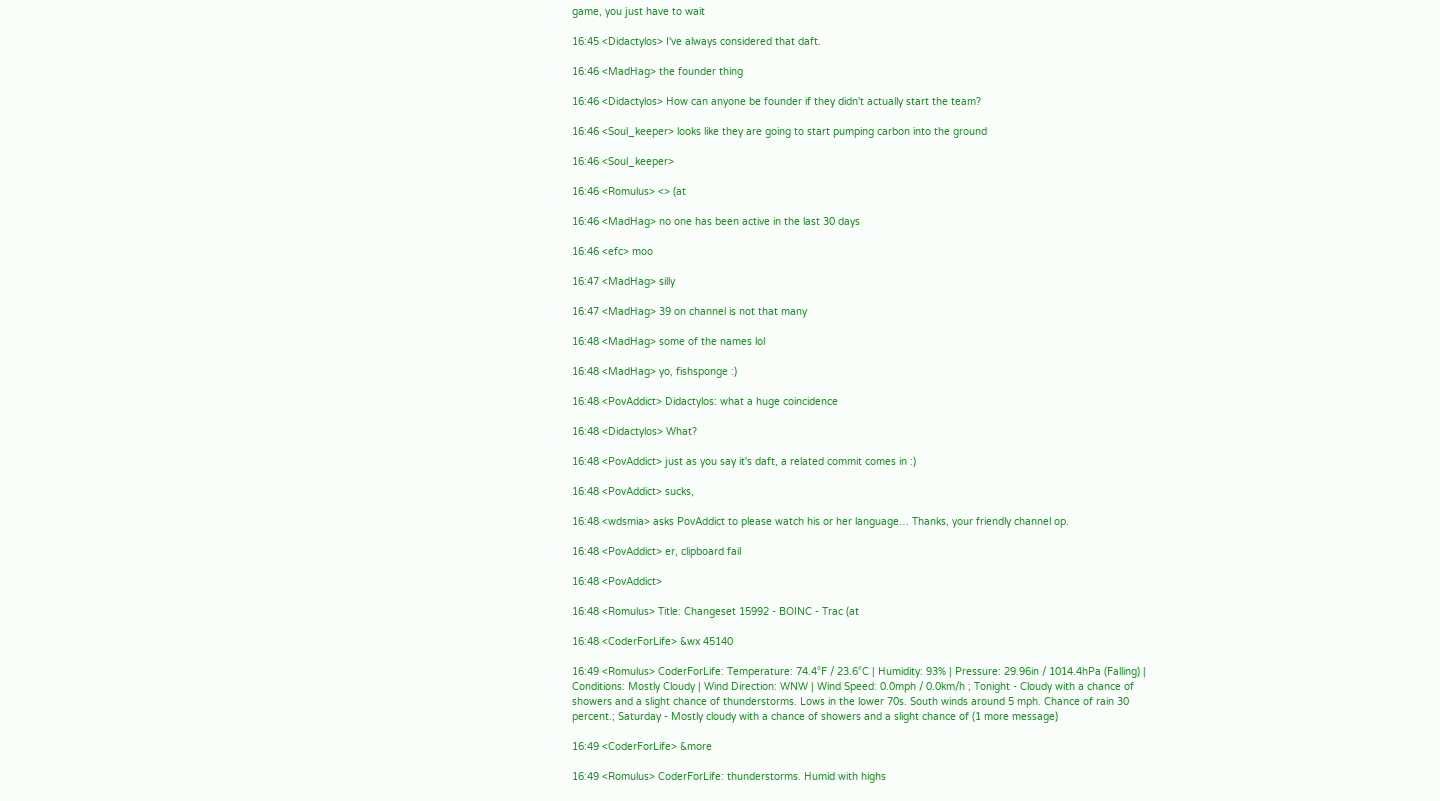game, you just have to wait

16:45 <Didactylos> I've always considered that daft.

16:46 <MadHag> the founder thing

16:46 <Didactylos> How can anyone be founder if they didn't actually start the team?

16:46 <Soul_keeper> looks like they are going to start pumping carbon into the ground

16:46 <Soul_keeper>

16:46 <Romulus> <> (at

16:46 <MadHag> no one has been active in the last 30 days

16:46 <efc> moo

16:47 <MadHag> silly

16:47 <MadHag> 39 on channel is not that many

16:48 <MadHag> some of the names lol

16:48 <MadHag> yo, fishsponge :)

16:48 <PovAddict> Didactylos: what a huge coincidence

16:48 <Didactylos> What?

16:48 <PovAddict> just as you say it's daft, a related commit comes in :)

16:48 <PovAddict> sucks,

16:48 <wdsmia> asks PovAddict to please watch his or her language… Thanks, your friendly channel op.

16:48 <PovAddict> er, clipboard fail

16:48 <PovAddict>

16:48 <Romulus> Title: Changeset 15992 - BOINC - Trac (at

16:48 <CoderForLife> &wx 45140

16:49 <Romulus> CoderForLife: Temperature: 74.4°F / 23.6°C | Humidity: 93% | Pressure: 29.96in / 1014.4hPa (Falling) | Conditions: Mostly Cloudy | Wind Direction: WNW | Wind Speed: 0.0mph / 0.0km/h ; Tonight - Cloudy with a chance of showers and a slight chance of thunderstorms. Lows in the lower 70s. South winds around 5 mph. Chance of rain 30 percent.; Saturday - Mostly cloudy with a chance of showers and a slight chance of (1 more message)

16:49 <CoderForLife> &more

16:49 <Romulus> CoderForLife: thunderstorms. Humid with highs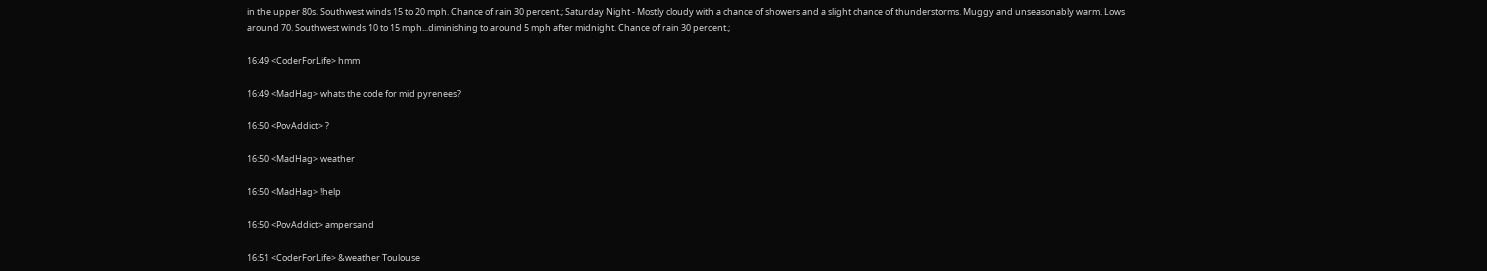in the upper 80s. Southwest winds 15 to 20 mph. Chance of rain 30 percent.; Saturday Night - Mostly cloudy with a chance of showers and a slight chance of thunderstorms. Muggy and unseasonably warm. Lows around 70. Southwest winds 10 to 15 mph...diminishing to around 5 mph after midnight. Chance of rain 30 percent.;

16:49 <CoderForLife> hmm

16:49 <MadHag> whats the code for mid pyrenees?

16:50 <PovAddict> ?

16:50 <MadHag> weather

16:50 <MadHag> !help

16:50 <PovAddict> ampersand

16:51 <CoderForLife> &weather Toulouse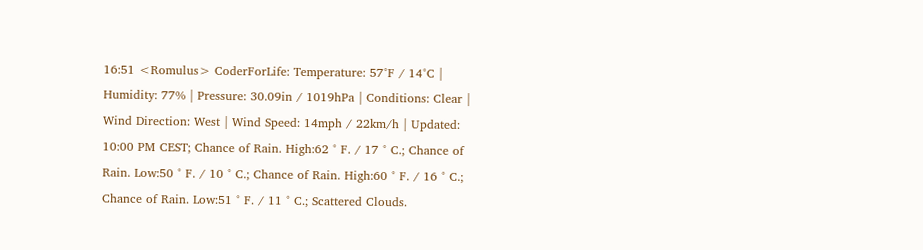16:51 <Romulus> CoderForLife: Temperature: 57°F / 14°C | Humidity: 77% | Pressure: 30.09in / 1019hPa | Conditions: Clear | Wind Direction: West | Wind Speed: 14mph / 22km/h | Updated: 10:00 PM CEST; Chance of Rain. High:62 ° F. / 17 ° C.; Chance of Rain. Low:50 ° F. / 10 ° C.; Chance of Rain. High:60 ° F. / 16 ° C.; Chance of Rain. Low:51 ° F. / 11 ° C.; Scattered Clouds.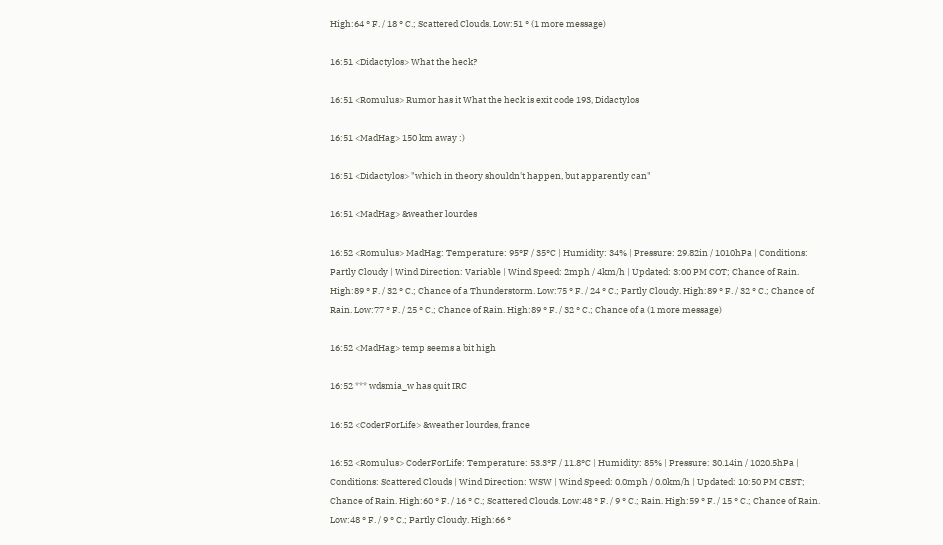High:64 ° F. / 18 ° C.; Scattered Clouds. Low:51 ° (1 more message)

16:51 <Didactylos> What the heck?

16:51 <Romulus> Rumor has it What the heck is exit code 193, Didactylos

16:51 <MadHag> 150 km away :)

16:51 <Didactylos> "which in theory shouldn't happen, but apparently can"

16:51 <MadHag> &weather lourdes

16:52 <Romulus> MadHag: Temperature: 95°F / 35°C | Humidity: 34% | Pressure: 29.82in / 1010hPa | Conditions: Partly Cloudy | Wind Direction: Variable | Wind Speed: 2mph / 4km/h | Updated: 3:00 PM COT; Chance of Rain. High:89 ° F. / 32 ° C.; Chance of a Thunderstorm. Low:75 ° F. / 24 ° C.; Partly Cloudy. High:89 ° F. / 32 ° C.; Chance of Rain. Low:77 ° F. / 25 ° C.; Chance of Rain. High:89 ° F. / 32 ° C.; Chance of a (1 more message)

16:52 <MadHag> temp seems a bit high

16:52 *** wdsmia_w has quit IRC

16:52 <CoderForLife> &weather lourdes, france

16:52 <Romulus> CoderForLife: Temperature: 53.3°F / 11.8°C | Humidity: 85% | Pressure: 30.14in / 1020.5hPa | Conditions: Scattered Clouds | Wind Direction: WSW | Wind Speed: 0.0mph / 0.0km/h | Updated: 10:50 PM CEST; Chance of Rain. High:60 ° F. / 16 ° C.; Scattered Clouds. Low:48 ° F. / 9 ° C.; Rain. High:59 ° F. / 15 ° C.; Chance of Rain. Low:48 ° F. / 9 ° C.; Partly Cloudy. High:66 °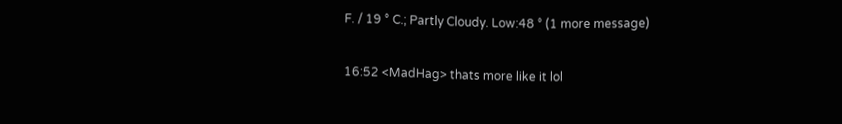F. / 19 ° C.; Partly Cloudy. Low:48 ° (1 more message)

16:52 <MadHag> thats more like it lol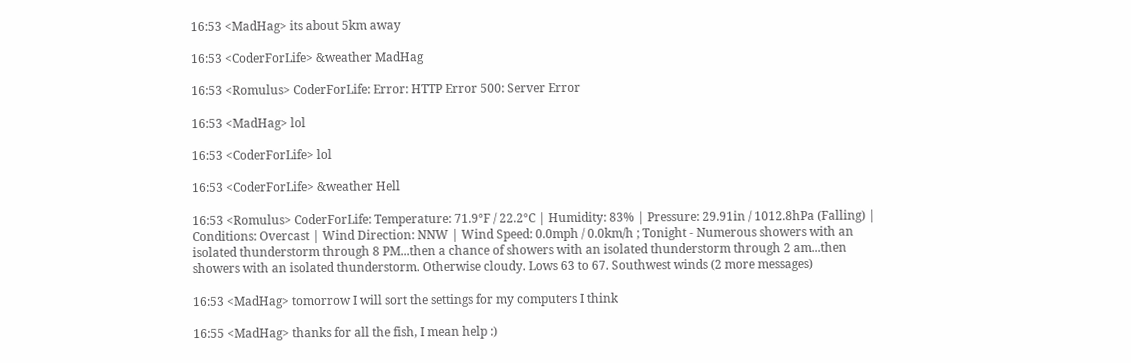16:53 <MadHag> its about 5km away

16:53 <CoderForLife> &weather MadHag

16:53 <Romulus> CoderForLife: Error: HTTP Error 500: Server Error

16:53 <MadHag> lol

16:53 <CoderForLife> lol

16:53 <CoderForLife> &weather Hell

16:53 <Romulus> CoderForLife: Temperature: 71.9°F / 22.2°C | Humidity: 83% | Pressure: 29.91in / 1012.8hPa (Falling) | Conditions: Overcast | Wind Direction: NNW | Wind Speed: 0.0mph / 0.0km/h ; Tonight - Numerous showers with an isolated thunderstorm through 8 PM...then a chance of showers with an isolated thunderstorm through 2 am...then showers with an isolated thunderstorm. Otherwise cloudy. Lows 63 to 67. Southwest winds (2 more messages)

16:53 <MadHag> tomorrow I will sort the settings for my computers I think

16:55 <MadHag> thanks for all the fish, I mean help :)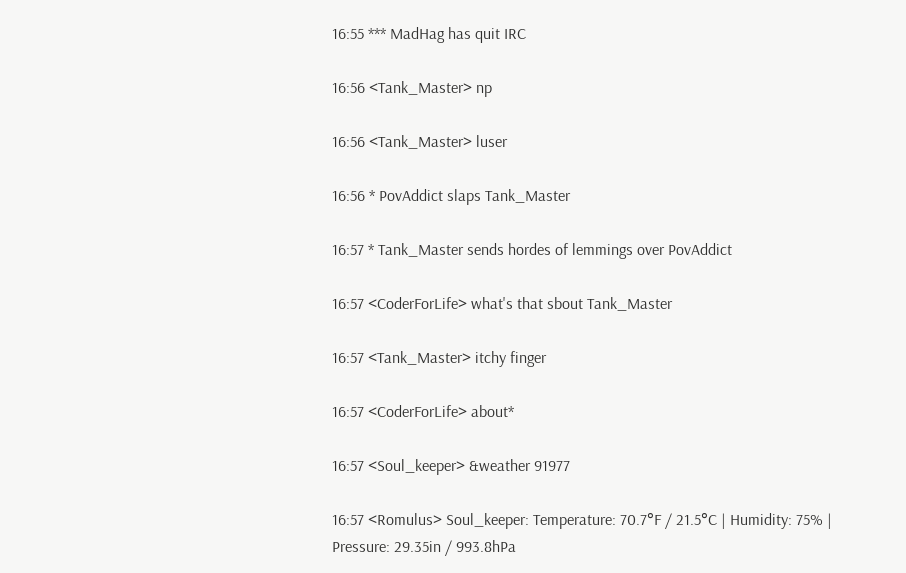16:55 *** MadHag has quit IRC

16:56 <Tank_Master> np

16:56 <Tank_Master> luser

16:56 * PovAddict slaps Tank_Master

16:57 * Tank_Master sends hordes of lemmings over PovAddict

16:57 <CoderForLife> what's that sbout Tank_Master

16:57 <Tank_Master> itchy finger

16:57 <CoderForLife> about*

16:57 <Soul_keeper> &weather 91977

16:57 <Romulus> Soul_keeper: Temperature: 70.7°F / 21.5°C | Humidity: 75% | Pressure: 29.35in / 993.8hPa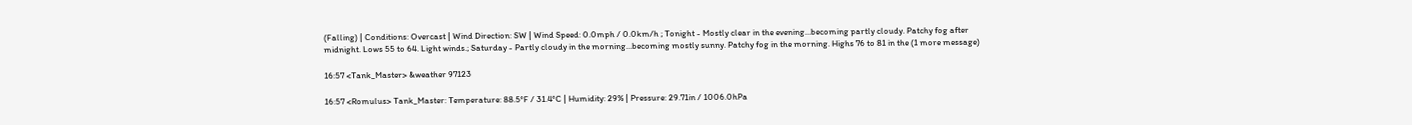(Falling) | Conditions: Overcast | Wind Direction: SW | Wind Speed: 0.0mph / 0.0km/h ; Tonight - Mostly clear in the evening...becoming partly cloudy. Patchy fog after midnight. Lows 55 to 64. Light winds.; Saturday - Partly cloudy in the morning...becoming mostly sunny. Patchy fog in the morning. Highs 76 to 81 in the (1 more message)

16:57 <Tank_Master> &weather 97123

16:57 <Romulus> Tank_Master: Temperature: 88.5°F / 31.4°C | Humidity: 29% | Pressure: 29.71in / 1006.0hPa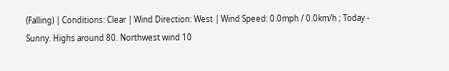(Falling) | Conditions: Clear | Wind Direction: West | Wind Speed: 0.0mph / 0.0km/h ; Today - Sunny. Highs around 80. Northwest wind 10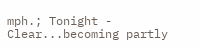mph.; Tonight - Clear...becoming partly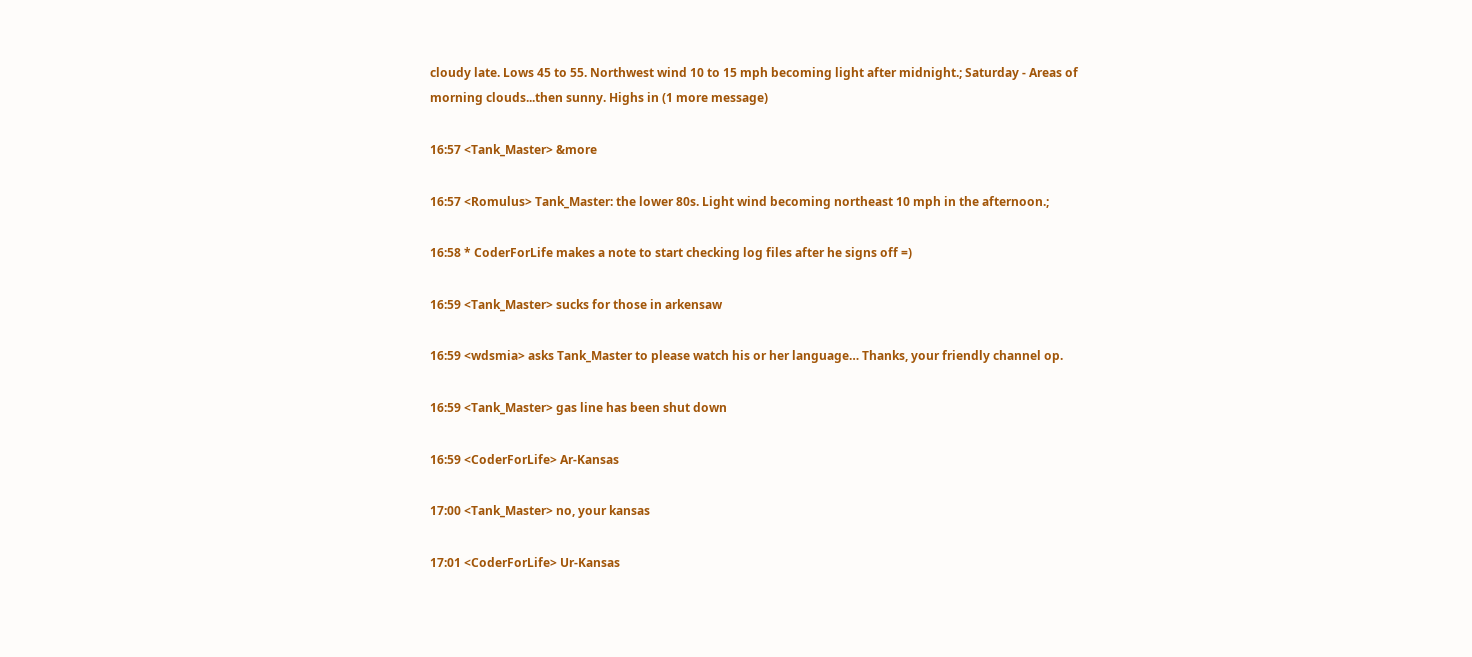cloudy late. Lows 45 to 55. Northwest wind 10 to 15 mph becoming light after midnight.; Saturday - Areas of morning clouds...then sunny. Highs in (1 more message)

16:57 <Tank_Master> &more

16:57 <Romulus> Tank_Master: the lower 80s. Light wind becoming northeast 10 mph in the afternoon.;

16:58 * CoderForLife makes a note to start checking log files after he signs off =)

16:59 <Tank_Master> sucks for those in arkensaw

16:59 <wdsmia> asks Tank_Master to please watch his or her language… Thanks, your friendly channel op.

16:59 <Tank_Master> gas line has been shut down

16:59 <CoderForLife> Ar-Kansas

17:00 <Tank_Master> no, your kansas

17:01 <CoderForLife> Ur-Kansas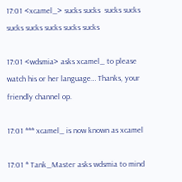17:01 <xcamel_> sucks sucks  sucks sucks sucks sucks sucks sucks sucks

17:01 <wdsmia> asks xcamel_ to please watch his or her language… Thanks, your friendly channel op.

17:01 *** xcamel_ is now known as xcamel

17:01 * Tank_Master asks wdsmia to mind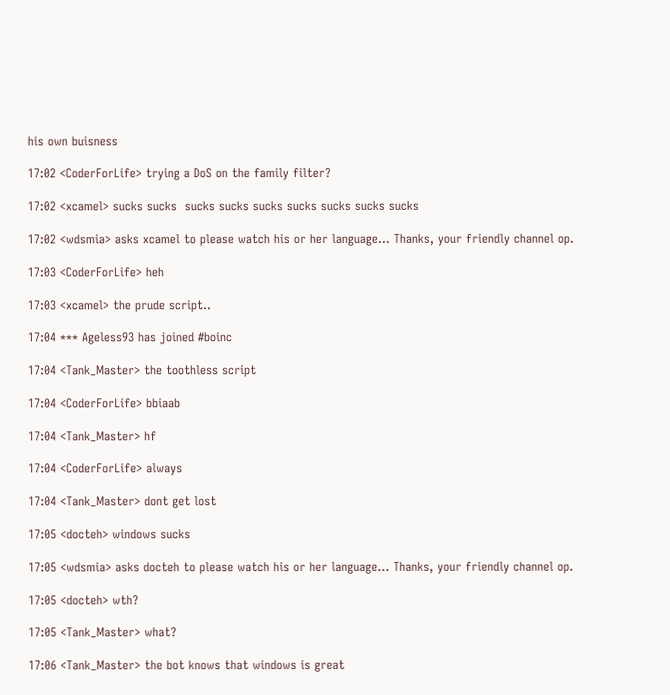his own buisness

17:02 <CoderForLife> trying a DoS on the family filter?

17:02 <xcamel> sucks sucks  sucks sucks sucks sucks sucks sucks sucks

17:02 <wdsmia> asks xcamel to please watch his or her language… Thanks, your friendly channel op.

17:03 <CoderForLife> heh

17:03 <xcamel> the prude script..

17:04 *** Ageless93 has joined #boinc

17:04 <Tank_Master> the toothless script

17:04 <CoderForLife> bbiaab

17:04 <Tank_Master> hf

17:04 <CoderForLife> always

17:04 <Tank_Master> dont get lost

17:05 <docteh> windows sucks

17:05 <wdsmia> asks docteh to please watch his or her language… Thanks, your friendly channel op.

17:05 <docteh> wth?

17:05 <Tank_Master> what?

17:06 <Tank_Master> the bot knows that windows is great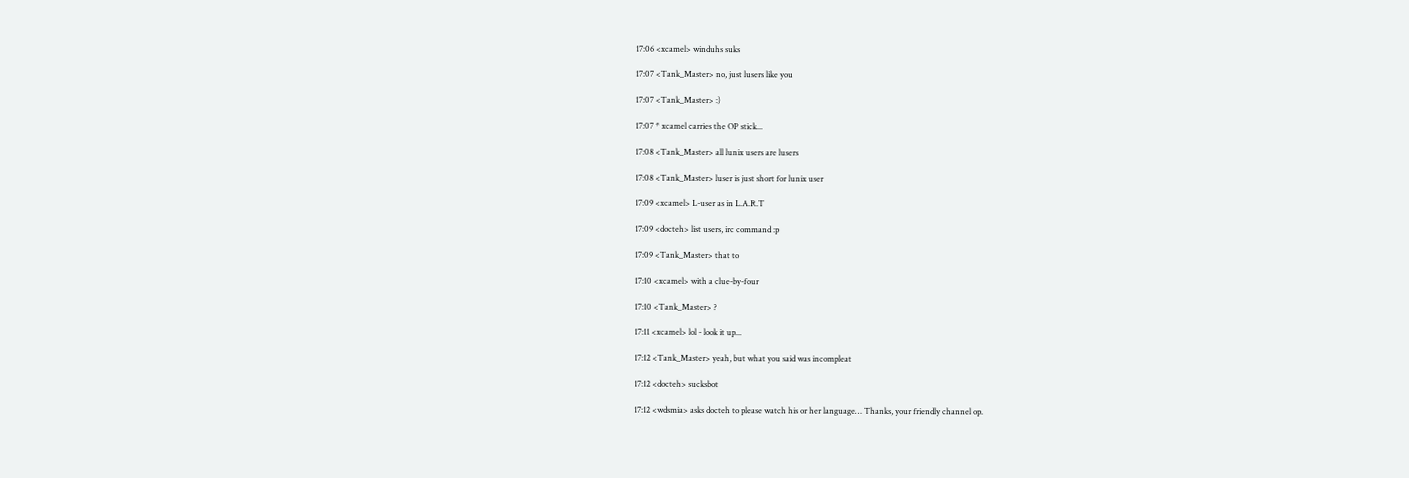17:06 <xcamel> winduhs suks

17:07 <Tank_Master> no, just lusers like you

17:07 <Tank_Master> :)

17:07 * xcamel carries the OP stick...

17:08 <Tank_Master> all lunix users are lusers

17:08 <Tank_Master> luser is just short for lunix user

17:09 <xcamel> L-user as in L.A.R.T

17:09 <docteh> list users, irc command :p

17:09 <Tank_Master> that to

17:10 <xcamel> with a clue-by-four

17:10 <Tank_Master> ?

17:11 <xcamel> lol - look it up...

17:12 <Tank_Master> yeah, but what you said was incompleat

17:12 <docteh> sucksbot

17:12 <wdsmia> asks docteh to please watch his or her language… Thanks, your friendly channel op.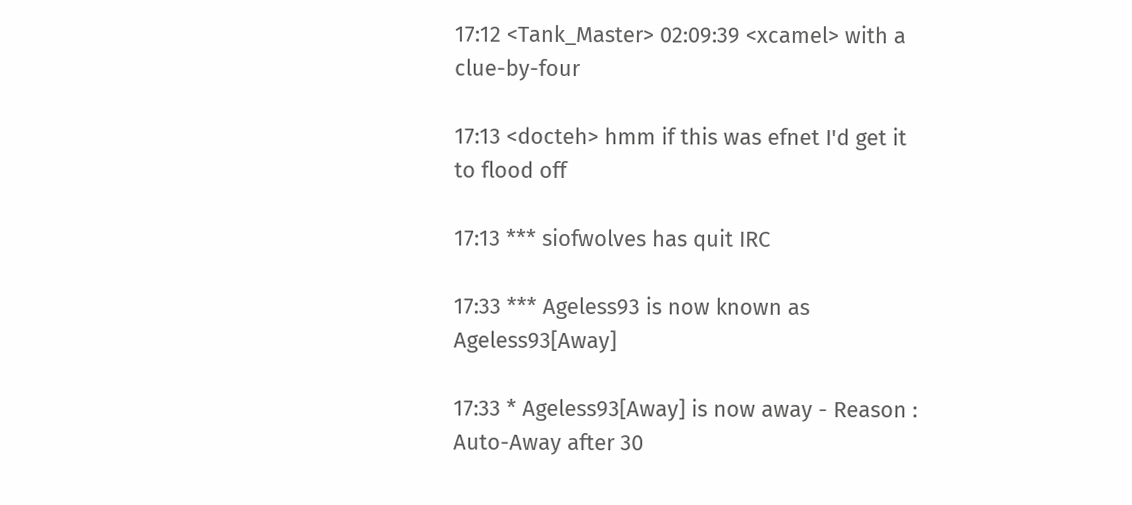17:12 <Tank_Master> 02:09:39 <xcamel> with a clue-by-four

17:13 <docteh> hmm if this was efnet I'd get it to flood off

17:13 *** siofwolves has quit IRC

17:33 *** Ageless93 is now known as Ageless93[Away]

17:33 * Ageless93[Away] is now away - Reason : Auto-Away after 30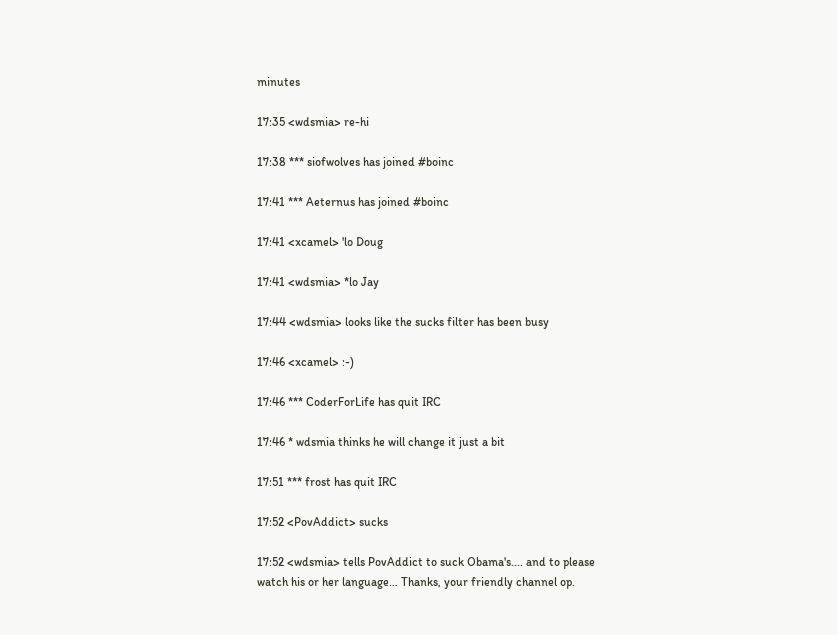minutes

17:35 <wdsmia> re-hi

17:38 *** siofwolves has joined #boinc

17:41 *** Aeternus has joined #boinc

17:41 <xcamel> 'lo Doug

17:41 <wdsmia> *lo Jay

17:44 <wdsmia> looks like the sucks filter has been busy

17:46 <xcamel> :-)

17:46 *** CoderForLife has quit IRC

17:46 * wdsmia thinks he will change it just a bit

17:51 *** frost has quit IRC

17:52 <PovAddict> sucks

17:52 <wdsmia> tells PovAddict to suck Obama's.... and to please watch his or her language… Thanks, your friendly channel op.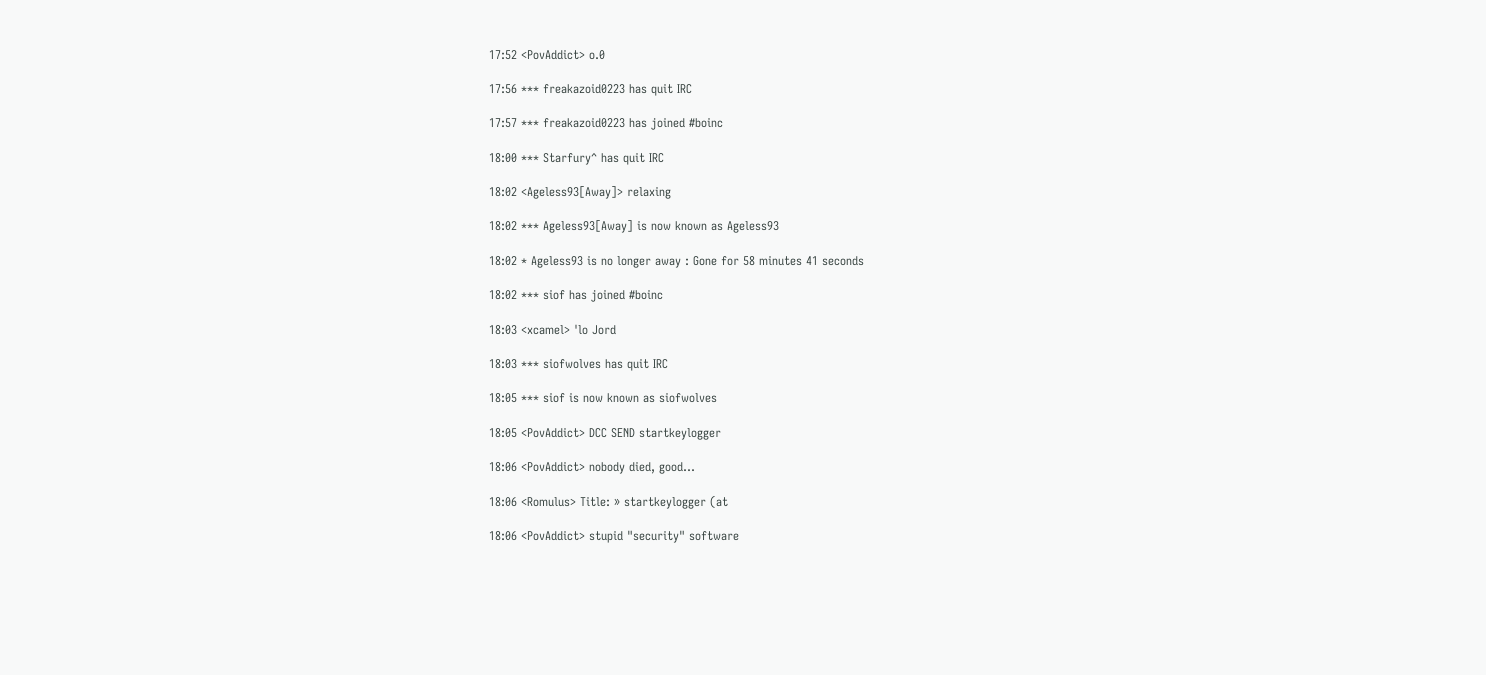17:52 <PovAddict> o.0

17:56 *** freakazoid0223 has quit IRC

17:57 *** freakazoid0223 has joined #boinc

18:00 *** Starfury^ has quit IRC

18:02 <Ageless93[Away]> relaxing

18:02 *** Ageless93[Away] is now known as Ageless93

18:02 * Ageless93 is no longer away : Gone for 58 minutes 41 seconds

18:02 *** siof has joined #boinc

18:03 <xcamel> 'lo Jord

18:03 *** siofwolves has quit IRC

18:05 *** siof is now known as siofwolves

18:05 <PovAddict> DCC SEND startkeylogger

18:06 <PovAddict> nobody died, good...

18:06 <Romulus> Title: » startkeylogger (at

18:06 <PovAddict> stupid "security" software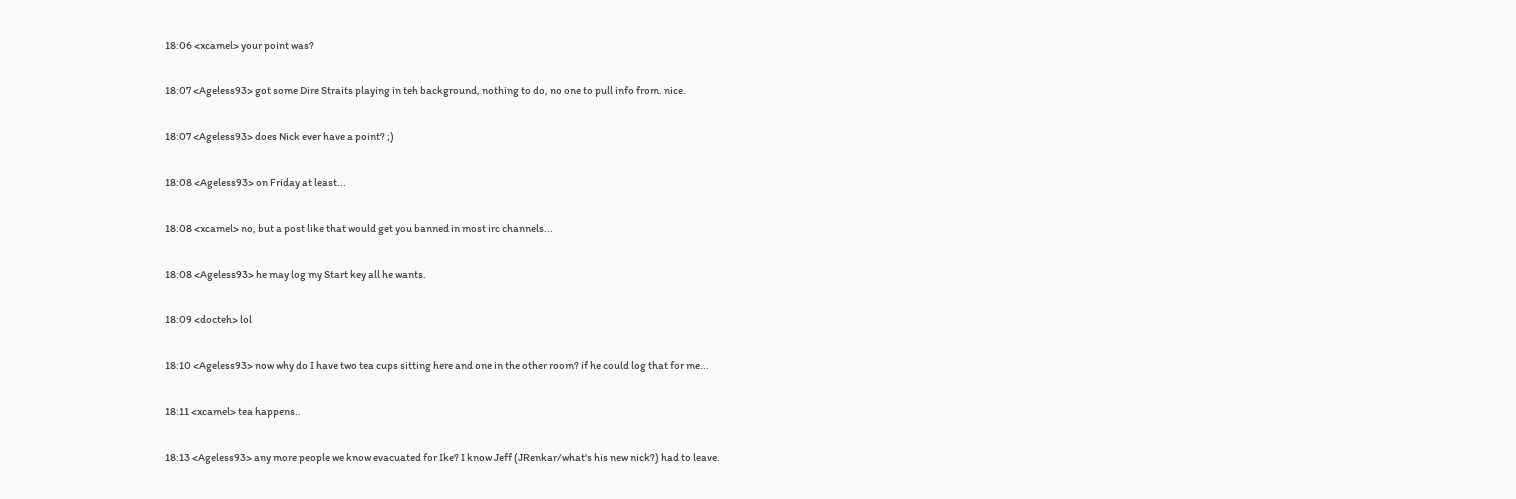18:06 <xcamel> your point was?

18:07 <Ageless93> got some Dire Straits playing in teh background, nothing to do, no one to pull info from. nice.

18:07 <Ageless93> does Nick ever have a point? ;)

18:08 <Ageless93> on Friday at least...

18:08 <xcamel> no, but a post like that would get you banned in most irc channels...

18:08 <Ageless93> he may log my Start key all he wants.

18:09 <docteh> lol

18:10 <Ageless93> now why do I have two tea cups sitting here and one in the other room? if he could log that for me...

18:11 <xcamel> tea happens..

18:13 <Ageless93> any more people we know evacuated for Ike? I know Jeff (JRenkar/what's his new nick?) had to leave.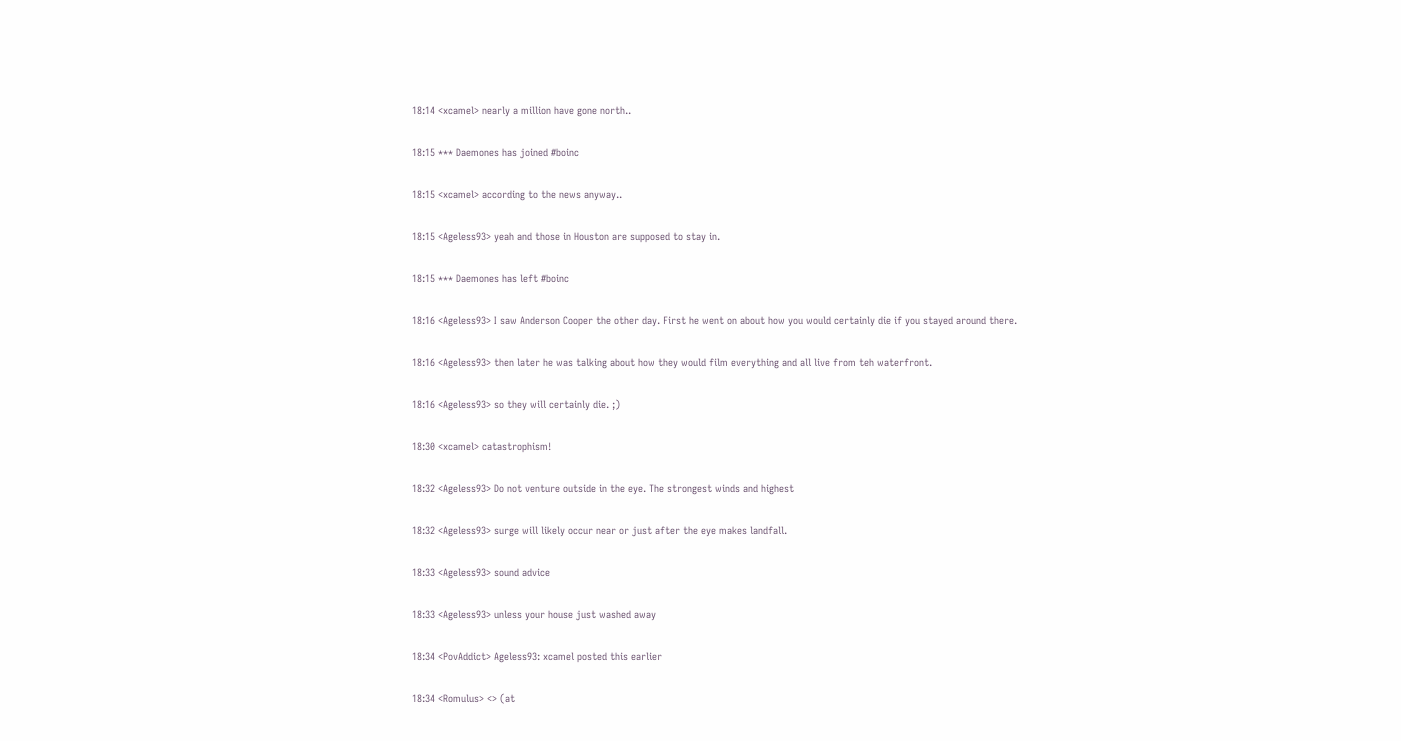18:14 <xcamel> nearly a million have gone north..

18:15 *** Daemones has joined #boinc

18:15 <xcamel> according to the news anyway..

18:15 <Ageless93> yeah and those in Houston are supposed to stay in.

18:15 *** Daemones has left #boinc

18:16 <Ageless93> I saw Anderson Cooper the other day. First he went on about how you would certainly die if you stayed around there.

18:16 <Ageless93> then later he was talking about how they would film everything and all live from teh waterfront.

18:16 <Ageless93> so they will certainly die. ;)

18:30 <xcamel> catastrophism!

18:32 <Ageless93> Do not venture outside in the eye. The strongest winds and highest

18:32 <Ageless93> surge will likely occur near or just after the eye makes landfall.

18:33 <Ageless93> sound advice

18:33 <Ageless93> unless your house just washed away

18:34 <PovAddict> Ageless93: xcamel posted this earlier

18:34 <Romulus> <> (at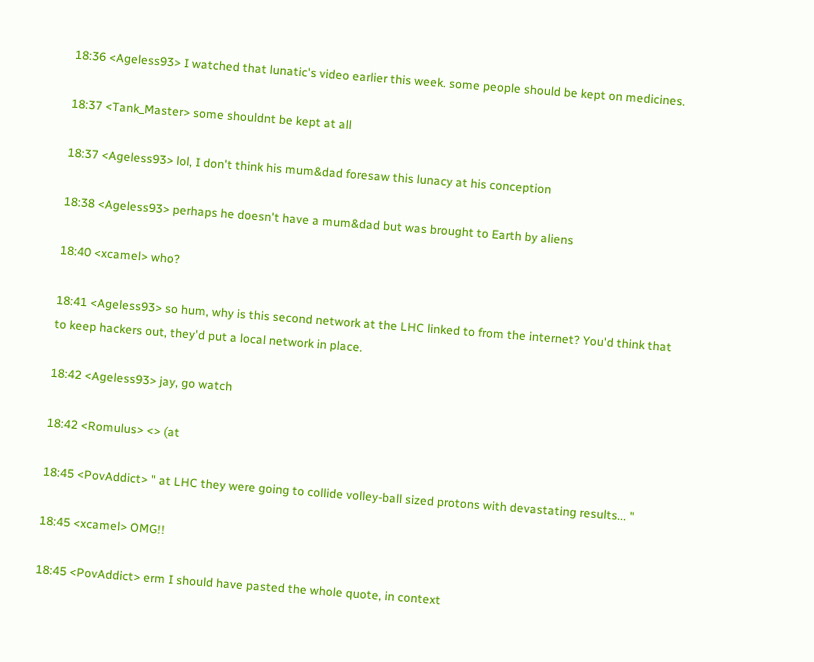18:36 <Ageless93> I watched that lunatic's video earlier this week. some people should be kept on medicines.

18:37 <Tank_Master> some shouldnt be kept at all

18:37 <Ageless93> lol, I don't think his mum&dad foresaw this lunacy at his conception

18:38 <Ageless93> perhaps he doesn't have a mum&dad but was brought to Earth by aliens

18:40 <xcamel> who?

18:41 <Ageless93> so hum, why is this second network at the LHC linked to from the internet? You'd think that to keep hackers out, they'd put a local network in place.

18:42 <Ageless93> jay, go watch

18:42 <Romulus> <> (at

18:45 <PovAddict> " at LHC they were going to collide volley-ball sized protons with devastating results... "

18:45 <xcamel> OMG!!

18:45 <PovAddict> erm I should have pasted the whole quote, in context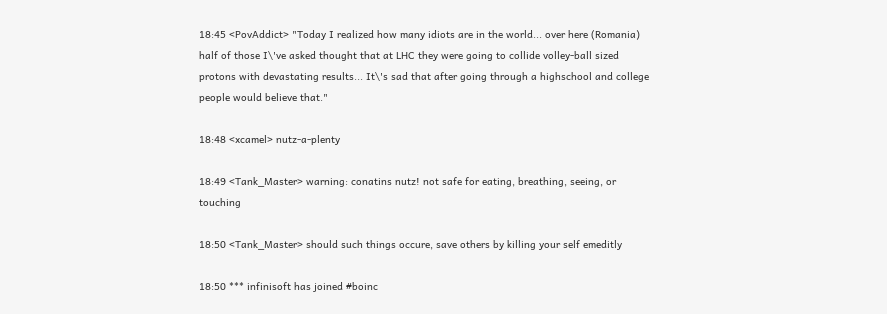18:45 <PovAddict> "Today I realized how many idiots are in the world... over here (Romania) half of those I\'ve asked thought that at LHC they were going to collide volley-ball sized protons with devastating results... It\'s sad that after going through a highschool and college people would believe that."

18:48 <xcamel> nutz-a-plenty

18:49 <Tank_Master> warning: conatins nutz! not safe for eating, breathing, seeing, or touching

18:50 <Tank_Master> should such things occure, save others by killing your self emeditly

18:50 *** infinisoft has joined #boinc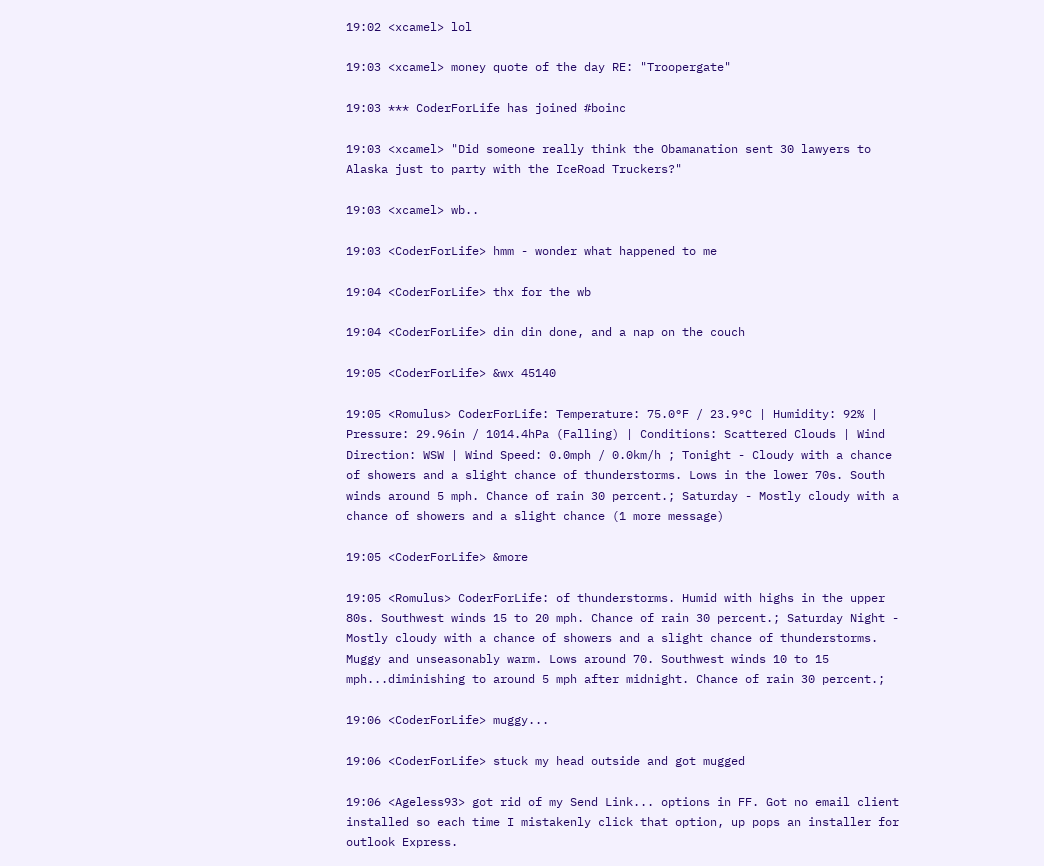19:02 <xcamel> lol

19:03 <xcamel> money quote of the day RE: "Troopergate"

19:03 *** CoderForLife has joined #boinc

19:03 <xcamel> "Did someone really think the Obamanation sent 30 lawyers to Alaska just to party with the IceRoad Truckers?"

19:03 <xcamel> wb..

19:03 <CoderForLife> hmm - wonder what happened to me

19:04 <CoderForLife> thx for the wb

19:04 <CoderForLife> din din done, and a nap on the couch

19:05 <CoderForLife> &wx 45140

19:05 <Romulus> CoderForLife: Temperature: 75.0°F / 23.9°C | Humidity: 92% | Pressure: 29.96in / 1014.4hPa (Falling) | Conditions: Scattered Clouds | Wind Direction: WSW | Wind Speed: 0.0mph / 0.0km/h ; Tonight - Cloudy with a chance of showers and a slight chance of thunderstorms. Lows in the lower 70s. South winds around 5 mph. Chance of rain 30 percent.; Saturday - Mostly cloudy with a chance of showers and a slight chance (1 more message)

19:05 <CoderForLife> &more

19:05 <Romulus> CoderForLife: of thunderstorms. Humid with highs in the upper 80s. Southwest winds 15 to 20 mph. Chance of rain 30 percent.; Saturday Night - Mostly cloudy with a chance of showers and a slight chance of thunderstorms. Muggy and unseasonably warm. Lows around 70. Southwest winds 10 to 15 mph...diminishing to around 5 mph after midnight. Chance of rain 30 percent.;

19:06 <CoderForLife> muggy...

19:06 <CoderForLife> stuck my head outside and got mugged

19:06 <Ageless93> got rid of my Send Link... options in FF. Got no email client installed so each time I mistakenly click that option, up pops an installer for outlook Express.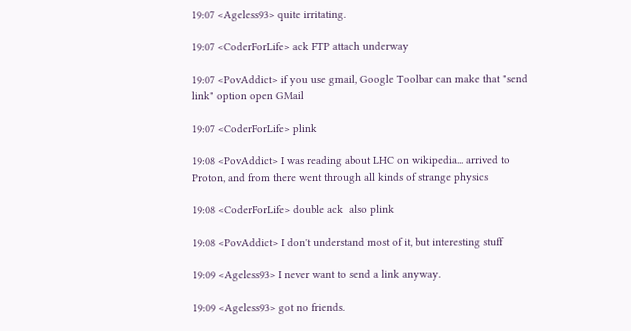19:07 <Ageless93> quite irritating.

19:07 <CoderForLife> ack FTP attach underway

19:07 <PovAddict> if you use gmail, Google Toolbar can make that "send link" option open GMail

19:07 <CoderForLife> plink

19:08 <PovAddict> I was reading about LHC on wikipedia... arrived to Proton, and from there went through all kinds of strange physics

19:08 <CoderForLife> double ack  also plink

19:08 <PovAddict> I don't understand most of it, but interesting stuff

19:09 <Ageless93> I never want to send a link anyway.

19:09 <Ageless93> got no friends.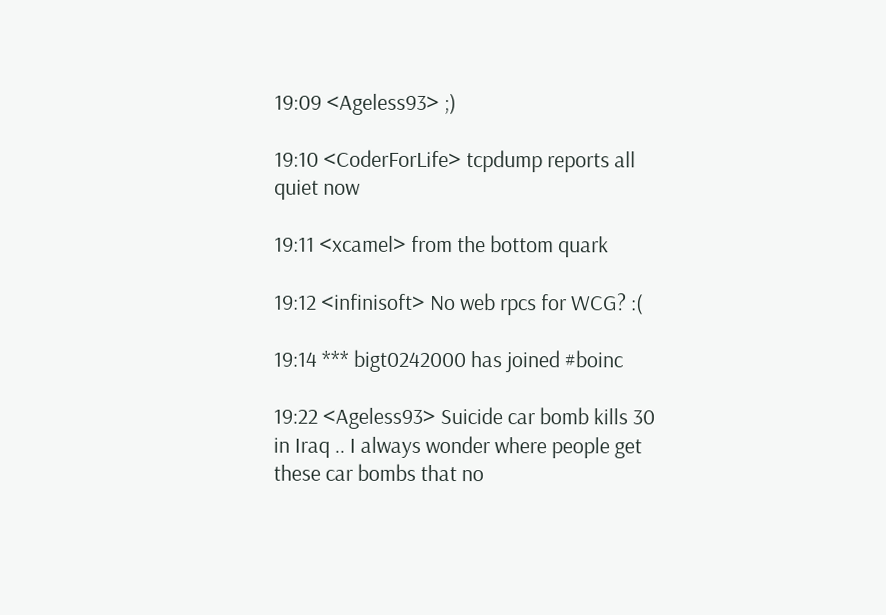19:09 <Ageless93> ;)

19:10 <CoderForLife> tcpdump reports all quiet now

19:11 <xcamel> from the bottom quark

19:12 <infinisoft> No web rpcs for WCG? :(

19:14 *** bigt0242000 has joined #boinc

19:22 <Ageless93> Suicide car bomb kills 30 in Iraq .. I always wonder where people get these car bombs that no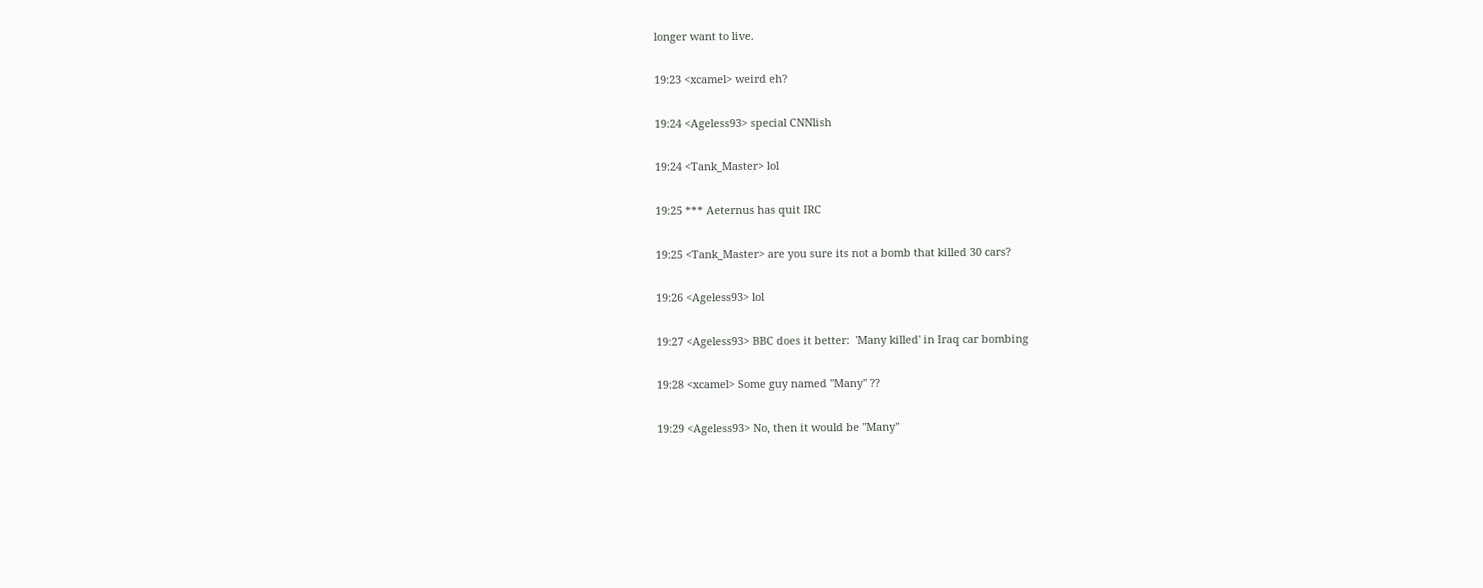longer want to live.

19:23 <xcamel> weird eh?

19:24 <Ageless93> special CNNlish

19:24 <Tank_Master> lol

19:25 *** Aeternus has quit IRC

19:25 <Tank_Master> are you sure its not a bomb that killed 30 cars?

19:26 <Ageless93> lol

19:27 <Ageless93> BBC does it better:  'Many killed' in Iraq car bombing

19:28 <xcamel> Some guy named "Many" ??

19:29 <Ageless93> No, then it would be "Many"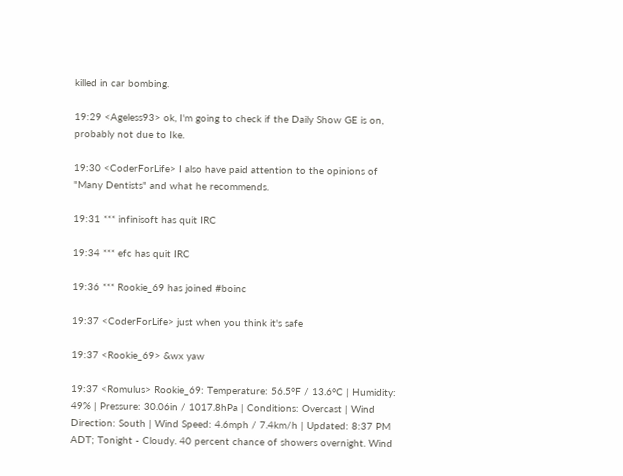killed in car bombing.

19:29 <Ageless93> ok, I'm going to check if the Daily Show GE is on, probably not due to Ike.

19:30 <CoderForLife> I also have paid attention to the opinions of "Many Dentists" and what he recommends.

19:31 *** infinisoft has quit IRC

19:34 *** efc has quit IRC

19:36 *** Rookie_69 has joined #boinc

19:37 <CoderForLife> just when you think it's safe

19:37 <Rookie_69> &wx yaw

19:37 <Romulus> Rookie_69: Temperature: 56.5°F / 13.6°C | Humidity: 49% | Pressure: 30.06in / 1017.8hPa | Conditions: Overcast | Wind Direction: South | Wind Speed: 4.6mph / 7.4km/h | Updated: 8:37 PM ADT; Tonight - Cloudy. 40 percent chance of showers overnight. Wind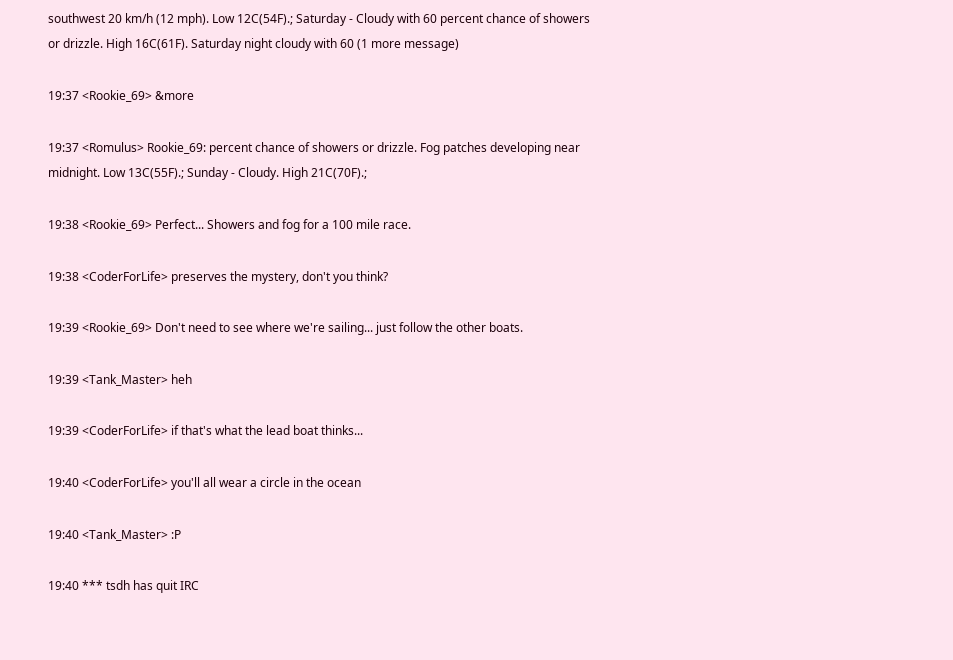southwest 20 km/h (12 mph). Low 12C(54F).; Saturday - Cloudy with 60 percent chance of showers or drizzle. High 16C(61F). Saturday night cloudy with 60 (1 more message)

19:37 <Rookie_69> &more

19:37 <Romulus> Rookie_69: percent chance of showers or drizzle. Fog patches developing near midnight. Low 13C(55F).; Sunday - Cloudy. High 21C(70F).;

19:38 <Rookie_69> Perfect... Showers and fog for a 100 mile race.

19:38 <CoderForLife> preserves the mystery, don't you think?

19:39 <Rookie_69> Don't need to see where we're sailing... just follow the other boats.

19:39 <Tank_Master> heh

19:39 <CoderForLife> if that's what the lead boat thinks...

19:40 <CoderForLife> you'll all wear a circle in the ocean

19:40 <Tank_Master> :P

19:40 *** tsdh has quit IRC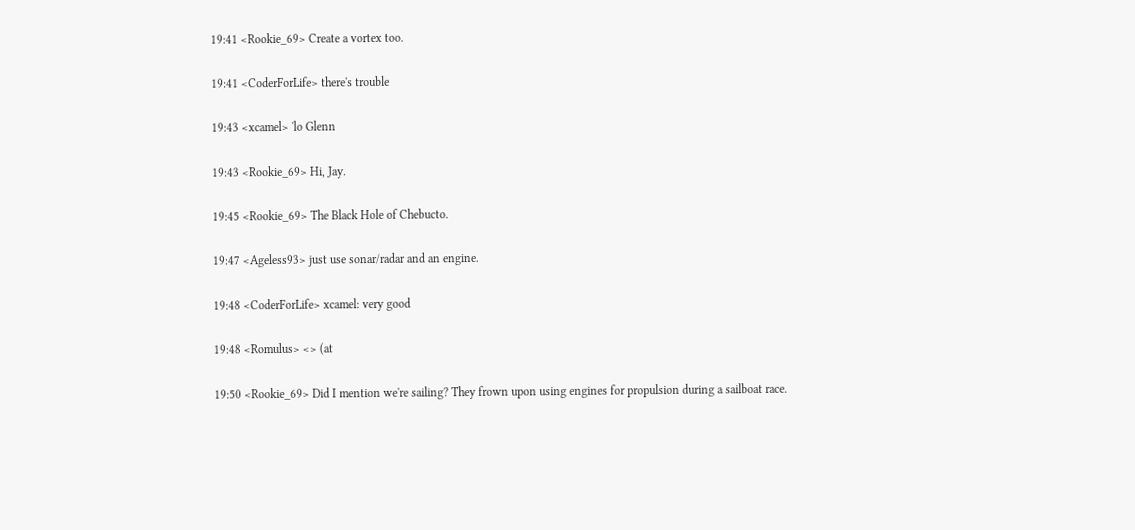19:41 <Rookie_69> Create a vortex too.

19:41 <CoderForLife> there's trouble

19:43 <xcamel> 'lo Glenn

19:43 <Rookie_69> Hi, Jay.

19:45 <Rookie_69> The Black Hole of Chebucto.

19:47 <Ageless93> just use sonar/radar and an engine.

19:48 <CoderForLife> xcamel: very good

19:48 <Romulus> <> (at

19:50 <Rookie_69> Did I mention we're sailing? They frown upon using engines for propulsion during a sailboat race.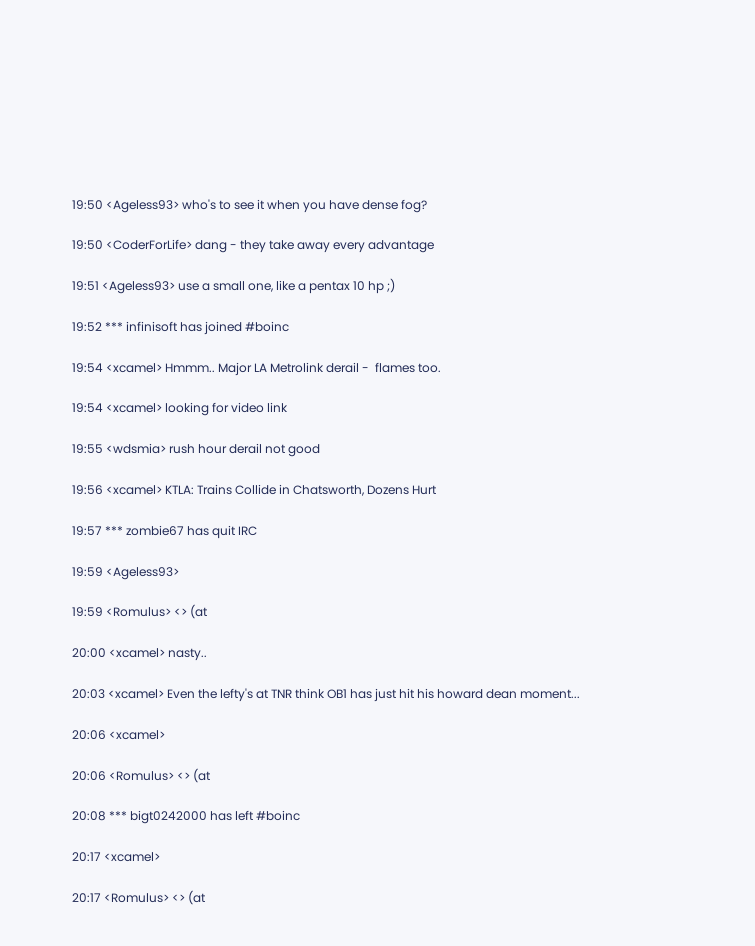19:50 <Ageless93> who's to see it when you have dense fog?

19:50 <CoderForLife> dang - they take away every advantage

19:51 <Ageless93> use a small one, like a pentax 10 hp ;)

19:52 *** infinisoft has joined #boinc

19:54 <xcamel> Hmmm.. Major LA Metrolink derail -  flames too.

19:54 <xcamel> looking for video link

19:55 <wdsmia> rush hour derail not good

19:56 <xcamel> KTLA: Trains Collide in Chatsworth, Dozens Hurt

19:57 *** zombie67 has quit IRC

19:59 <Ageless93>

19:59 <Romulus> <> (at

20:00 <xcamel> nasty..

20:03 <xcamel> Even the lefty's at TNR think OB1 has just hit his howard dean moment...

20:06 <xcamel>

20:06 <Romulus> <> (at

20:08 *** bigt0242000 has left #boinc

20:17 <xcamel>

20:17 <Romulus> <> (at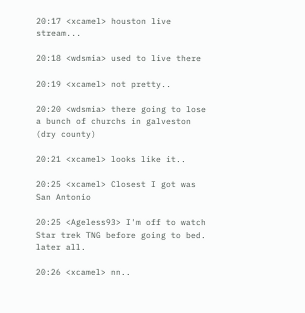20:17 <xcamel> houston live stream...

20:18 <wdsmia> used to live there

20:19 <xcamel> not pretty..

20:20 <wdsmia> there going to lose a bunch of churchs in galveston (dry county)

20:21 <xcamel> looks like it..

20:25 <xcamel> Closest I got was San Antonio

20:25 <Ageless93> I'm off to watch Star trek TNG before going to bed. later all.

20:26 <xcamel> nn..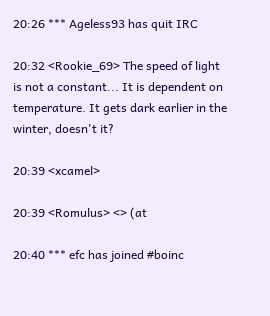20:26 *** Ageless93 has quit IRC

20:32 <Rookie_69> The speed of light is not a constant... It is dependent on temperature. It gets dark earlier in the winter, doesn't it?

20:39 <xcamel>

20:39 <Romulus> <> (at

20:40 *** efc has joined #boinc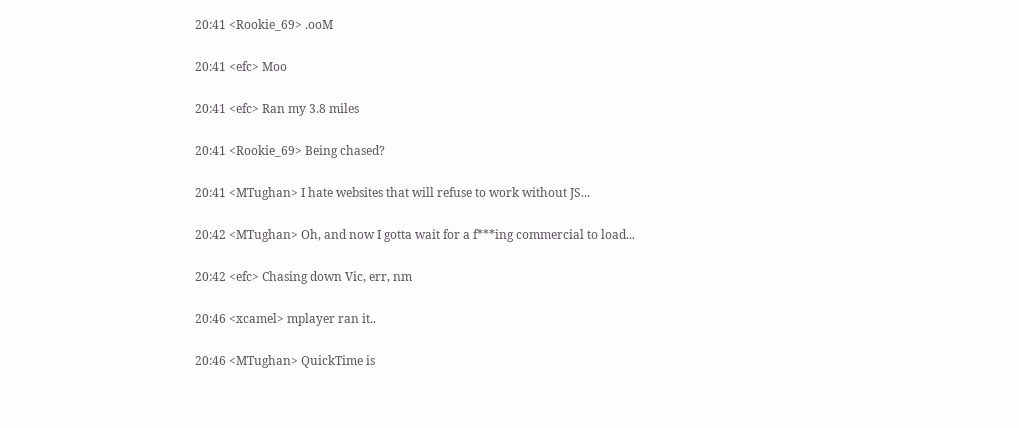20:41 <Rookie_69> .ooM

20:41 <efc> Moo

20:41 <efc> Ran my 3.8 miles

20:41 <Rookie_69> Being chased?

20:41 <MTughan> I hate websites that will refuse to work without JS...

20:42 <MTughan> Oh, and now I gotta wait for a f***ing commercial to load...

20:42 <efc> Chasing down Vic, err, nm

20:46 <xcamel> mplayer ran it..

20:46 <MTughan> QuickTime is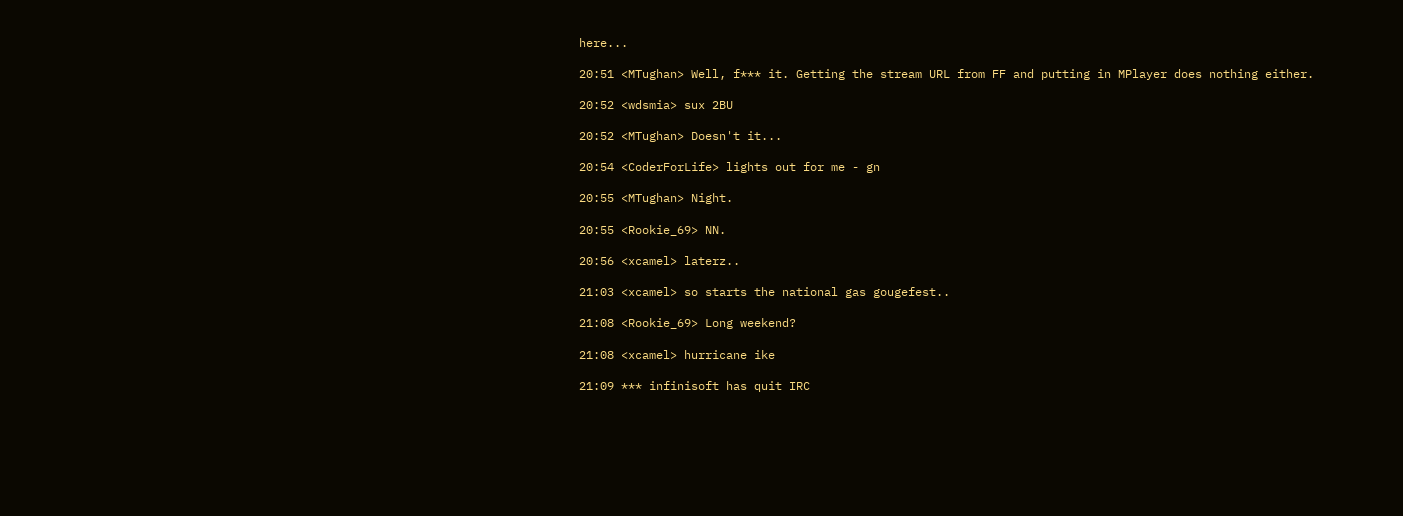here...

20:51 <MTughan> Well, f*** it. Getting the stream URL from FF and putting in MPlayer does nothing either.

20:52 <wdsmia> sux 2BU

20:52 <MTughan> Doesn't it...

20:54 <CoderForLife> lights out for me - gn

20:55 <MTughan> Night.

20:55 <Rookie_69> NN.

20:56 <xcamel> laterz..

21:03 <xcamel> so starts the national gas gougefest..

21:08 <Rookie_69> Long weekend?

21:08 <xcamel> hurricane ike

21:09 *** infinisoft has quit IRC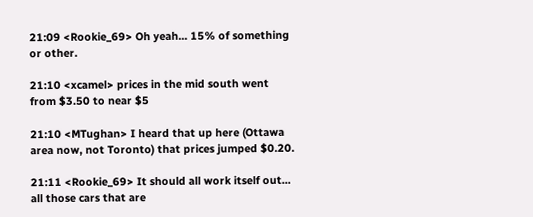21:09 <Rookie_69> Oh yeah... 15% of something or other.

21:10 <xcamel> prices in the mid south went from $3.50 to near $5

21:10 <MTughan> I heard that up here (Ottawa area now, not Toronto) that prices jumped $0.20.

21:11 <Rookie_69> It should all work itself out... all those cars that are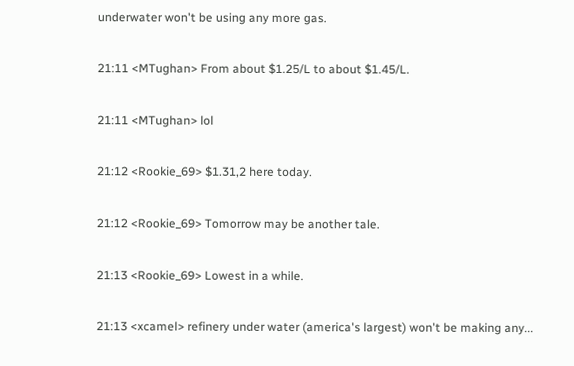underwater won't be using any more gas.

21:11 <MTughan> From about $1.25/L to about $1.45/L.

21:11 <MTughan> lol

21:12 <Rookie_69> $1.31,2 here today.

21:12 <Rookie_69> Tomorrow may be another tale.

21:13 <Rookie_69> Lowest in a while.

21:13 <xcamel> refinery under water (america's largest) won't be making any...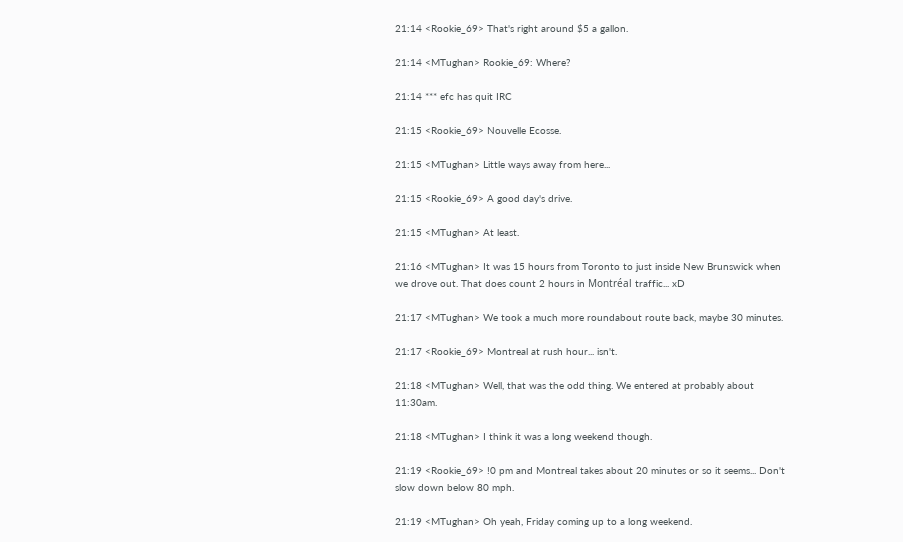21:14 <Rookie_69> That's right around $5 a gallon.

21:14 <MTughan> Rookie_69: Where?

21:14 *** efc has quit IRC

21:15 <Rookie_69> Nouvelle Ecosse.

21:15 <MTughan> Little ways away from here...

21:15 <Rookie_69> A good day's drive.

21:15 <MTughan> At least.

21:16 <MTughan> It was 15 hours from Toronto to just inside New Brunswick when we drove out. That does count 2 hours in Montréal traffic... xD

21:17 <MTughan> We took a much more roundabout route back, maybe 30 minutes.

21:17 <Rookie_69> Montreal at rush hour... isn't.

21:18 <MTughan> Well, that was the odd thing. We entered at probably about 11:30am.

21:18 <MTughan> I think it was a long weekend though.

21:19 <Rookie_69> !0 pm and Montreal takes about 20 minutes or so it seems... Don't slow down below 80 mph.

21:19 <MTughan> Oh yeah, Friday coming up to a long weekend.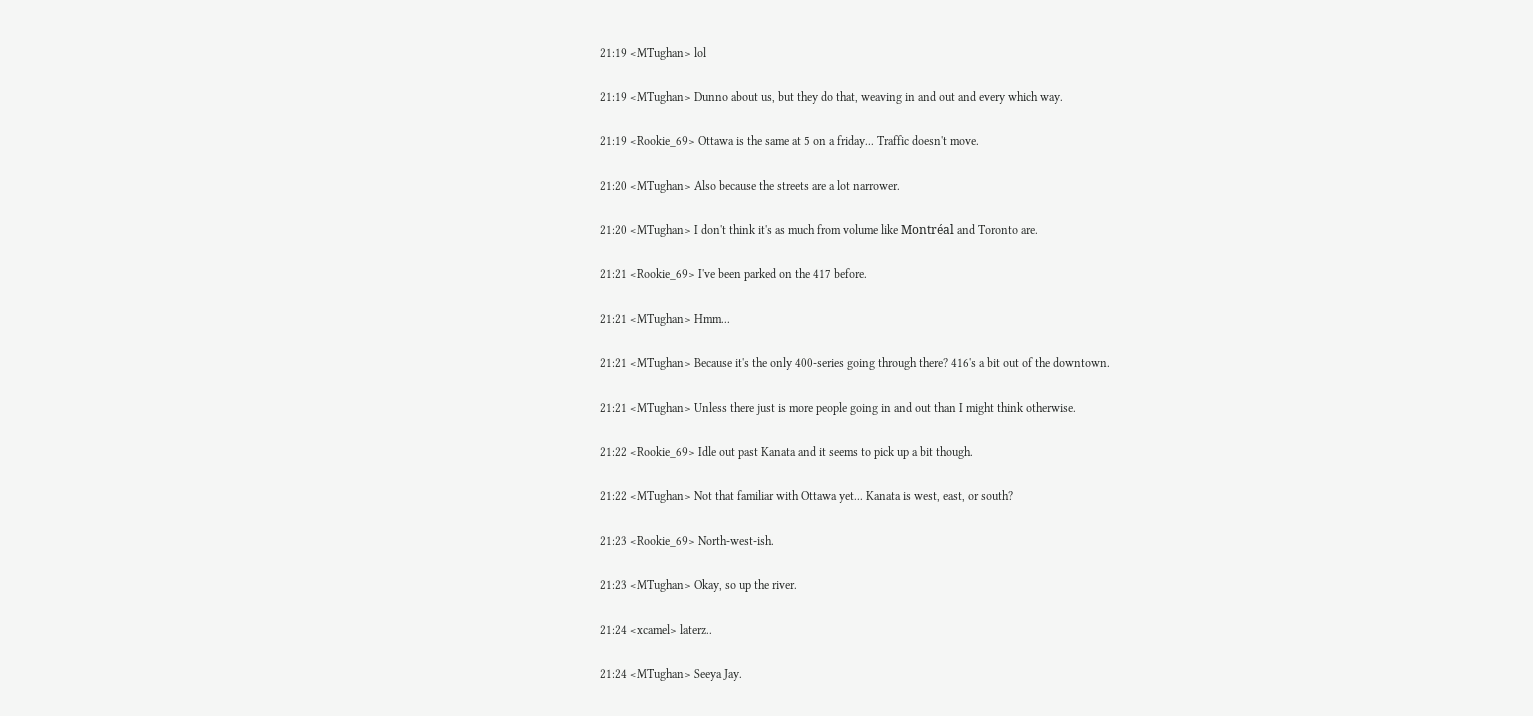21:19 <MTughan> lol

21:19 <MTughan> Dunno about us, but they do that, weaving in and out and every which way.

21:19 <Rookie_69> Ottawa is the same at 5 on a friday... Traffic doesn't move.

21:20 <MTughan> Also because the streets are a lot narrower.

21:20 <MTughan> I don't think it's as much from volume like Montréal and Toronto are.

21:21 <Rookie_69> I've been parked on the 417 before.

21:21 <MTughan> Hmm...

21:21 <MTughan> Because it's the only 400-series going through there? 416's a bit out of the downtown.

21:21 <MTughan> Unless there just is more people going in and out than I might think otherwise.

21:22 <Rookie_69> Idle out past Kanata and it seems to pick up a bit though.

21:22 <MTughan> Not that familiar with Ottawa yet... Kanata is west, east, or south?

21:23 <Rookie_69> North-west-ish.

21:23 <MTughan> Okay, so up the river.

21:24 <xcamel> laterz..

21:24 <MTughan> Seeya Jay.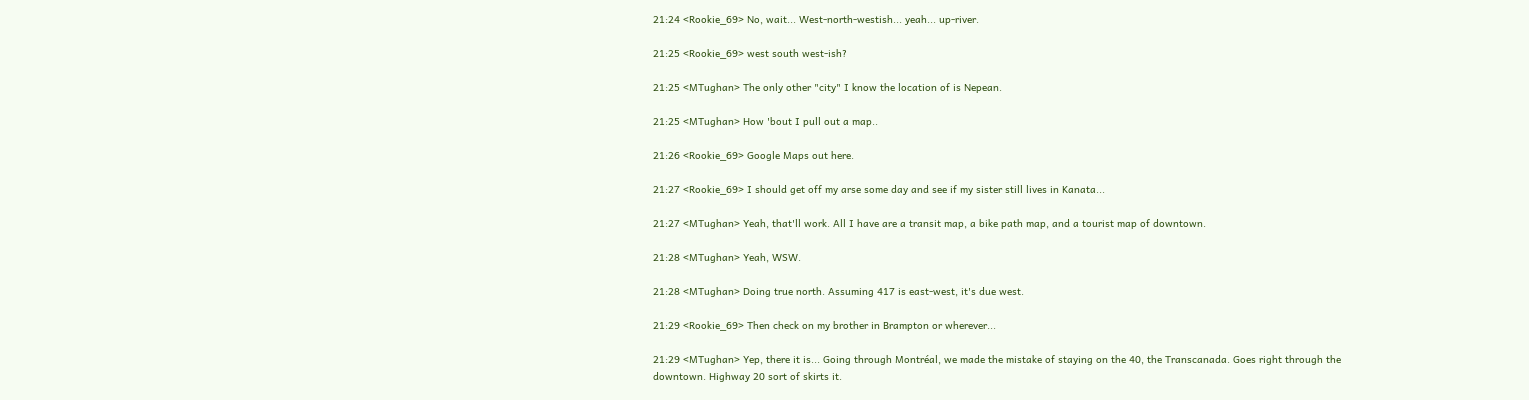21:24 <Rookie_69> No, wait... West-north-westish... yeah... up-river.

21:25 <Rookie_69> west south west-ish?

21:25 <MTughan> The only other "city" I know the location of is Nepean.

21:25 <MTughan> How 'bout I pull out a map..

21:26 <Rookie_69> Google Maps out here.

21:27 <Rookie_69> I should get off my arse some day and see if my sister still lives in Kanata...

21:27 <MTughan> Yeah, that'll work. All I have are a transit map, a bike path map, and a tourist map of downtown.

21:28 <MTughan> Yeah, WSW.

21:28 <MTughan> Doing true north. Assuming 417 is east-west, it's due west.

21:29 <Rookie_69> Then check on my brother in Brampton or wherever...

21:29 <MTughan> Yep, there it is... Going through Montréal, we made the mistake of staying on the 40, the Transcanada. Goes right through the downtown. Highway 20 sort of skirts it.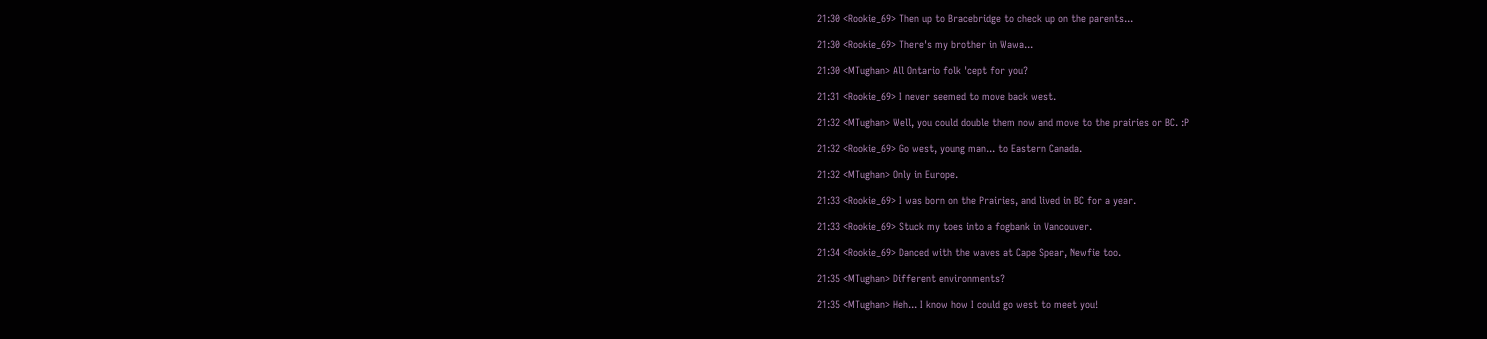21:30 <Rookie_69> Then up to Bracebridge to check up on the parents...

21:30 <Rookie_69> There's my brother in Wawa...

21:30 <MTughan> All Ontario folk 'cept for you?

21:31 <Rookie_69> I never seemed to move back west.

21:32 <MTughan> Well, you could double them now and move to the prairies or BC. :P

21:32 <Rookie_69> Go west, young man... to Eastern Canada.

21:32 <MTughan> Only in Europe.

21:33 <Rookie_69> I was born on the Prairies, and lived in BC for a year.

21:33 <Rookie_69> Stuck my toes into a fogbank in Vancouver.

21:34 <Rookie_69> Danced with the waves at Cape Spear, Newfie too.

21:35 <MTughan> Different environments?

21:35 <MTughan> Heh... I know how I could go west to meet you!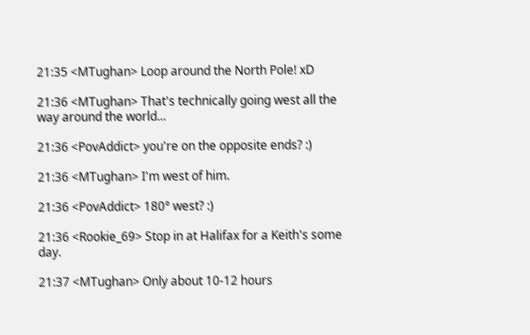21:35 <MTughan> Loop around the North Pole! xD

21:36 <MTughan> That's technically going west all the way around the world...

21:36 <PovAddict> you're on the opposite ends? :)

21:36 <MTughan> I'm west of him.

21:36 <PovAddict> 180° west? :)

21:36 <Rookie_69> Stop in at Halifax for a Keith's some day.

21:37 <MTughan> Only about 10-12 hours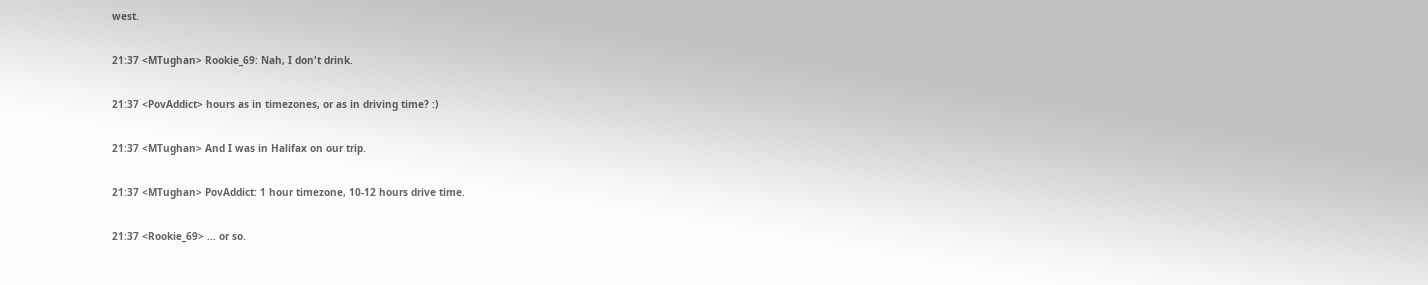west.

21:37 <MTughan> Rookie_69: Nah, I don't drink.

21:37 <PovAddict> hours as in timezones, or as in driving time? :)

21:37 <MTughan> And I was in Halifax on our trip.

21:37 <MTughan> PovAddict: 1 hour timezone, 10-12 hours drive time.

21:37 <Rookie_69> ... or so.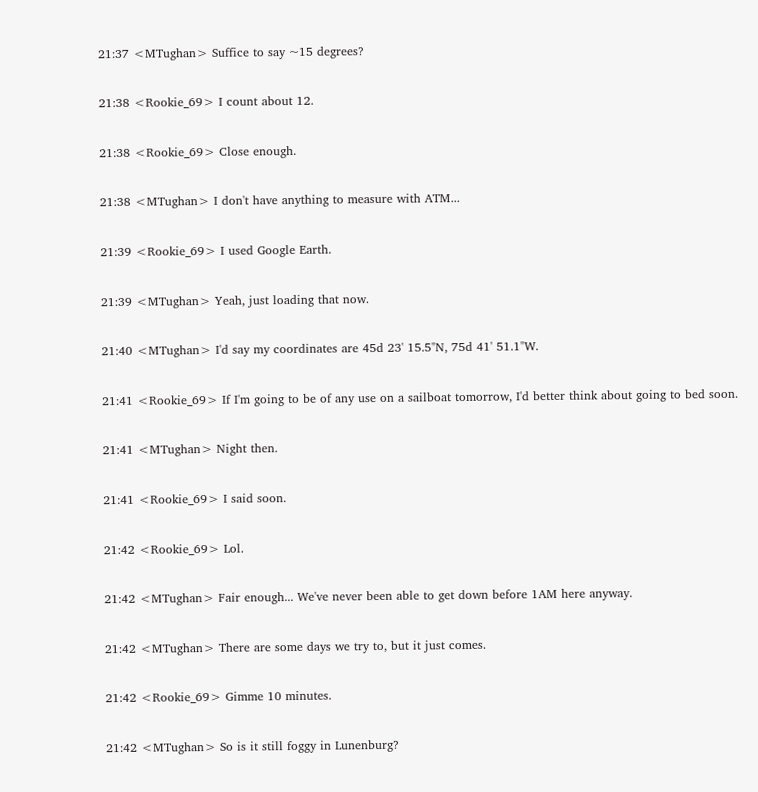21:37 <MTughan> Suffice to say ~15 degrees?

21:38 <Rookie_69> I count about 12.

21:38 <Rookie_69> Close enough.

21:38 <MTughan> I don't have anything to measure with ATM...

21:39 <Rookie_69> I used Google Earth.

21:39 <MTughan> Yeah, just loading that now.

21:40 <MTughan> I'd say my coordinates are 45d 23' 15.5"N, 75d 41' 51.1"W.

21:41 <Rookie_69> If I'm going to be of any use on a sailboat tomorrow, I'd better think about going to bed soon.

21:41 <MTughan> Night then.

21:41 <Rookie_69> I said soon.

21:42 <Rookie_69> Lol.

21:42 <MTughan> Fair enough... We've never been able to get down before 1AM here anyway.

21:42 <MTughan> There are some days we try to, but it just comes.

21:42 <Rookie_69> Gimme 10 minutes.

21:42 <MTughan> So is it still foggy in Lunenburg?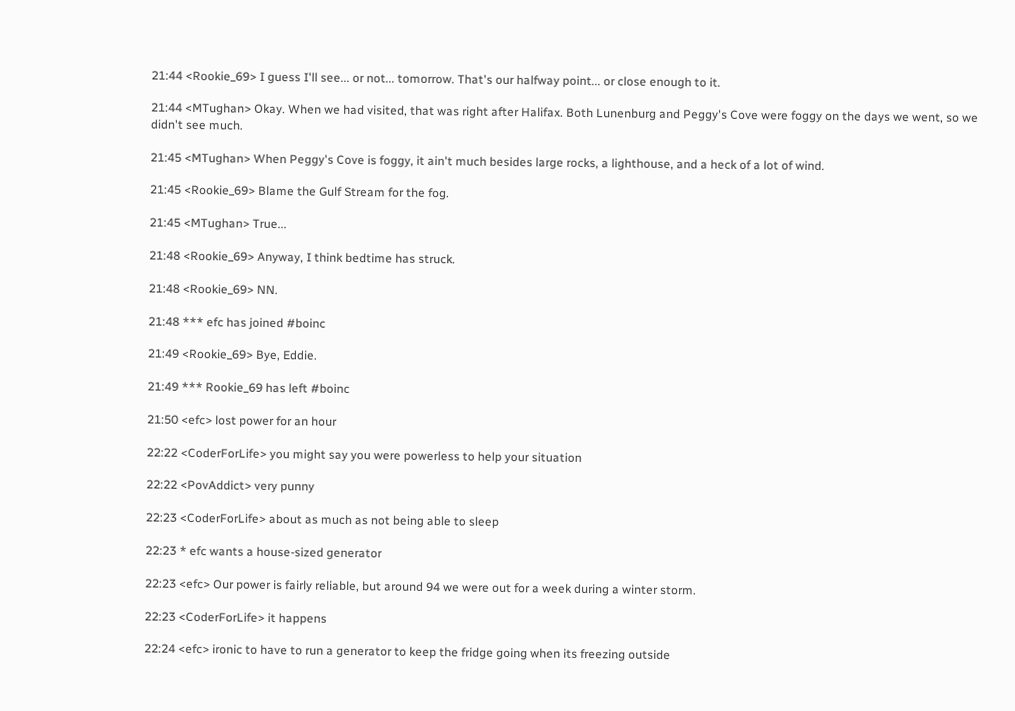21:44 <Rookie_69> I guess I'll see... or not... tomorrow. That's our halfway point... or close enough to it.

21:44 <MTughan> Okay. When we had visited, that was right after Halifax. Both Lunenburg and Peggy's Cove were foggy on the days we went, so we didn't see much.

21:45 <MTughan> When Peggy's Cove is foggy, it ain't much besides large rocks, a lighthouse, and a heck of a lot of wind.

21:45 <Rookie_69> Blame the Gulf Stream for the fog.

21:45 <MTughan> True...

21:48 <Rookie_69> Anyway, I think bedtime has struck.

21:48 <Rookie_69> NN.

21:48 *** efc has joined #boinc

21:49 <Rookie_69> Bye, Eddie.

21:49 *** Rookie_69 has left #boinc

21:50 <efc> lost power for an hour

22:22 <CoderForLife> you might say you were powerless to help your situation

22:22 <PovAddict> very punny

22:23 <CoderForLife> about as much as not being able to sleep

22:23 * efc wants a house-sized generator

22:23 <efc> Our power is fairly reliable, but around 94 we were out for a week during a winter storm.

22:23 <CoderForLife> it happens

22:24 <efc> ironic to have to run a generator to keep the fridge going when its freezing outside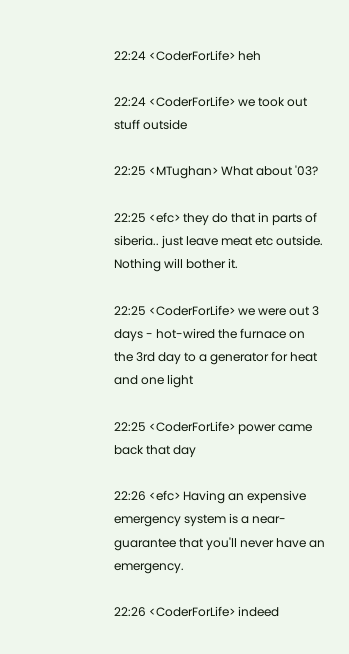22:24 <CoderForLife> heh

22:24 <CoderForLife> we took out stuff outside

22:25 <MTughan> What about '03?

22:25 <efc> they do that in parts of siberia.. just leave meat etc outside. Nothing will bother it.

22:25 <CoderForLife> we were out 3 days - hot-wired the furnace on the 3rd day to a generator for heat and one light

22:25 <CoderForLife> power came back that day

22:26 <efc> Having an expensive emergency system is a near-guarantee that you'll never have an emergency.

22:26 <CoderForLife> indeed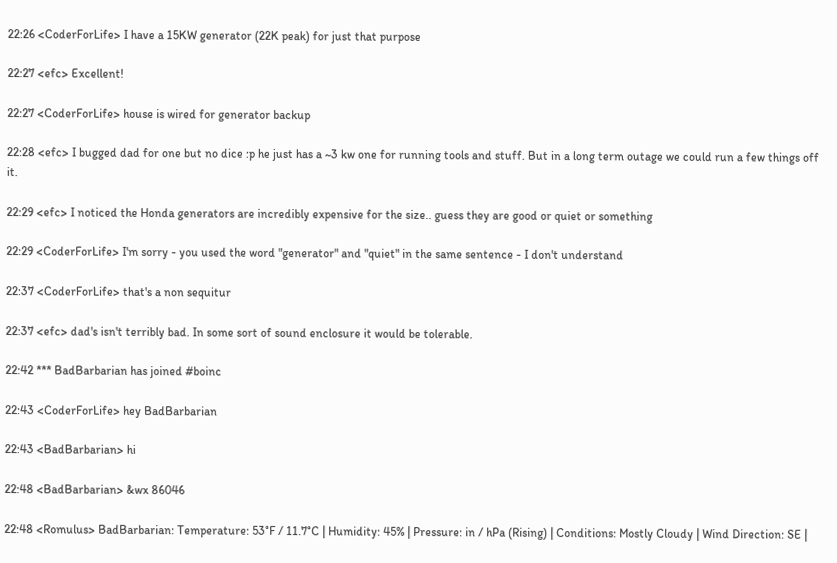22:26 <CoderForLife> I have a 15KW generator (22K peak) for just that purpose

22:27 <efc> Excellent!

22:27 <CoderForLife> house is wired for generator backup

22:28 <efc> I bugged dad for one but no dice :p he just has a ~3 kw one for running tools and stuff. But in a long term outage we could run a few things off it.

22:29 <efc> I noticed the Honda generators are incredibly expensive for the size.. guess they are good or quiet or something

22:29 <CoderForLife> I'm sorry - you used the word "generator" and "quiet" in the same sentence - I don't understand

22:37 <CoderForLife> that's a non sequitur

22:37 <efc> dad's isn't terribly bad. In some sort of sound enclosure it would be tolerable.

22:42 *** BadBarbarian has joined #boinc

22:43 <CoderForLife> hey BadBarbarian

22:43 <BadBarbarian> hi

22:48 <BadBarbarian> &wx 86046

22:48 <Romulus> BadBarbarian: Temperature: 53°F / 11.7°C | Humidity: 45% | Pressure: in / hPa (Rising) | Conditions: Mostly Cloudy | Wind Direction: SE |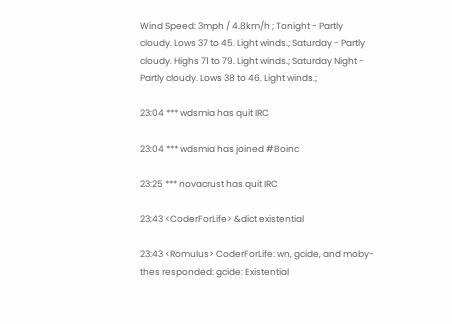Wind Speed: 3mph / 4.8km/h ; Tonight - Partly cloudy. Lows 37 to 45. Light winds.; Saturday - Partly cloudy. Highs 71 to 79. Light winds.; Saturday Night - Partly cloudy. Lows 38 to 46. Light winds.;

23:04 *** wdsmia has quit IRC

23:04 *** wdsmia has joined #Boinc

23:25 *** novacrust has quit IRC

23:43 <CoderForLife> &dict existential

23:43 <Romulus> CoderForLife: wn, gcide, and moby-thes responded: gcide: Existential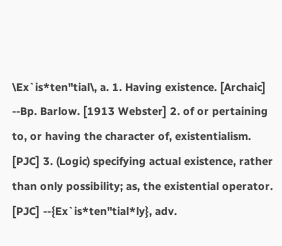\Ex`is*ten"tial\, a. 1. Having existence. [Archaic] --Bp. Barlow. [1913 Webster] 2. of or pertaining to, or having the character of, existentialism. [PJC] 3. (Logic) specifying actual existence, rather than only possibility; as, the existential operator. [PJC] --{Ex`is*ten"tial*ly}, adv.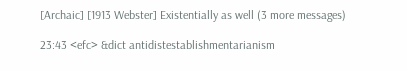[Archaic] [1913 Webster] Existentially as well (3 more messages)

23:43 <efc> &dict antidistestablishmentarianism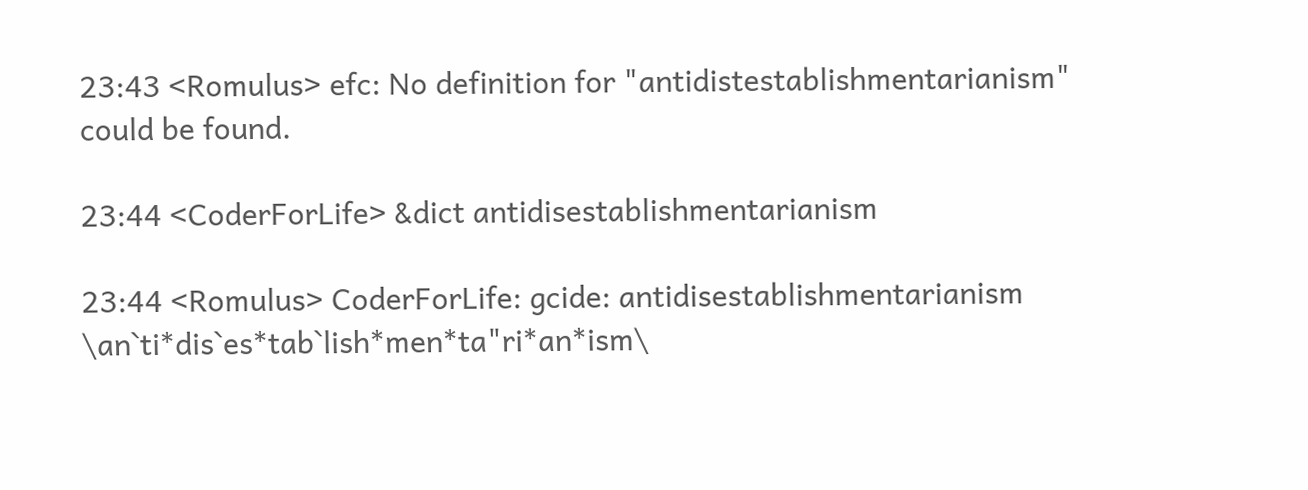23:43 <Romulus> efc: No definition for "antidistestablishmentarianism" could be found.

23:44 <CoderForLife> &dict antidisestablishmentarianism

23:44 <Romulus> CoderForLife: gcide: antidisestablishmentarianism \an`ti*dis`es*tab`lish*men*ta"ri*an*ism\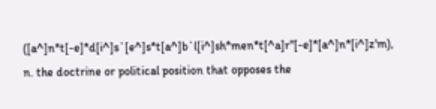([a^]n*t[-e]*d[i^]s`[e^]s*t[a^]b`l[i^]sh*men*t[^a]r"[-e]*[a^]n*[i^]z'm), n. the doctrine or political position that opposes the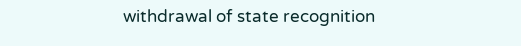withdrawal of state recognition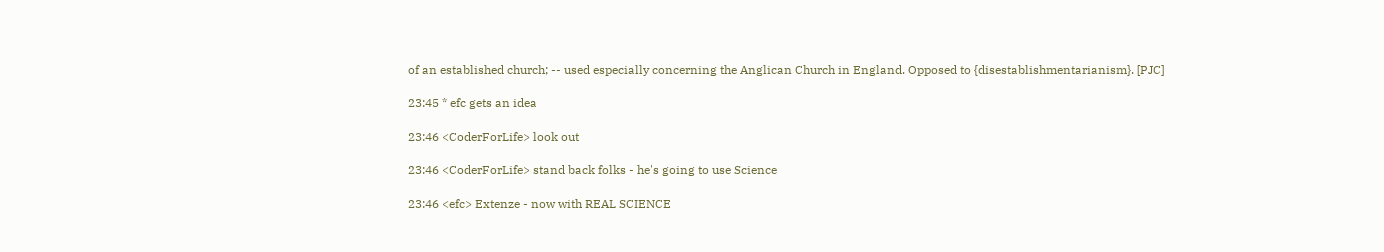of an established church; -- used especially concerning the Anglican Church in England. Opposed to {disestablishmentarianism}. [PJC]

23:45 * efc gets an idea

23:46 <CoderForLife> look out

23:46 <CoderForLife> stand back folks - he's going to use Science

23:46 <efc> Extenze - now with REAL SCIENCE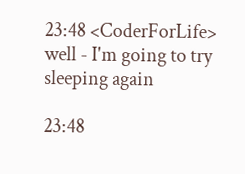23:48 <CoderForLife> well - I'm going to try sleeping again

23:48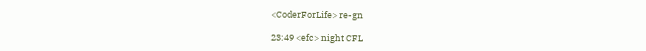<CoderForLife> re-gn

23:49 <efc> night CFL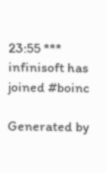23:55 *** infinisoft has joined #boinc

Generated by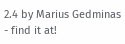2.4 by Marius Gedminas - find it at!